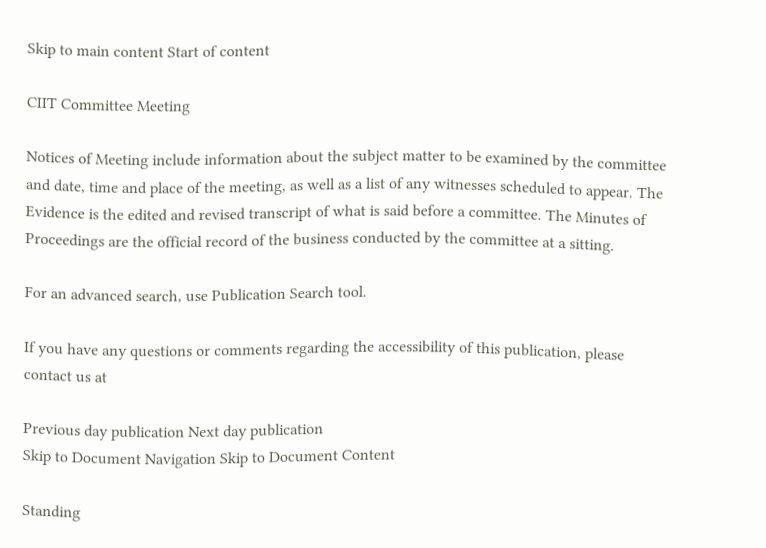Skip to main content Start of content

CIIT Committee Meeting

Notices of Meeting include information about the subject matter to be examined by the committee and date, time and place of the meeting, as well as a list of any witnesses scheduled to appear. The Evidence is the edited and revised transcript of what is said before a committee. The Minutes of Proceedings are the official record of the business conducted by the committee at a sitting.

For an advanced search, use Publication Search tool.

If you have any questions or comments regarding the accessibility of this publication, please contact us at

Previous day publication Next day publication
Skip to Document Navigation Skip to Document Content

Standing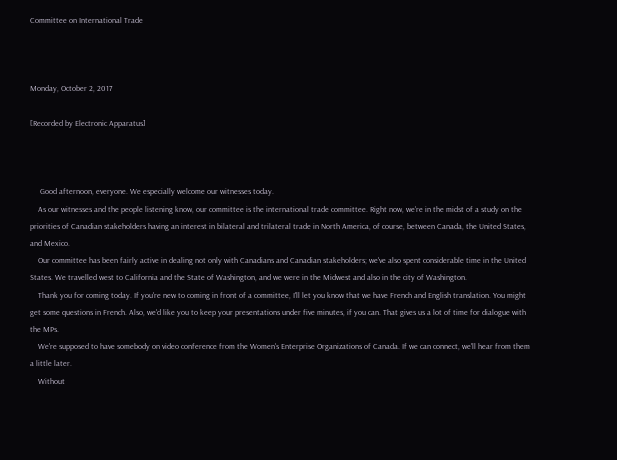Committee on International Trade



Monday, October 2, 2017

[Recorded by Electronic Apparatus]



     Good afternoon, everyone. We especially welcome our witnesses today.
    As our witnesses and the people listening know, our committee is the international trade committee. Right now, we're in the midst of a study on the priorities of Canadian stakeholders having an interest in bilateral and trilateral trade in North America, of course, between Canada, the United States, and Mexico.
    Our committee has been fairly active in dealing not only with Canadians and Canadian stakeholders; we've also spent considerable time in the United States. We travelled west to California and the State of Washington, and we were in the Midwest and also in the city of Washington.
    Thank you for coming today. If you're new to coming in front of a committee, I'll let you know that we have French and English translation. You might get some questions in French. Also, we'd like you to keep your presentations under five minutes, if you can. That gives us a lot of time for dialogue with the MPs.
    We're supposed to have somebody on video conference from the Women's Enterprise Organizations of Canada. If we can connect, we'll hear from them a little later.
    Without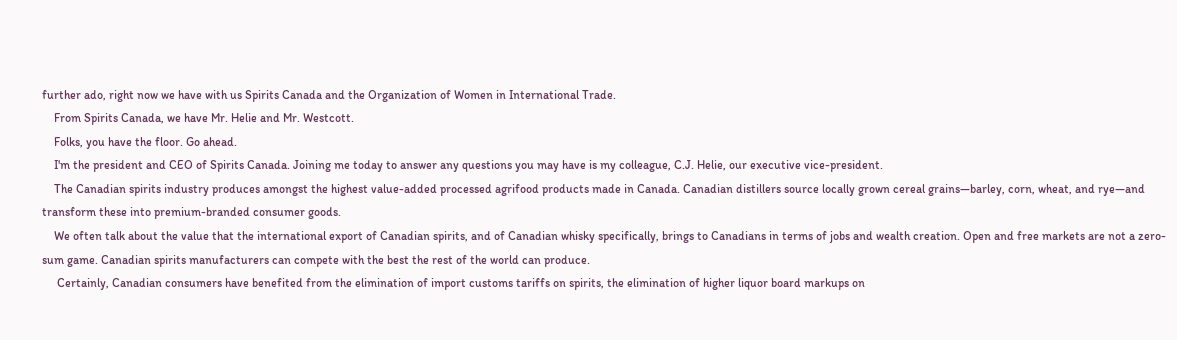further ado, right now we have with us Spirits Canada and the Organization of Women in International Trade.
    From Spirits Canada, we have Mr. Helie and Mr. Westcott.
    Folks, you have the floor. Go ahead.
    I'm the president and CEO of Spirits Canada. Joining me today to answer any questions you may have is my colleague, C.J. Helie, our executive vice-president.
    The Canadian spirits industry produces amongst the highest value-added processed agrifood products made in Canada. Canadian distillers source locally grown cereal grains—barley, corn, wheat, and rye—and transform these into premium-branded consumer goods.
    We often talk about the value that the international export of Canadian spirits, and of Canadian whisky specifically, brings to Canadians in terms of jobs and wealth creation. Open and free markets are not a zero-sum game. Canadian spirits manufacturers can compete with the best the rest of the world can produce.
     Certainly, Canadian consumers have benefited from the elimination of import customs tariffs on spirits, the elimination of higher liquor board markups on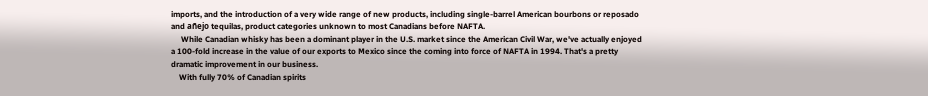imports, and the introduction of a very wide range of new products, including single-barrel American bourbons or reposado and añejo tequilas, product categories unknown to most Canadians before NAFTA.
     While Canadian whisky has been a dominant player in the U.S. market since the American Civil War, we've actually enjoyed a 100-fold increase in the value of our exports to Mexico since the coming into force of NAFTA in 1994. That's a pretty dramatic improvement in our business.
    With fully 70% of Canadian spirits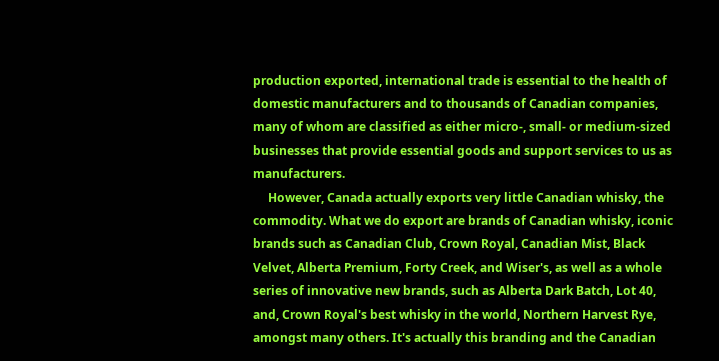production exported, international trade is essential to the health of domestic manufacturers and to thousands of Canadian companies, many of whom are classified as either micro-, small- or medium-sized businesses that provide essential goods and support services to us as manufacturers.
     However, Canada actually exports very little Canadian whisky, the commodity. What we do export are brands of Canadian whisky, iconic brands such as Canadian Club, Crown Royal, Canadian Mist, Black Velvet, Alberta Premium, Forty Creek, and Wiser's, as well as a whole series of innovative new brands, such as Alberta Dark Batch, Lot 40, and, Crown Royal's best whisky in the world, Northern Harvest Rye, amongst many others. It's actually this branding and the Canadian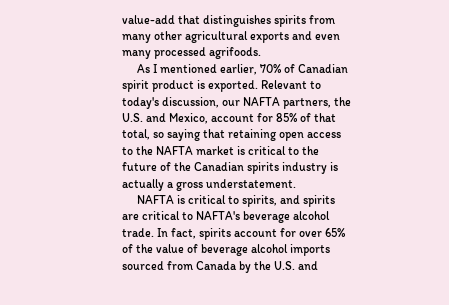value-add that distinguishes spirits from many other agricultural exports and even many processed agrifoods.
     As I mentioned earlier, 70% of Canadian spirit product is exported. Relevant to today's discussion, our NAFTA partners, the U.S. and Mexico, account for 85% of that total, so saying that retaining open access to the NAFTA market is critical to the future of the Canadian spirits industry is actually a gross understatement.
     NAFTA is critical to spirits, and spirits are critical to NAFTA's beverage alcohol trade. In fact, spirits account for over 65% of the value of beverage alcohol imports sourced from Canada by the U.S. and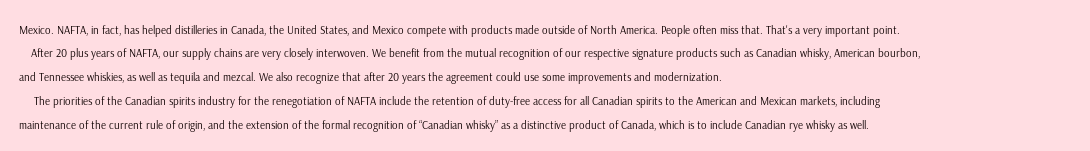Mexico. NAFTA, in fact, has helped distilleries in Canada, the United States, and Mexico compete with products made outside of North America. People often miss that. That's a very important point.
    After 20 plus years of NAFTA, our supply chains are very closely interwoven. We benefit from the mutual recognition of our respective signature products such as Canadian whisky, American bourbon, and Tennessee whiskies, as well as tequila and mezcal. We also recognize that after 20 years the agreement could use some improvements and modernization.
     The priorities of the Canadian spirits industry for the renegotiation of NAFTA include the retention of duty-free access for all Canadian spirits to the American and Mexican markets, including maintenance of the current rule of origin, and the extension of the formal recognition of “Canadian whisky” as a distinctive product of Canada, which is to include Canadian rye whisky as well.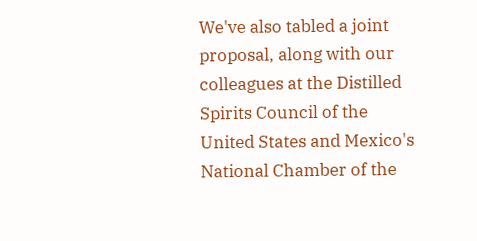We've also tabled a joint proposal, along with our colleagues at the Distilled Spirits Council of the United States and Mexico's National Chamber of the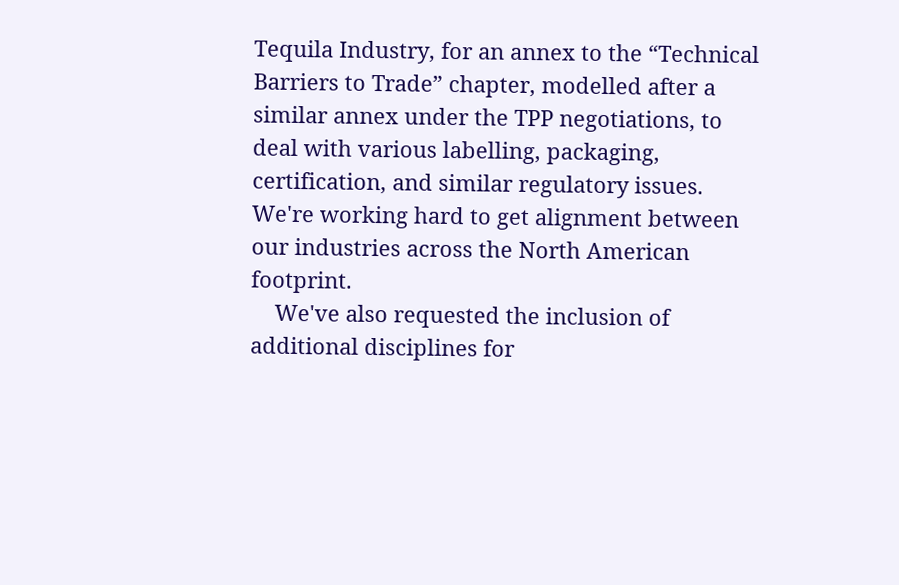Tequila Industry, for an annex to the “Technical Barriers to Trade” chapter, modelled after a similar annex under the TPP negotiations, to deal with various labelling, packaging, certification, and similar regulatory issues. We're working hard to get alignment between our industries across the North American footprint.
    We've also requested the inclusion of additional disciplines for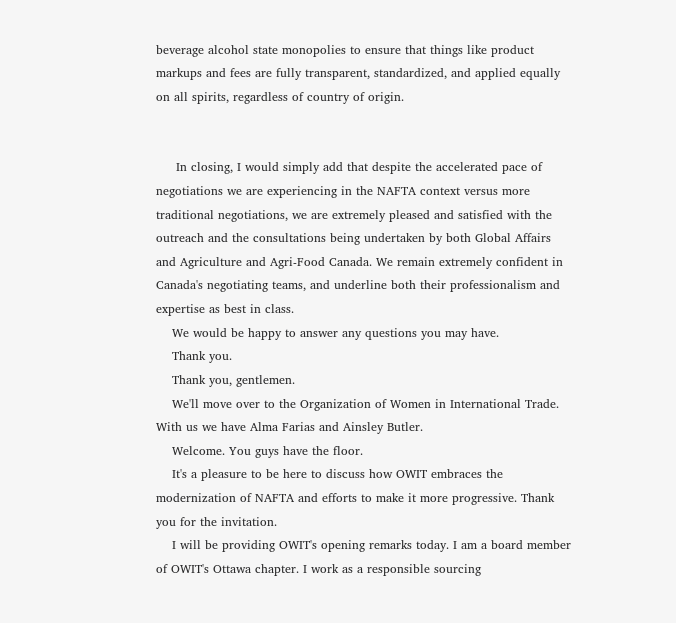beverage alcohol state monopolies to ensure that things like product markups and fees are fully transparent, standardized, and applied equally on all spirits, regardless of country of origin.


     In closing, I would simply add that despite the accelerated pace of negotiations we are experiencing in the NAFTA context versus more traditional negotiations, we are extremely pleased and satisfied with the outreach and the consultations being undertaken by both Global Affairs and Agriculture and Agri-Food Canada. We remain extremely confident in Canada's negotiating teams, and underline both their professionalism and expertise as best in class.
    We would be happy to answer any questions you may have.
    Thank you.
    Thank you, gentlemen.
    We'll move over to the Organization of Women in International Trade. With us we have Alma Farias and Ainsley Butler.
    Welcome. You guys have the floor.
    It's a pleasure to be here to discuss how OWIT embraces the modernization of NAFTA and efforts to make it more progressive. Thank you for the invitation.
    I will be providing OWIT's opening remarks today. I am a board member of OWIT's Ottawa chapter. I work as a responsible sourcing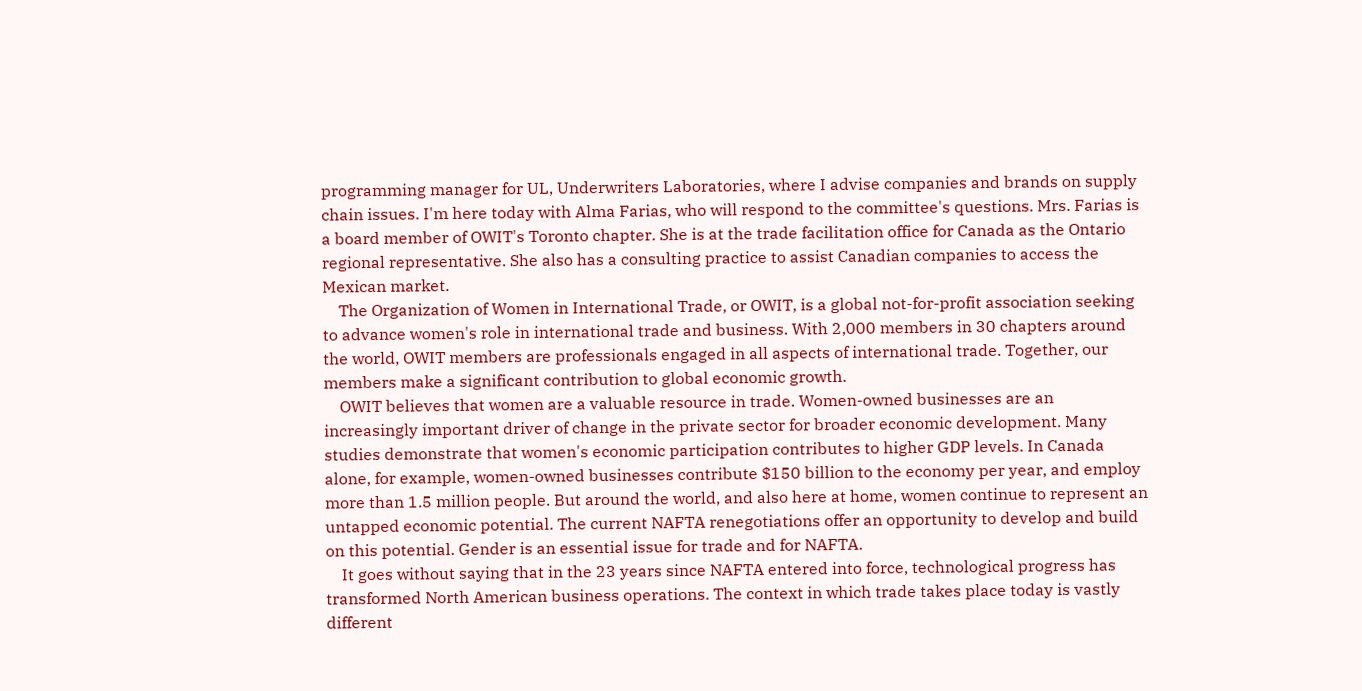programming manager for UL, Underwriters Laboratories, where I advise companies and brands on supply chain issues. I'm here today with Alma Farias, who will respond to the committee's questions. Mrs. Farias is a board member of OWIT's Toronto chapter. She is at the trade facilitation office for Canada as the Ontario regional representative. She also has a consulting practice to assist Canadian companies to access the Mexican market.
    The Organization of Women in International Trade, or OWIT, is a global not-for-profit association seeking to advance women's role in international trade and business. With 2,000 members in 30 chapters around the world, OWIT members are professionals engaged in all aspects of international trade. Together, our members make a significant contribution to global economic growth.
    OWIT believes that women are a valuable resource in trade. Women-owned businesses are an increasingly important driver of change in the private sector for broader economic development. Many studies demonstrate that women's economic participation contributes to higher GDP levels. In Canada alone, for example, women-owned businesses contribute $150 billion to the economy per year, and employ more than 1.5 million people. But around the world, and also here at home, women continue to represent an untapped economic potential. The current NAFTA renegotiations offer an opportunity to develop and build on this potential. Gender is an essential issue for trade and for NAFTA.
    It goes without saying that in the 23 years since NAFTA entered into force, technological progress has transformed North American business operations. The context in which trade takes place today is vastly different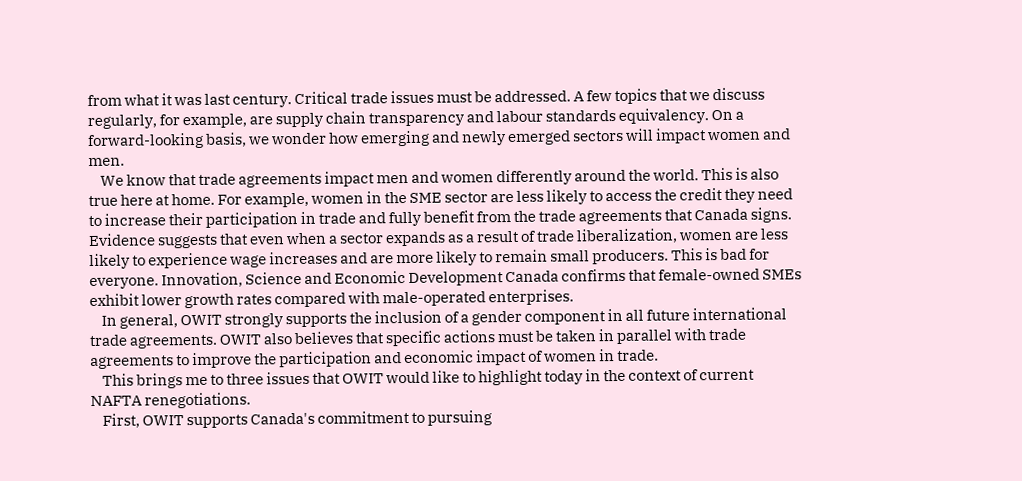from what it was last century. Critical trade issues must be addressed. A few topics that we discuss regularly, for example, are supply chain transparency and labour standards equivalency. On a forward-looking basis, we wonder how emerging and newly emerged sectors will impact women and men.
    We know that trade agreements impact men and women differently around the world. This is also true here at home. For example, women in the SME sector are less likely to access the credit they need to increase their participation in trade and fully benefit from the trade agreements that Canada signs. Evidence suggests that even when a sector expands as a result of trade liberalization, women are less likely to experience wage increases and are more likely to remain small producers. This is bad for everyone. Innovation, Science and Economic Development Canada confirms that female-owned SMEs exhibit lower growth rates compared with male-operated enterprises.
    In general, OWIT strongly supports the inclusion of a gender component in all future international trade agreements. OWIT also believes that specific actions must be taken in parallel with trade agreements to improve the participation and economic impact of women in trade.
    This brings me to three issues that OWIT would like to highlight today in the context of current NAFTA renegotiations.
    First, OWIT supports Canada's commitment to pursuing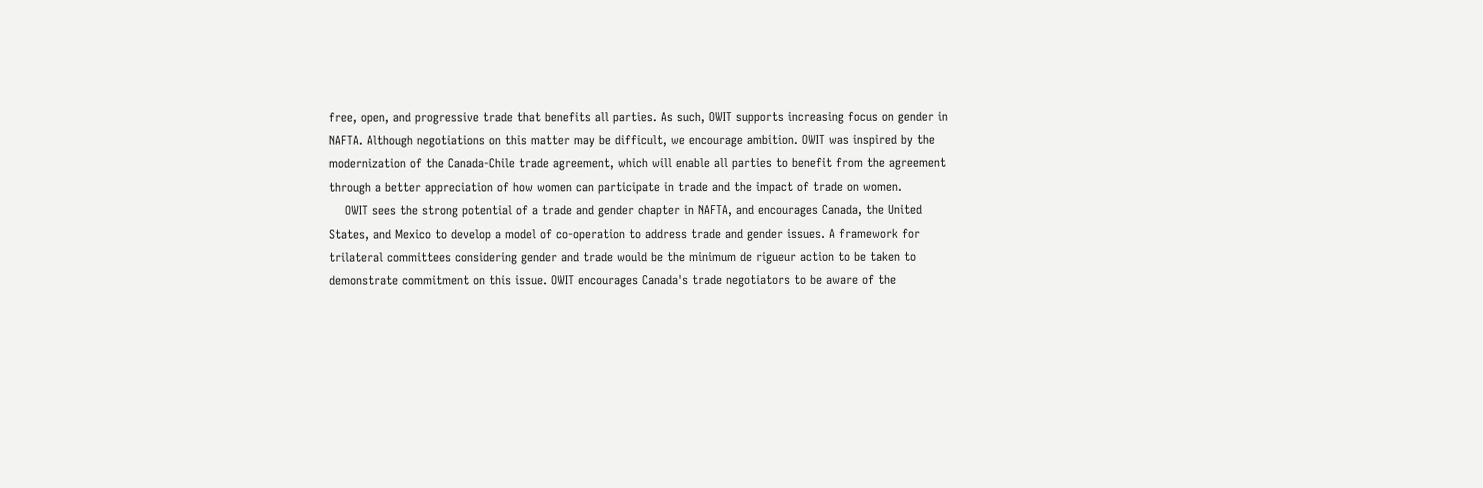free, open, and progressive trade that benefits all parties. As such, OWIT supports increasing focus on gender in NAFTA. Although negotiations on this matter may be difficult, we encourage ambition. OWIT was inspired by the modernization of the Canada-Chile trade agreement, which will enable all parties to benefit from the agreement through a better appreciation of how women can participate in trade and the impact of trade on women.
    OWIT sees the strong potential of a trade and gender chapter in NAFTA, and encourages Canada, the United States, and Mexico to develop a model of co-operation to address trade and gender issues. A framework for trilateral committees considering gender and trade would be the minimum de rigueur action to be taken to demonstrate commitment on this issue. OWIT encourages Canada's trade negotiators to be aware of the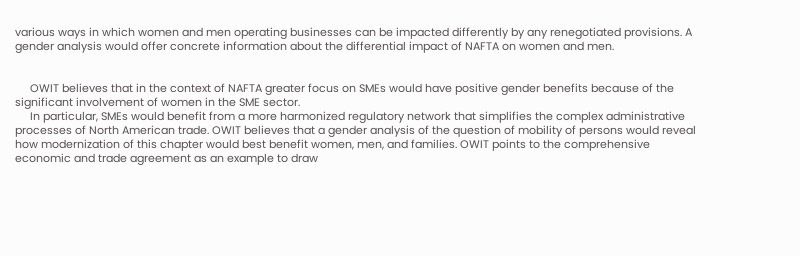various ways in which women and men operating businesses can be impacted differently by any renegotiated provisions. A gender analysis would offer concrete information about the differential impact of NAFTA on women and men.


     OWIT believes that in the context of NAFTA greater focus on SMEs would have positive gender benefits because of the significant involvement of women in the SME sector.
     In particular, SMEs would benefit from a more harmonized regulatory network that simplifies the complex administrative processes of North American trade. OWIT believes that a gender analysis of the question of mobility of persons would reveal how modernization of this chapter would best benefit women, men, and families. OWIT points to the comprehensive economic and trade agreement as an example to draw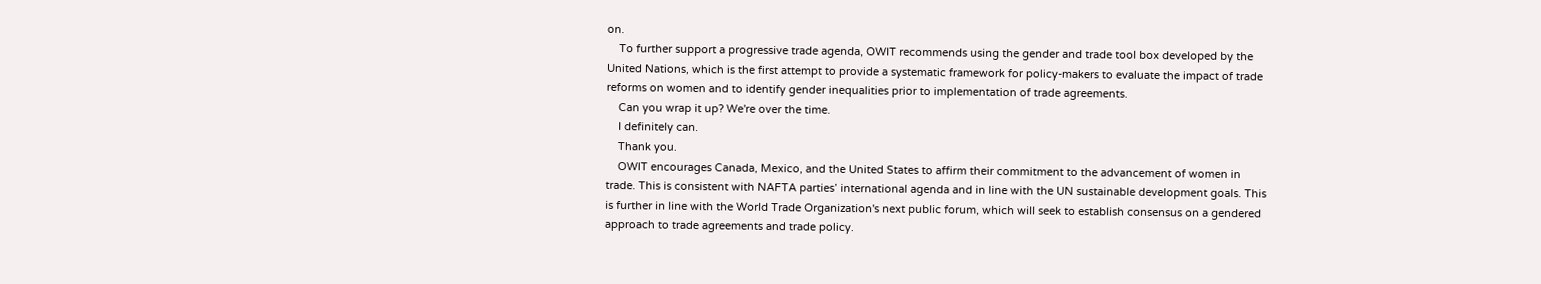on.
    To further support a progressive trade agenda, OWIT recommends using the gender and trade tool box developed by the United Nations, which is the first attempt to provide a systematic framework for policy-makers to evaluate the impact of trade reforms on women and to identify gender inequalities prior to implementation of trade agreements.
    Can you wrap it up? We're over the time.
    I definitely can.
    Thank you.
    OWIT encourages Canada, Mexico, and the United States to affirm their commitment to the advancement of women in trade. This is consistent with NAFTA parties’ international agenda and in line with the UN sustainable development goals. This is further in line with the World Trade Organization's next public forum, which will seek to establish consensus on a gendered approach to trade agreements and trade policy.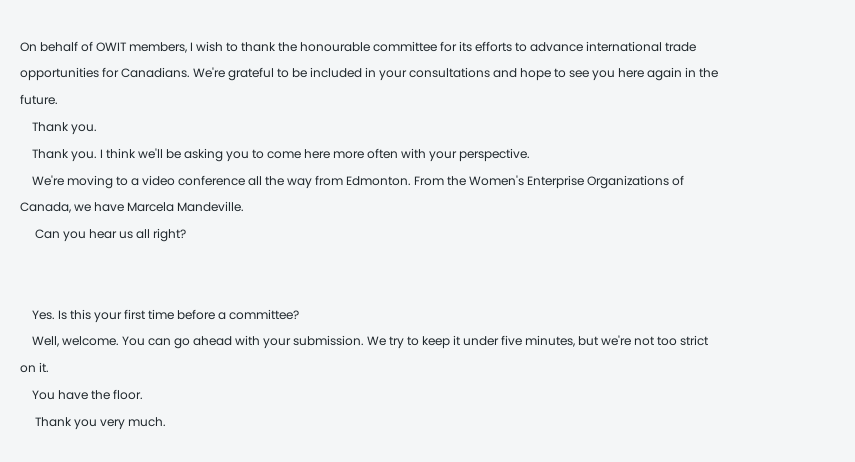On behalf of OWIT members, I wish to thank the honourable committee for its efforts to advance international trade opportunities for Canadians. We're grateful to be included in your consultations and hope to see you here again in the future.
    Thank you.
    Thank you. I think we'll be asking you to come here more often with your perspective.
    We're moving to a video conference all the way from Edmonton. From the Women's Enterprise Organizations of Canada, we have Marcela Mandeville.
     Can you hear us all right?


    Yes. Is this your first time before a committee?
    Well, welcome. You can go ahead with your submission. We try to keep it under five minutes, but we're not too strict on it.
    You have the floor.
     Thank you very much.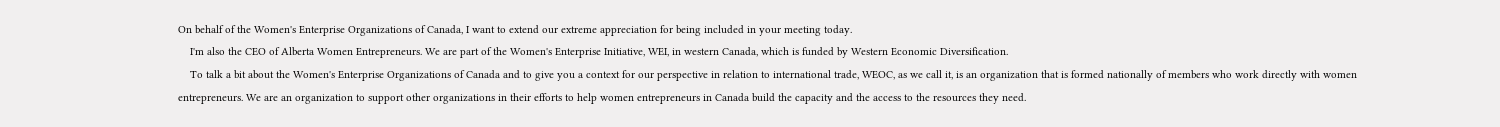On behalf of the Women's Enterprise Organizations of Canada, I want to extend our extreme appreciation for being included in your meeting today.
    I'm also the CEO of Alberta Women Entrepreneurs. We are part of the Women's Enterprise Initiative, WEI, in western Canada, which is funded by Western Economic Diversification.
    To talk a bit about the Women's Enterprise Organizations of Canada and to give you a context for our perspective in relation to international trade, WEOC, as we call it, is an organization that is formed nationally of members who work directly with women entrepreneurs. We are an organization to support other organizations in their efforts to help women entrepreneurs in Canada build the capacity and the access to the resources they need.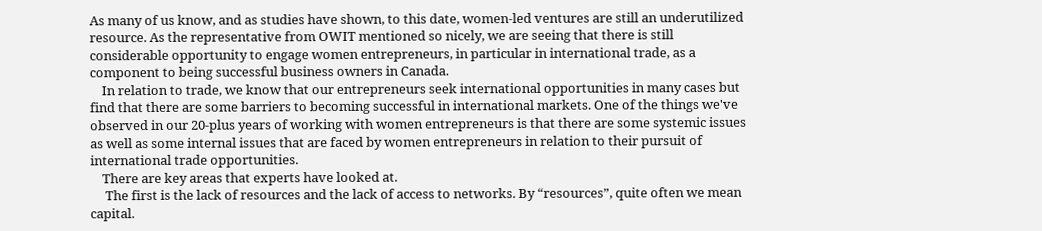As many of us know, and as studies have shown, to this date, women-led ventures are still an underutilized resource. As the representative from OWIT mentioned so nicely, we are seeing that there is still considerable opportunity to engage women entrepreneurs, in particular in international trade, as a component to being successful business owners in Canada.
    In relation to trade, we know that our entrepreneurs seek international opportunities in many cases but find that there are some barriers to becoming successful in international markets. One of the things we've observed in our 20-plus years of working with women entrepreneurs is that there are some systemic issues as well as some internal issues that are faced by women entrepreneurs in relation to their pursuit of international trade opportunities.
    There are key areas that experts have looked at.
     The first is the lack of resources and the lack of access to networks. By “resources”, quite often we mean capital.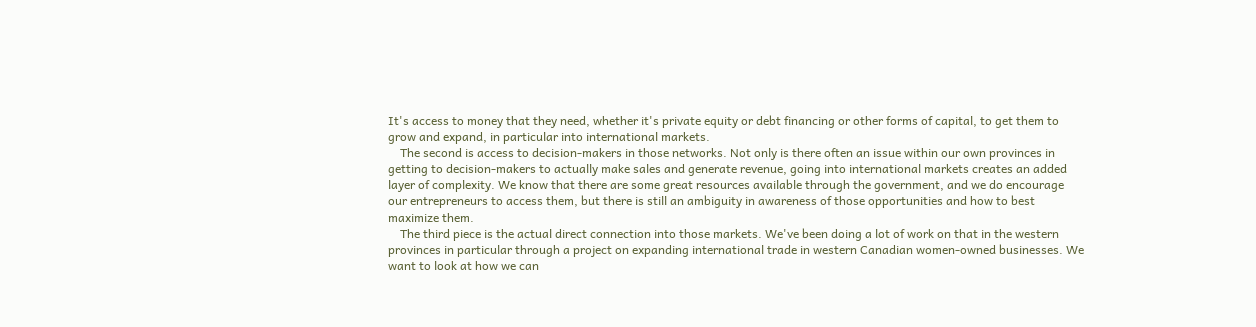It's access to money that they need, whether it's private equity or debt financing or other forms of capital, to get them to grow and expand, in particular into international markets.
    The second is access to decision-makers in those networks. Not only is there often an issue within our own provinces in getting to decision-makers to actually make sales and generate revenue, going into international markets creates an added layer of complexity. We know that there are some great resources available through the government, and we do encourage our entrepreneurs to access them, but there is still an ambiguity in awareness of those opportunities and how to best maximize them.
    The third piece is the actual direct connection into those markets. We've been doing a lot of work on that in the western provinces in particular through a project on expanding international trade in western Canadian women-owned businesses. We want to look at how we can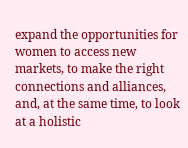expand the opportunities for women to access new markets, to make the right connections and alliances, and, at the same time, to look at a holistic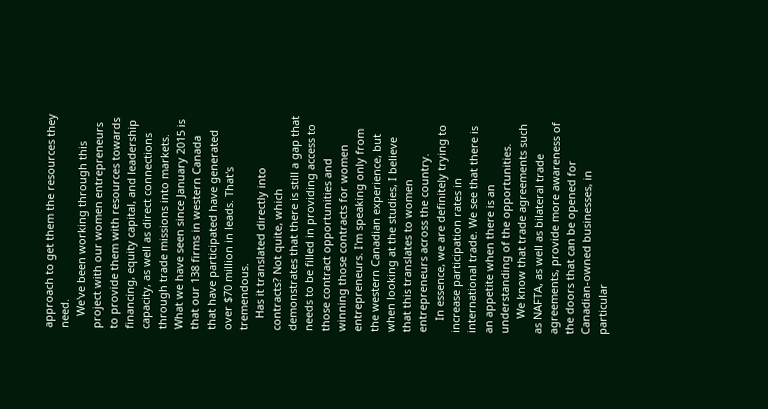approach to get them the resources they need.
    We've been working through this project with our women entrepreneurs to provide them with resources towards financing, equity capital, and leadership capacity, as well as direct connections through trade missions into markets. What we have seen since January 2015 is that our 138 firms in western Canada that have participated have generated over $70 million in leads. That's tremendous.
    Has it translated directly into contracts? Not quite, which demonstrates that there is still a gap that needs to be filled in providing access to those contract opportunities and winning those contracts for women entrepreneurs. I'm speaking only from the western Canadian experience, but when looking at the studies, I believe that this translates to women entrepreneurs across the country.
    In essence, we are definitely trying to increase participation rates in international trade. We see that there is an appetite when there is an understanding of the opportunities.
     We know that trade agreements such as NAFTA, as well as bilateral trade agreements, provide more awareness of the doors that can be opened for Canadian-owned businesses, in particular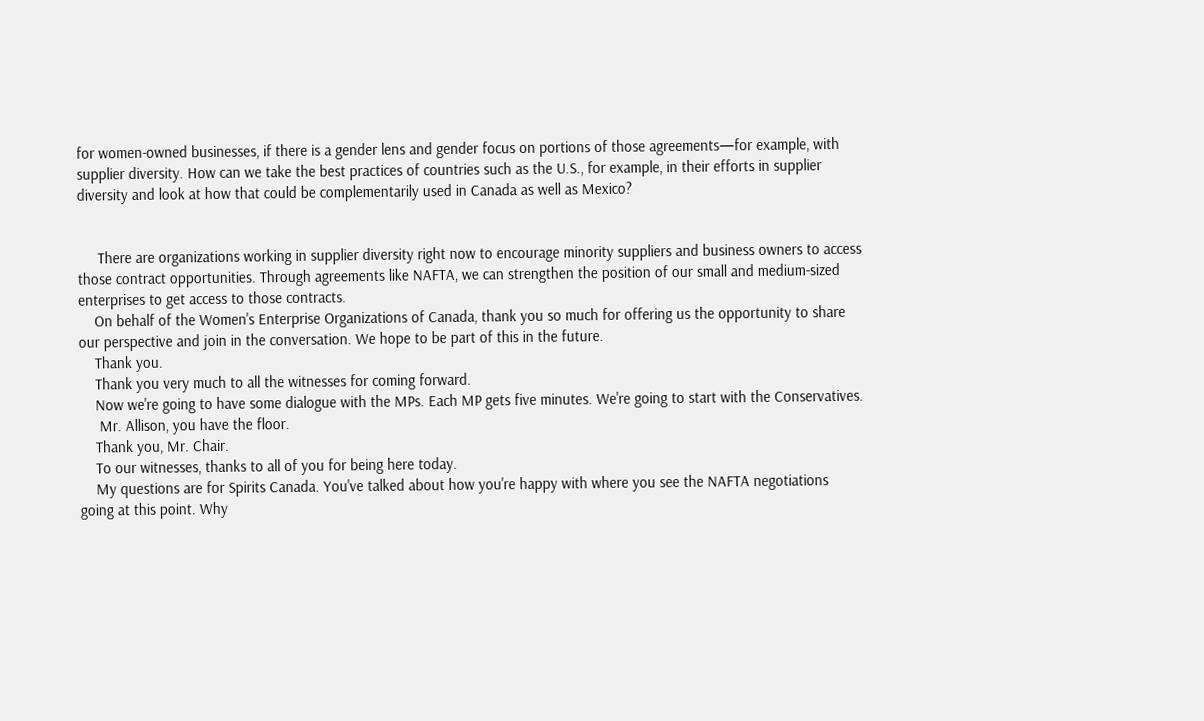for women-owned businesses, if there is a gender lens and gender focus on portions of those agreements—for example, with supplier diversity. How can we take the best practices of countries such as the U.S., for example, in their efforts in supplier diversity and look at how that could be complementarily used in Canada as well as Mexico?


     There are organizations working in supplier diversity right now to encourage minority suppliers and business owners to access those contract opportunities. Through agreements like NAFTA, we can strengthen the position of our small and medium-sized enterprises to get access to those contracts.
    On behalf of the Women's Enterprise Organizations of Canada, thank you so much for offering us the opportunity to share our perspective and join in the conversation. We hope to be part of this in the future.
    Thank you.
    Thank you very much to all the witnesses for coming forward.
    Now we're going to have some dialogue with the MPs. Each MP gets five minutes. We're going to start with the Conservatives.
     Mr. Allison, you have the floor.
    Thank you, Mr. Chair.
    To our witnesses, thanks to all of you for being here today.
    My questions are for Spirits Canada. You've talked about how you're happy with where you see the NAFTA negotiations going at this point. Why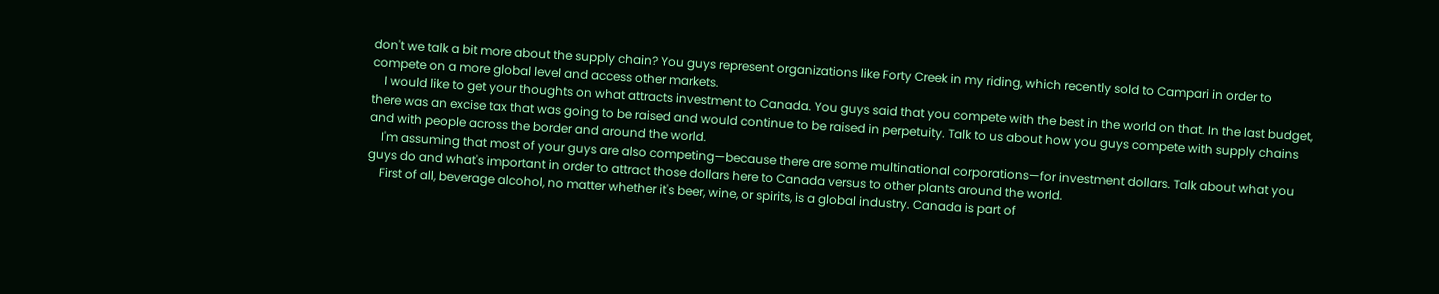don't we talk a bit more about the supply chain? You guys represent organizations like Forty Creek in my riding, which recently sold to Campari in order to compete on a more global level and access other markets.
    I would like to get your thoughts on what attracts investment to Canada. You guys said that you compete with the best in the world on that. In the last budget, there was an excise tax that was going to be raised and would continue to be raised in perpetuity. Talk to us about how you guys compete with supply chains and with people across the border and around the world.
    I'm assuming that most of your guys are also competing—because there are some multinational corporations—for investment dollars. Talk about what you guys do and what's important in order to attract those dollars here to Canada versus to other plants around the world.
    First of all, beverage alcohol, no matter whether it's beer, wine, or spirits, is a global industry. Canada is part of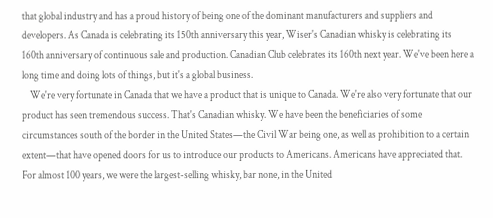that global industry and has a proud history of being one of the dominant manufacturers and suppliers and developers. As Canada is celebrating its 150th anniversary this year, Wiser's Canadian whisky is celebrating its 160th anniversary of continuous sale and production. Canadian Club celebrates its 160th next year. We've been here a long time and doing lots of things, but it's a global business.
    We're very fortunate in Canada that we have a product that is unique to Canada. We're also very fortunate that our product has seen tremendous success. That's Canadian whisky. We have been the beneficiaries of some circumstances south of the border in the United States—the Civil War being one, as well as prohibition to a certain extent—that have opened doors for us to introduce our products to Americans. Americans have appreciated that. For almost 100 years, we were the largest-selling whisky, bar none, in the United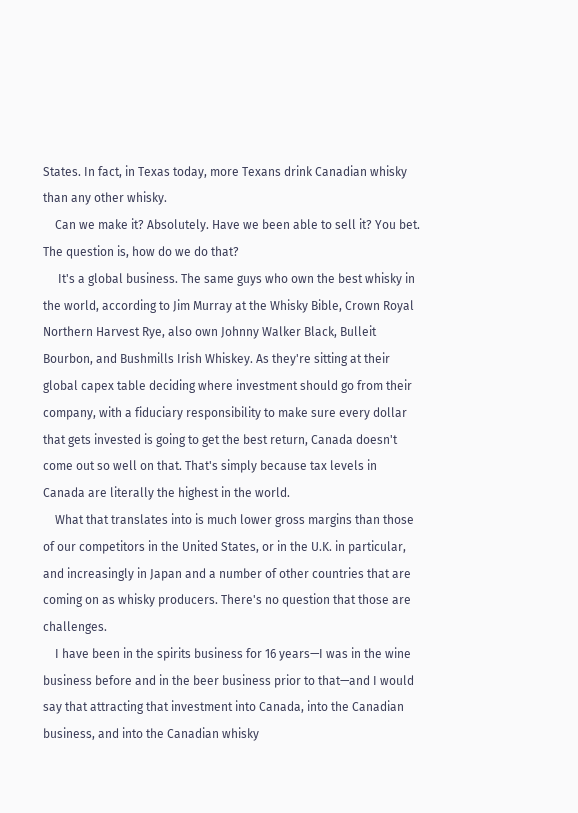States. In fact, in Texas today, more Texans drink Canadian whisky than any other whisky.
    Can we make it? Absolutely. Have we been able to sell it? You bet. The question is, how do we do that?
     It's a global business. The same guys who own the best whisky in the world, according to Jim Murray at the Whisky Bible, Crown Royal Northern Harvest Rye, also own Johnny Walker Black, Bulleit Bourbon, and Bushmills Irish Whiskey. As they're sitting at their global capex table deciding where investment should go from their company, with a fiduciary responsibility to make sure every dollar that gets invested is going to get the best return, Canada doesn't come out so well on that. That's simply because tax levels in Canada are literally the highest in the world.
    What that translates into is much lower gross margins than those of our competitors in the United States, or in the U.K. in particular, and increasingly in Japan and a number of other countries that are coming on as whisky producers. There's no question that those are challenges.
    I have been in the spirits business for 16 years—I was in the wine business before and in the beer business prior to that—and I would say that attracting that investment into Canada, into the Canadian business, and into the Canadian whisky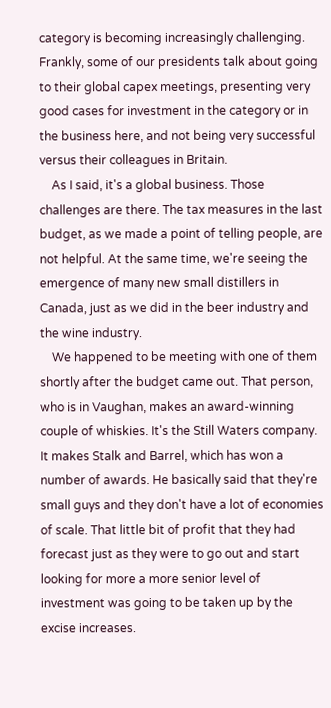category is becoming increasingly challenging. Frankly, some of our presidents talk about going to their global capex meetings, presenting very good cases for investment in the category or in the business here, and not being very successful versus their colleagues in Britain.
    As I said, it's a global business. Those challenges are there. The tax measures in the last budget, as we made a point of telling people, are not helpful. At the same time, we're seeing the emergence of many new small distillers in Canada, just as we did in the beer industry and the wine industry.
    We happened to be meeting with one of them shortly after the budget came out. That person, who is in Vaughan, makes an award-winning couple of whiskies. It's the Still Waters company. It makes Stalk and Barrel, which has won a number of awards. He basically said that they're small guys and they don't have a lot of economies of scale. That little bit of profit that they had forecast just as they were to go out and start looking for more a more senior level of investment was going to be taken up by the excise increases.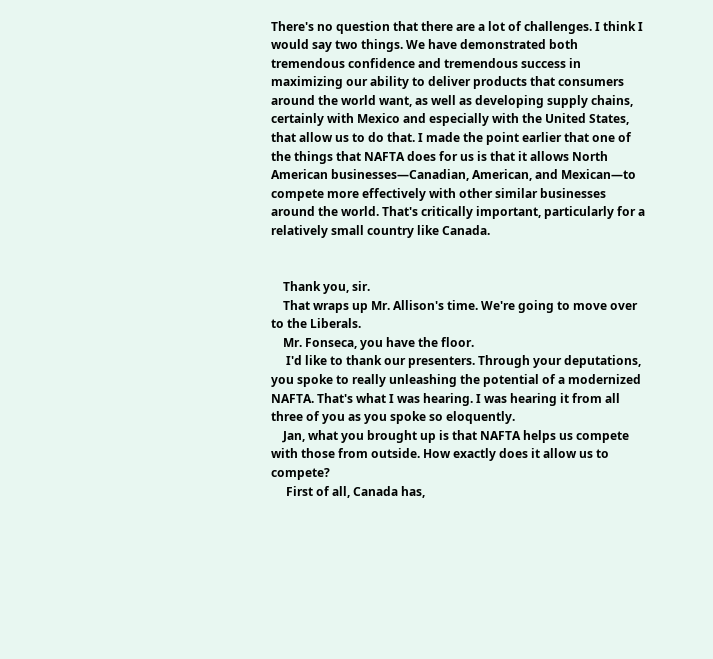There's no question that there are a lot of challenges. I think I would say two things. We have demonstrated both tremendous confidence and tremendous success in maximizing our ability to deliver products that consumers around the world want, as well as developing supply chains, certainly with Mexico and especially with the United States, that allow us to do that. I made the point earlier that one of the things that NAFTA does for us is that it allows North American businesses—Canadian, American, and Mexican—to compete more effectively with other similar businesses around the world. That's critically important, particularly for a relatively small country like Canada.


    Thank you, sir.
    That wraps up Mr. Allison's time. We're going to move over to the Liberals.
    Mr. Fonseca, you have the floor.
     I'd like to thank our presenters. Through your deputations, you spoke to really unleashing the potential of a modernized NAFTA. That's what I was hearing. I was hearing it from all three of you as you spoke so eloquently.
    Jan, what you brought up is that NAFTA helps us compete with those from outside. How exactly does it allow us to compete?
     First of all, Canada has,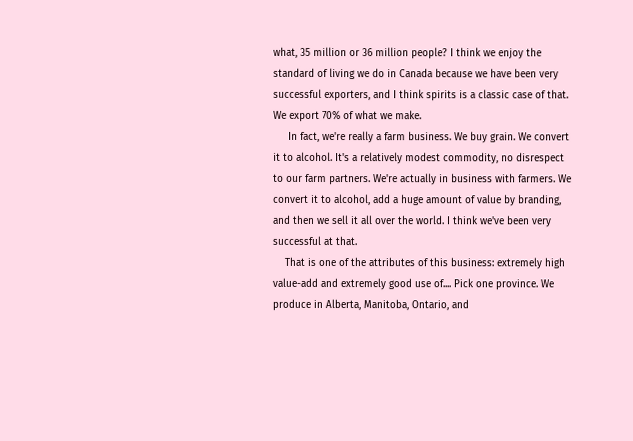what, 35 million or 36 million people? I think we enjoy the standard of living we do in Canada because we have been very successful exporters, and I think spirits is a classic case of that. We export 70% of what we make.
     In fact, we're really a farm business. We buy grain. We convert it to alcohol. It's a relatively modest commodity, no disrespect to our farm partners. We're actually in business with farmers. We convert it to alcohol, add a huge amount of value by branding, and then we sell it all over the world. I think we've been very successful at that.
    That is one of the attributes of this business: extremely high value-add and extremely good use of.... Pick one province. We produce in Alberta, Manitoba, Ontario, and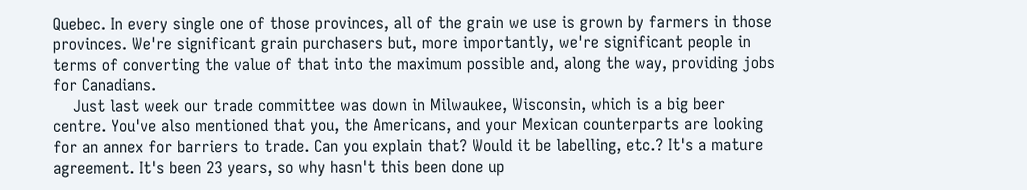Quebec. In every single one of those provinces, all of the grain we use is grown by farmers in those provinces. We're significant grain purchasers but, more importantly, we're significant people in terms of converting the value of that into the maximum possible and, along the way, providing jobs for Canadians.
    Just last week our trade committee was down in Milwaukee, Wisconsin, which is a big beer centre. You've also mentioned that you, the Americans, and your Mexican counterparts are looking for an annex for barriers to trade. Can you explain that? Would it be labelling, etc.? It's a mature agreement. It's been 23 years, so why hasn't this been done up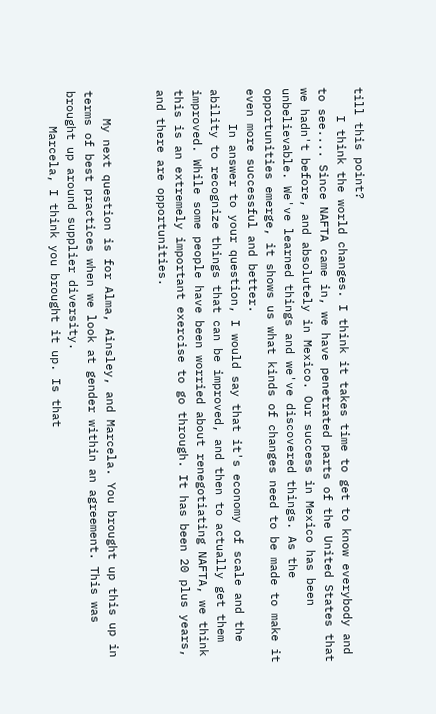till this point?
    I think the world changes. I think it takes time to get to know everybody and to see.... Since NAFTA came in, we have penetrated parts of the United States that we hadn't before, and absolutely in Mexico. Our success in Mexico has been unbelievable. We've learned things and we've discovered things. As the opportunities emerge, it shows us what kinds of changes need to be made to make it even more successful and better.
     In answer to your question, I would say that it's economy of scale and the ability to recognize things that can be improved, and then to actually get them improved. While some people have been worried about renegotiating NAFTA, we think this is an extremely important exercise to go through. It has been 20 plus years, and there are opportunities.


    My next question is for Alma, Ainsley, and Marcela. You brought up this up in terms of best practices when we look at gender within an agreement. This was brought up around supplier diversity.
     Marcela, I think you brought it up. Is that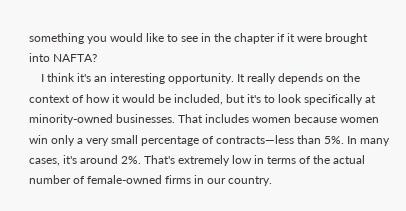something you would like to see in the chapter if it were brought into NAFTA?
    I think it's an interesting opportunity. It really depends on the context of how it would be included, but it's to look specifically at minority-owned businesses. That includes women because women win only a very small percentage of contracts—less than 5%. In many cases, it's around 2%. That's extremely low in terms of the actual number of female-owned firms in our country.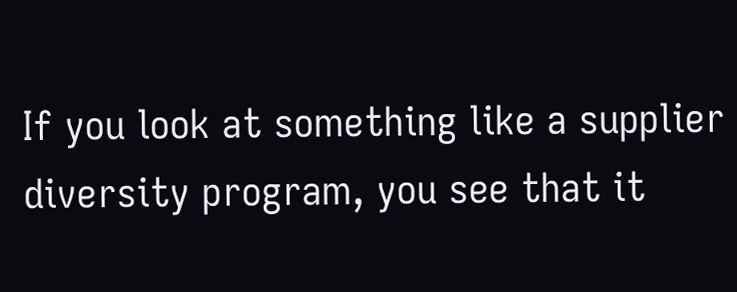If you look at something like a supplier diversity program, you see that it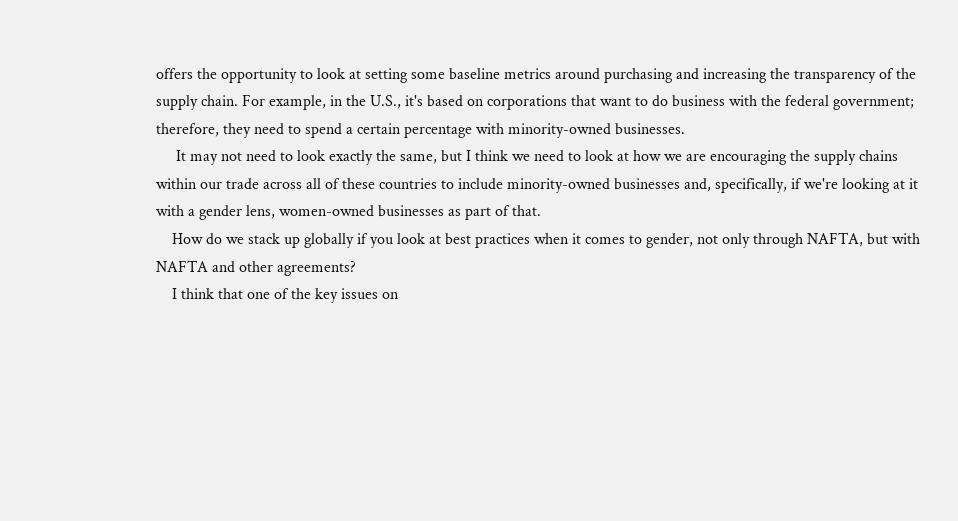offers the opportunity to look at setting some baseline metrics around purchasing and increasing the transparency of the supply chain. For example, in the U.S., it's based on corporations that want to do business with the federal government; therefore, they need to spend a certain percentage with minority-owned businesses.
     It may not need to look exactly the same, but I think we need to look at how we are encouraging the supply chains within our trade across all of these countries to include minority-owned businesses and, specifically, if we're looking at it with a gender lens, women-owned businesses as part of that.
    How do we stack up globally if you look at best practices when it comes to gender, not only through NAFTA, but with NAFTA and other agreements?
    I think that one of the key issues on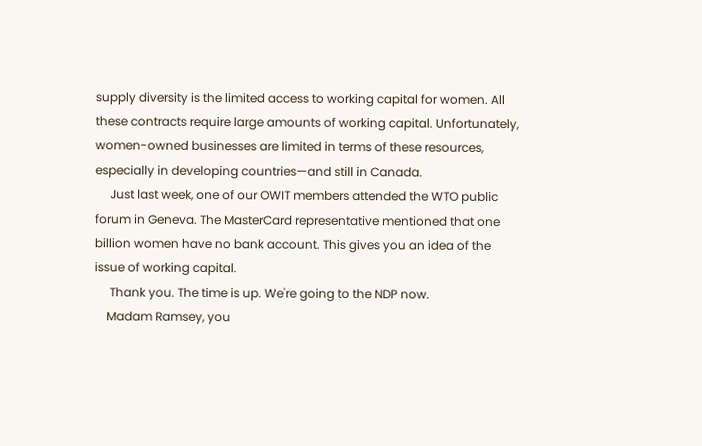supply diversity is the limited access to working capital for women. All these contracts require large amounts of working capital. Unfortunately, women-owned businesses are limited in terms of these resources, especially in developing countries—and still in Canada.
     Just last week, one of our OWIT members attended the WTO public forum in Geneva. The MasterCard representative mentioned that one billion women have no bank account. This gives you an idea of the issue of working capital.
     Thank you. The time is up. We're going to the NDP now.
    Madam Ramsey, you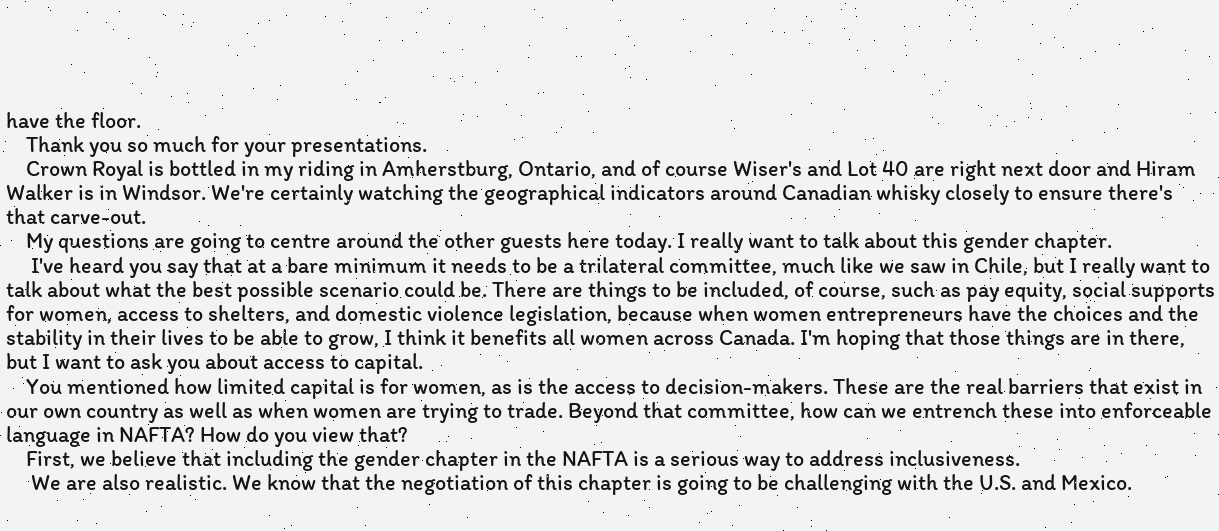have the floor.
    Thank you so much for your presentations.
    Crown Royal is bottled in my riding in Amherstburg, Ontario, and of course Wiser's and Lot 40 are right next door and Hiram Walker is in Windsor. We're certainly watching the geographical indicators around Canadian whisky closely to ensure there's that carve-out.
    My questions are going to centre around the other guests here today. I really want to talk about this gender chapter.
     I've heard you say that at a bare minimum it needs to be a trilateral committee, much like we saw in Chile, but I really want to talk about what the best possible scenario could be. There are things to be included, of course, such as pay equity, social supports for women, access to shelters, and domestic violence legislation, because when women entrepreneurs have the choices and the stability in their lives to be able to grow, I think it benefits all women across Canada. I'm hoping that those things are in there, but I want to ask you about access to capital.
    You mentioned how limited capital is for women, as is the access to decision-makers. These are the real barriers that exist in our own country as well as when women are trying to trade. Beyond that committee, how can we entrench these into enforceable language in NAFTA? How do you view that?
    First, we believe that including the gender chapter in the NAFTA is a serious way to address inclusiveness.
     We are also realistic. We know that the negotiation of this chapter is going to be challenging with the U.S. and Mexico.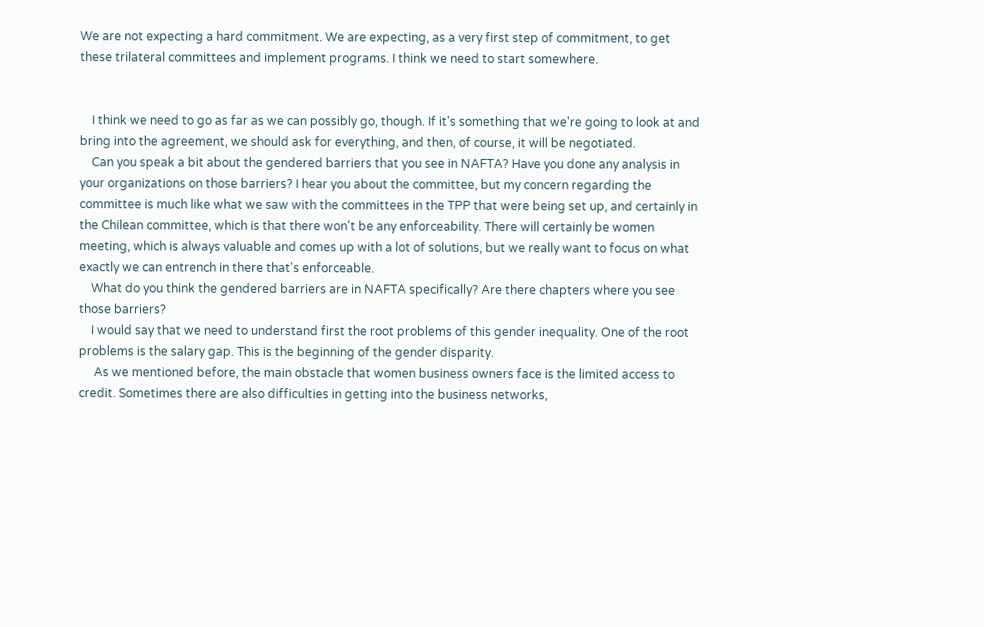We are not expecting a hard commitment. We are expecting, as a very first step of commitment, to get these trilateral committees and implement programs. I think we need to start somewhere.


    I think we need to go as far as we can possibly go, though. If it's something that we're going to look at and bring into the agreement, we should ask for everything, and then, of course, it will be negotiated.
    Can you speak a bit about the gendered barriers that you see in NAFTA? Have you done any analysis in your organizations on those barriers? I hear you about the committee, but my concern regarding the committee is much like what we saw with the committees in the TPP that were being set up, and certainly in the Chilean committee, which is that there won't be any enforceability. There will certainly be women meeting, which is always valuable and comes up with a lot of solutions, but we really want to focus on what exactly we can entrench in there that's enforceable.
    What do you think the gendered barriers are in NAFTA specifically? Are there chapters where you see those barriers?
    I would say that we need to understand first the root problems of this gender inequality. One of the root problems is the salary gap. This is the beginning of the gender disparity.
     As we mentioned before, the main obstacle that women business owners face is the limited access to credit. Sometimes there are also difficulties in getting into the business networks,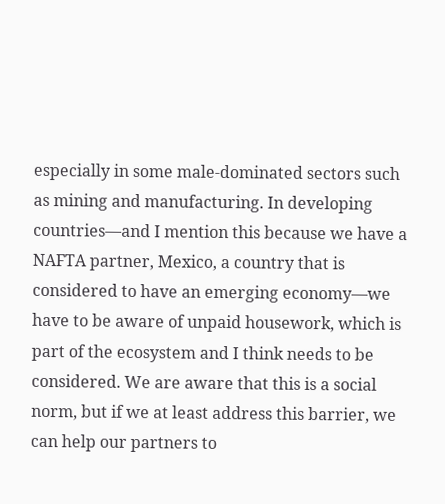especially in some male-dominated sectors such as mining and manufacturing. In developing countries—and I mention this because we have a NAFTA partner, Mexico, a country that is considered to have an emerging economy—we have to be aware of unpaid housework, which is part of the ecosystem and I think needs to be considered. We are aware that this is a social norm, but if we at least address this barrier, we can help our partners to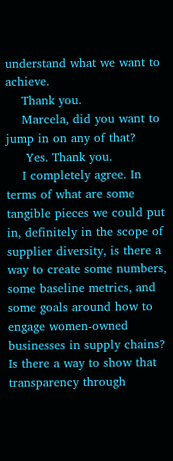understand what we want to achieve.
    Thank you.
    Marcela, did you want to jump in on any of that?
     Yes. Thank you.
    I completely agree. In terms of what are some tangible pieces we could put in, definitely in the scope of supplier diversity, is there a way to create some numbers, some baseline metrics, and some goals around how to engage women-owned businesses in supply chains? Is there a way to show that transparency through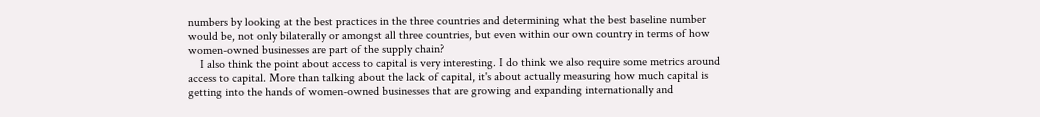numbers by looking at the best practices in the three countries and determining what the best baseline number would be, not only bilaterally or amongst all three countries, but even within our own country in terms of how women-owned businesses are part of the supply chain?
    I also think the point about access to capital is very interesting. I do think we also require some metrics around access to capital. More than talking about the lack of capital, it's about actually measuring how much capital is getting into the hands of women-owned businesses that are growing and expanding internationally and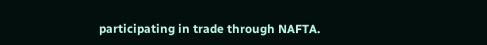participating in trade through NAFTA.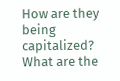How are they being capitalized? What are the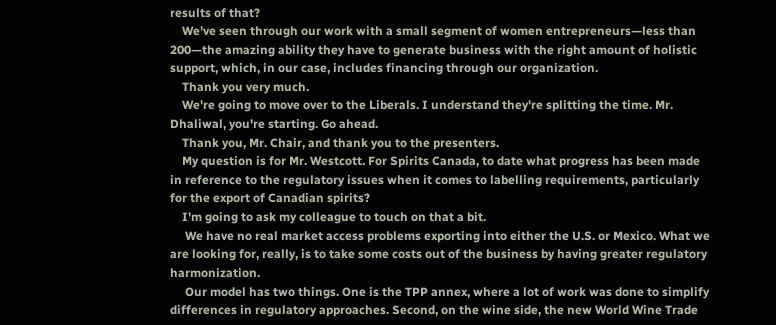results of that?
    We've seen through our work with a small segment of women entrepreneurs—less than 200—the amazing ability they have to generate business with the right amount of holistic support, which, in our case, includes financing through our organization.
    Thank you very much.
    We're going to move over to the Liberals. I understand they're splitting the time. Mr. Dhaliwal, you're starting. Go ahead.
    Thank you, Mr. Chair, and thank you to the presenters.
    My question is for Mr. Westcott. For Spirits Canada, to date what progress has been made in reference to the regulatory issues when it comes to labelling requirements, particularly for the export of Canadian spirits?
    I'm going to ask my colleague to touch on that a bit.
     We have no real market access problems exporting into either the U.S. or Mexico. What we are looking for, really, is to take some costs out of the business by having greater regulatory harmonization.
     Our model has two things. One is the TPP annex, where a lot of work was done to simplify differences in regulatory approaches. Second, on the wine side, the new World Wine Trade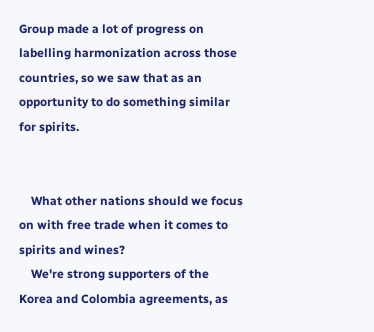Group made a lot of progress on labelling harmonization across those countries, so we saw that as an opportunity to do something similar for spirits.


    What other nations should we focus on with free trade when it comes to spirits and wines?
    We're strong supporters of the Korea and Colombia agreements, as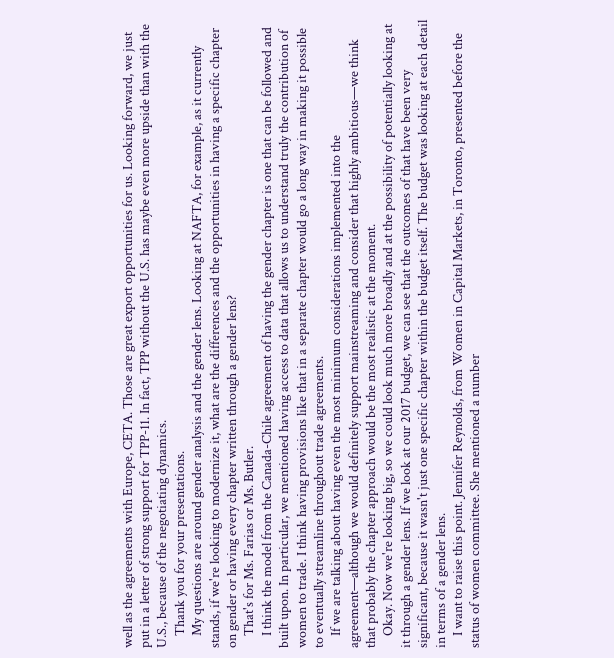well as the agreements with Europe, CETA. Those are great export opportunities for us. Looking forward, we just put in a letter of strong support for TPP-11. In fact, TPP without the U.S. has maybe even more upside than with the U.S., because of the negotiating dynamics.
    Thank you for your presentations.
    My questions are around gender analysis and the gender lens. Looking at NAFTA, for example, as it currently stands, if we're looking to modernize it, what are the differences and the opportunities in having a specific chapter on gender or having every chapter written through a gender lens?
    That's for Ms. Farias or Ms. Butler.
    I think the model from the Canada-Chile agreement of having the gender chapter is one that can be followed and built upon. In particular, we mentioned having access to data that allows us to understand truly the contribution of women to trade. I think having provisions like that in a separate chapter would go a long way in making it possible to eventually streamline throughout trade agreements.
    If we are talking about having even the most minimum considerations implemented into the agreement—although we would definitely support mainstreaming and consider that highly ambitious—we think that probably the chapter approach would be the most realistic at the moment.
    Okay. Now we're looking big, so we could look much more broadly and at the possibility of potentially looking at it through a gender lens. If we look at our 2017 budget, we can see that the outcomes of that have been very significant, because it wasn't just one specific chapter within the budget itself. The budget was looking at each detail in terms of a gender lens.
    I want to raise this point. Jennifer Reynolds, from Women in Capital Markets, in Toronto, presented before the status of women committee. She mentioned a number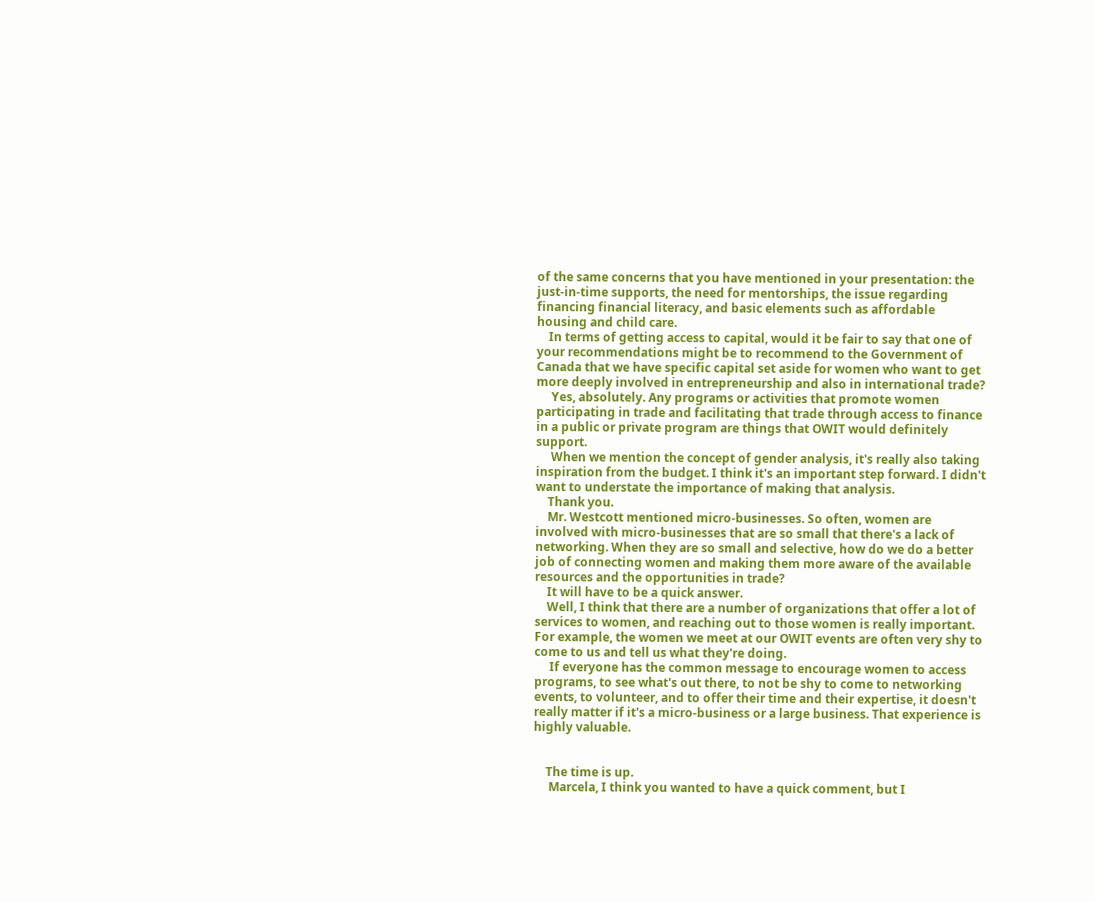of the same concerns that you have mentioned in your presentation: the just-in-time supports, the need for mentorships, the issue regarding financing financial literacy, and basic elements such as affordable housing and child care.
    In terms of getting access to capital, would it be fair to say that one of your recommendations might be to recommend to the Government of Canada that we have specific capital set aside for women who want to get more deeply involved in entrepreneurship and also in international trade?
     Yes, absolutely. Any programs or activities that promote women participating in trade and facilitating that trade through access to finance in a public or private program are things that OWIT would definitely support.
     When we mention the concept of gender analysis, it's really also taking inspiration from the budget. I think it's an important step forward. I didn't want to understate the importance of making that analysis.
    Thank you.
    Mr. Westcott mentioned micro-businesses. So often, women are involved with micro-businesses that are so small that there's a lack of networking. When they are so small and selective, how do we do a better job of connecting women and making them more aware of the available resources and the opportunities in trade?
    It will have to be a quick answer.
    Well, I think that there are a number of organizations that offer a lot of services to women, and reaching out to those women is really important. For example, the women we meet at our OWIT events are often very shy to come to us and tell us what they're doing.
     If everyone has the common message to encourage women to access programs, to see what's out there, to not be shy to come to networking events, to volunteer, and to offer their time and their expertise, it doesn't really matter if it's a micro-business or a large business. That experience is highly valuable.


    The time is up.
     Marcela, I think you wanted to have a quick comment, but I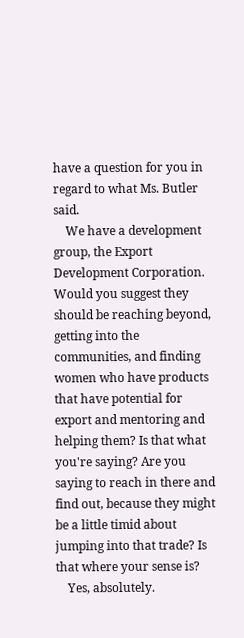have a question for you in regard to what Ms. Butler said.
    We have a development group, the Export Development Corporation. Would you suggest they should be reaching beyond, getting into the communities, and finding women who have products that have potential for export and mentoring and helping them? Is that what you're saying? Are you saying to reach in there and find out, because they might be a little timid about jumping into that trade? Is that where your sense is?
    Yes, absolutely.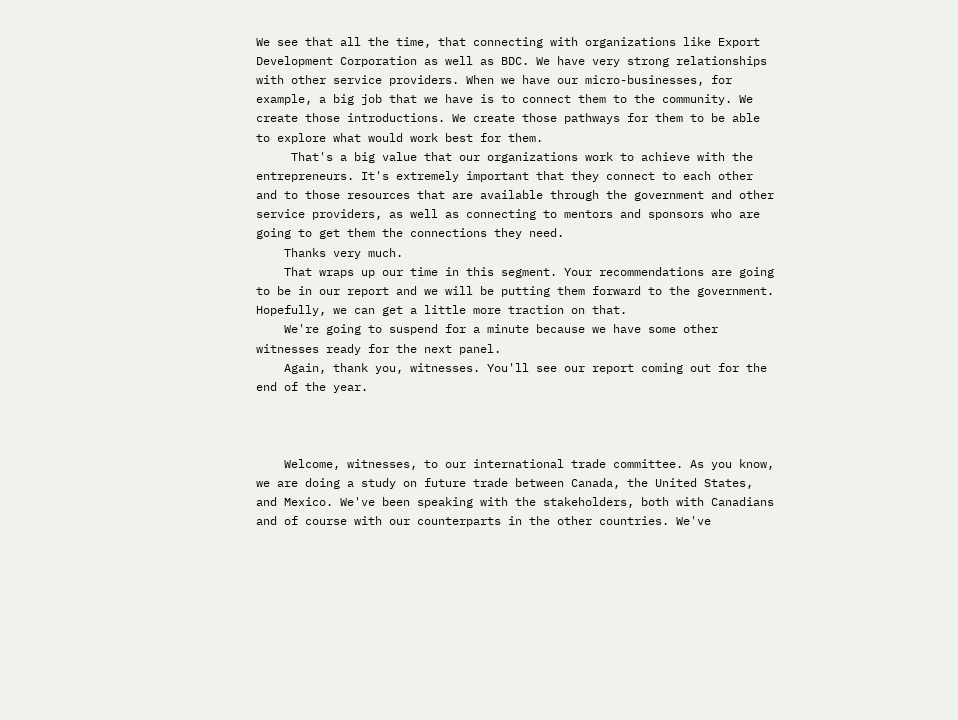We see that all the time, that connecting with organizations like Export Development Corporation as well as BDC. We have very strong relationships with other service providers. When we have our micro-businesses, for example, a big job that we have is to connect them to the community. We create those introductions. We create those pathways for them to be able to explore what would work best for them.
     That's a big value that our organizations work to achieve with the entrepreneurs. It's extremely important that they connect to each other and to those resources that are available through the government and other service providers, as well as connecting to mentors and sponsors who are going to get them the connections they need.
    Thanks very much.
    That wraps up our time in this segment. Your recommendations are going to be in our report and we will be putting them forward to the government. Hopefully, we can get a little more traction on that.
    We're going to suspend for a minute because we have some other witnesses ready for the next panel.
    Again, thank you, witnesses. You'll see our report coming out for the end of the year.



    Welcome, witnesses, to our international trade committee. As you know, we are doing a study on future trade between Canada, the United States, and Mexico. We've been speaking with the stakeholders, both with Canadians and of course with our counterparts in the other countries. We've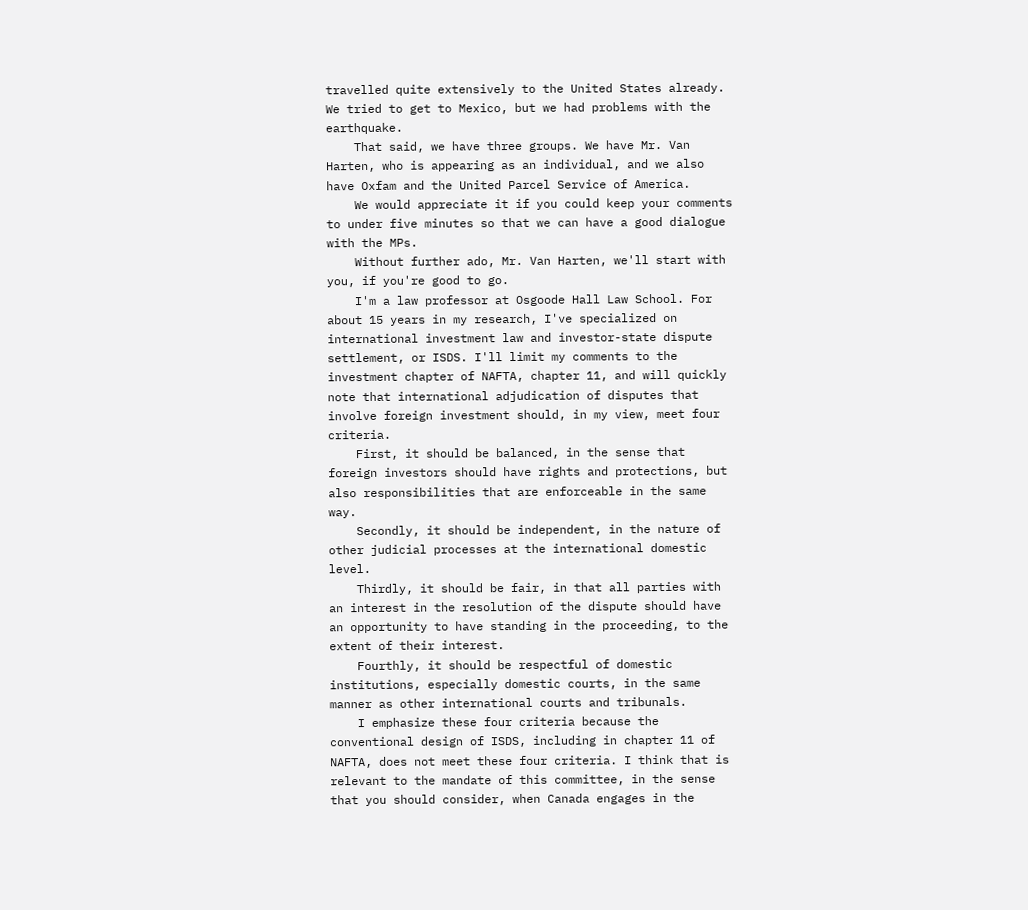travelled quite extensively to the United States already. We tried to get to Mexico, but we had problems with the earthquake.
    That said, we have three groups. We have Mr. Van Harten, who is appearing as an individual, and we also have Oxfam and the United Parcel Service of America.
    We would appreciate it if you could keep your comments to under five minutes so that we can have a good dialogue with the MPs.
    Without further ado, Mr. Van Harten, we'll start with you, if you're good to go.
    I'm a law professor at Osgoode Hall Law School. For about 15 years in my research, I've specialized on international investment law and investor-state dispute settlement, or ISDS. I'll limit my comments to the investment chapter of NAFTA, chapter 11, and will quickly note that international adjudication of disputes that involve foreign investment should, in my view, meet four criteria.
    First, it should be balanced, in the sense that foreign investors should have rights and protections, but also responsibilities that are enforceable in the same way.
    Secondly, it should be independent, in the nature of other judicial processes at the international domestic level.
    Thirdly, it should be fair, in that all parties with an interest in the resolution of the dispute should have an opportunity to have standing in the proceeding, to the extent of their interest.
    Fourthly, it should be respectful of domestic institutions, especially domestic courts, in the same manner as other international courts and tribunals.
    I emphasize these four criteria because the conventional design of ISDS, including in chapter 11 of NAFTA, does not meet these four criteria. I think that is relevant to the mandate of this committee, in the sense that you should consider, when Canada engages in the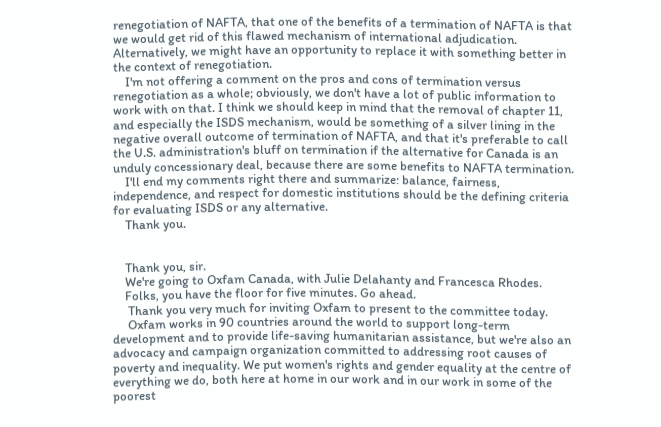renegotiation of NAFTA, that one of the benefits of a termination of NAFTA is that we would get rid of this flawed mechanism of international adjudication. Alternatively, we might have an opportunity to replace it with something better in the context of renegotiation.
    I'm not offering a comment on the pros and cons of termination versus renegotiation as a whole; obviously, we don't have a lot of public information to work with on that. I think we should keep in mind that the removal of chapter 11, and especially the ISDS mechanism, would be something of a silver lining in the negative overall outcome of termination of NAFTA, and that it's preferable to call the U.S. administration's bluff on termination if the alternative for Canada is an unduly concessionary deal, because there are some benefits to NAFTA termination.
    I'll end my comments right there and summarize: balance, fairness, independence, and respect for domestic institutions should be the defining criteria for evaluating ISDS or any alternative.
    Thank you.


    Thank you, sir.
    We're going to Oxfam Canada, with Julie Delahanty and Francesca Rhodes.
    Folks, you have the floor for five minutes. Go ahead.
     Thank you very much for inviting Oxfam to present to the committee today.
     Oxfam works in 90 countries around the world to support long-term development and to provide life-saving humanitarian assistance, but we're also an advocacy and campaign organization committed to addressing root causes of poverty and inequality. We put women's rights and gender equality at the centre of everything we do, both here at home in our work and in our work in some of the poorest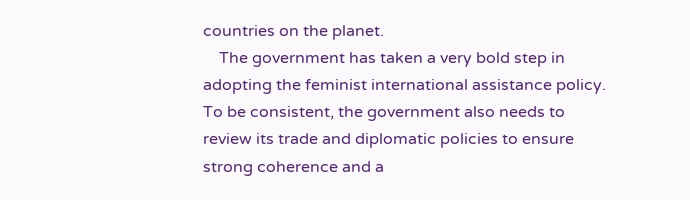countries on the planet.
    The government has taken a very bold step in adopting the feminist international assistance policy. To be consistent, the government also needs to review its trade and diplomatic policies to ensure strong coherence and a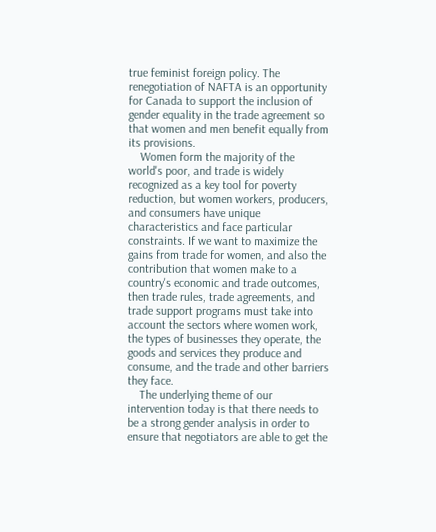true feminist foreign policy. The renegotiation of NAFTA is an opportunity for Canada to support the inclusion of gender equality in the trade agreement so that women and men benefit equally from its provisions.
    Women form the majority of the world's poor, and trade is widely recognized as a key tool for poverty reduction, but women workers, producers, and consumers have unique characteristics and face particular constraints. If we want to maximize the gains from trade for women, and also the contribution that women make to a country's economic and trade outcomes, then trade rules, trade agreements, and trade support programs must take into account the sectors where women work, the types of businesses they operate, the goods and services they produce and consume, and the trade and other barriers they face.
    The underlying theme of our intervention today is that there needs to be a strong gender analysis in order to ensure that negotiators are able to get the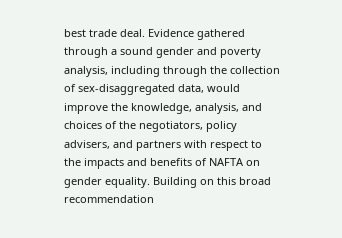best trade deal. Evidence gathered through a sound gender and poverty analysis, including through the collection of sex-disaggregated data, would improve the knowledge, analysis, and choices of the negotiators, policy advisers, and partners with respect to the impacts and benefits of NAFTA on gender equality. Building on this broad recommendation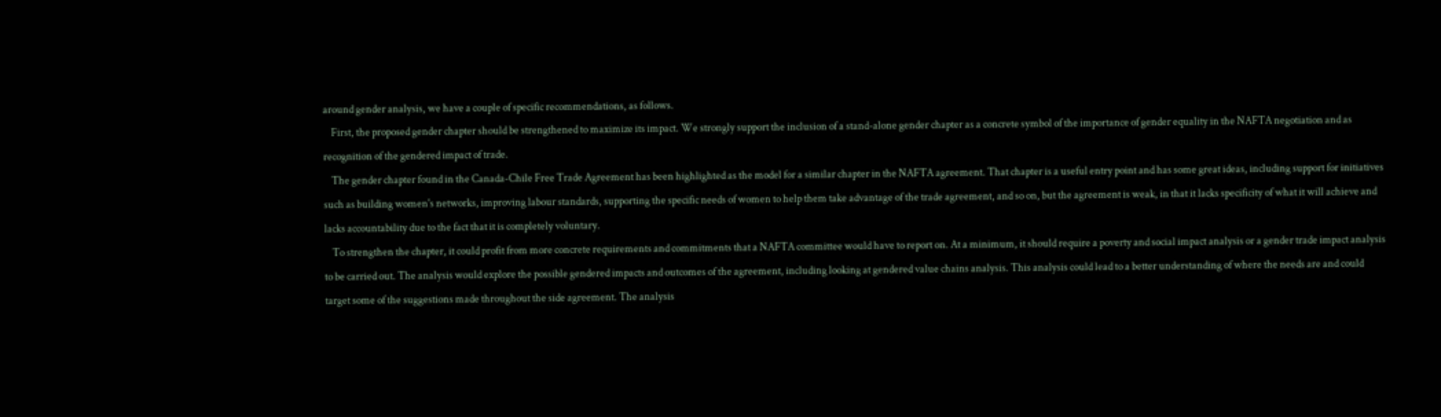around gender analysis, we have a couple of specific recommendations, as follows.
    First, the proposed gender chapter should be strengthened to maximize its impact. We strongly support the inclusion of a stand-alone gender chapter as a concrete symbol of the importance of gender equality in the NAFTA negotiation and as recognition of the gendered impact of trade.
    The gender chapter found in the Canada-Chile Free Trade Agreement has been highlighted as the model for a similar chapter in the NAFTA agreement. That chapter is a useful entry point and has some great ideas, including support for initiatives such as building women's networks, improving labour standards, supporting the specific needs of women to help them take advantage of the trade agreement, and so on, but the agreement is weak, in that it lacks specificity of what it will achieve and lacks accountability due to the fact that it is completely voluntary.
    To strengthen the chapter, it could profit from more concrete requirements and commitments that a NAFTA committee would have to report on. At a minimum, it should require a poverty and social impact analysis or a gender trade impact analysis to be carried out. The analysis would explore the possible gendered impacts and outcomes of the agreement, including looking at gendered value chains analysis. This analysis could lead to a better understanding of where the needs are and could target some of the suggestions made throughout the side agreement. The analysis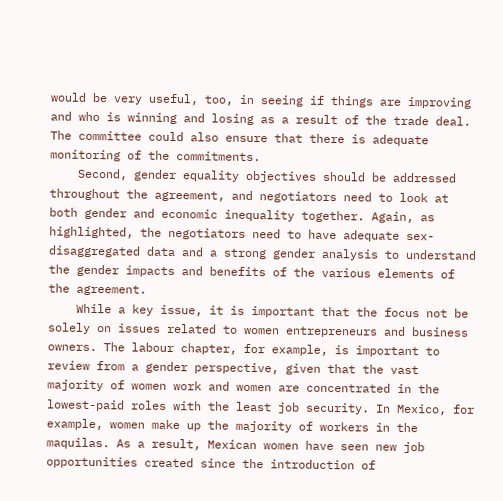would be very useful, too, in seeing if things are improving and who is winning and losing as a result of the trade deal. The committee could also ensure that there is adequate monitoring of the commitments.
    Second, gender equality objectives should be addressed throughout the agreement, and negotiators need to look at both gender and economic inequality together. Again, as highlighted, the negotiators need to have adequate sex-disaggregated data and a strong gender analysis to understand the gender impacts and benefits of the various elements of the agreement.
    While a key issue, it is important that the focus not be solely on issues related to women entrepreneurs and business owners. The labour chapter, for example, is important to review from a gender perspective, given that the vast majority of women work and women are concentrated in the lowest-paid roles with the least job security. In Mexico, for example, women make up the majority of workers in the maquilas. As a result, Mexican women have seen new job opportunities created since the introduction of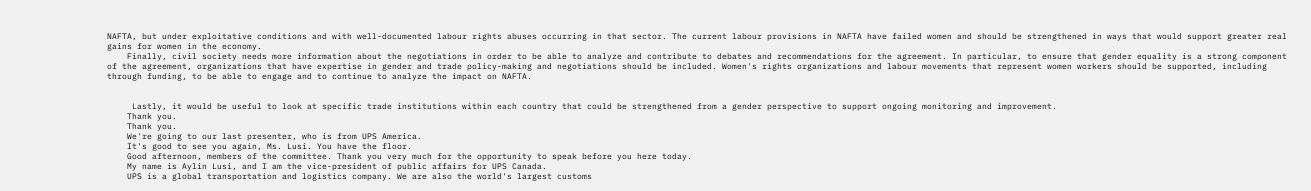NAFTA, but under exploitative conditions and with well-documented labour rights abuses occurring in that sector. The current labour provisions in NAFTA have failed women and should be strengthened in ways that would support greater real gains for women in the economy.
    Finally, civil society needs more information about the negotiations in order to be able to analyze and contribute to debates and recommendations for the agreement. In particular, to ensure that gender equality is a strong component of the agreement, organizations that have expertise in gender and trade policy-making and negotiations should be included. Women's rights organizations and labour movements that represent women workers should be supported, including through funding, to be able to engage and to continue to analyze the impact on NAFTA.


     Lastly, it would be useful to look at specific trade institutions within each country that could be strengthened from a gender perspective to support ongoing monitoring and improvement.
    Thank you.
    Thank you.
    We're going to our last presenter, who is from UPS America.
    It's good to see you again, Ms. Lusi. You have the floor.
    Good afternoon, members of the committee. Thank you very much for the opportunity to speak before you here today.
    My name is Aylin Lusi, and I am the vice-president of public affairs for UPS Canada.
    UPS is a global transportation and logistics company. We are also the world's largest customs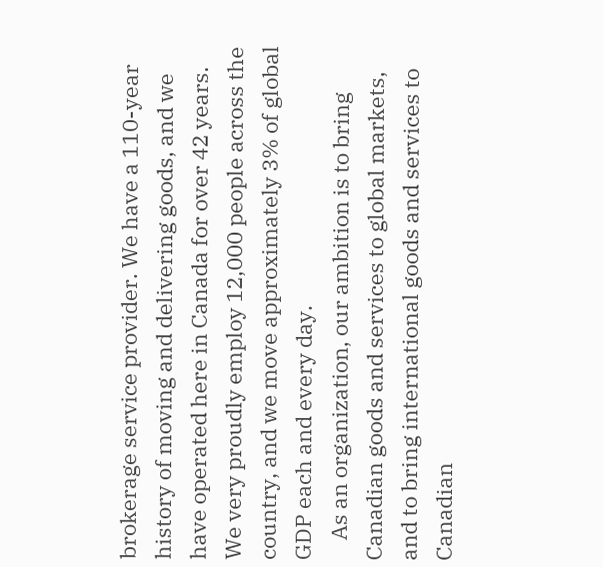brokerage service provider. We have a 110-year history of moving and delivering goods, and we have operated here in Canada for over 42 years. We very proudly employ 12,000 people across the country, and we move approximately 3% of global GDP each and every day.
    As an organization, our ambition is to bring Canadian goods and services to global markets, and to bring international goods and services to Canadian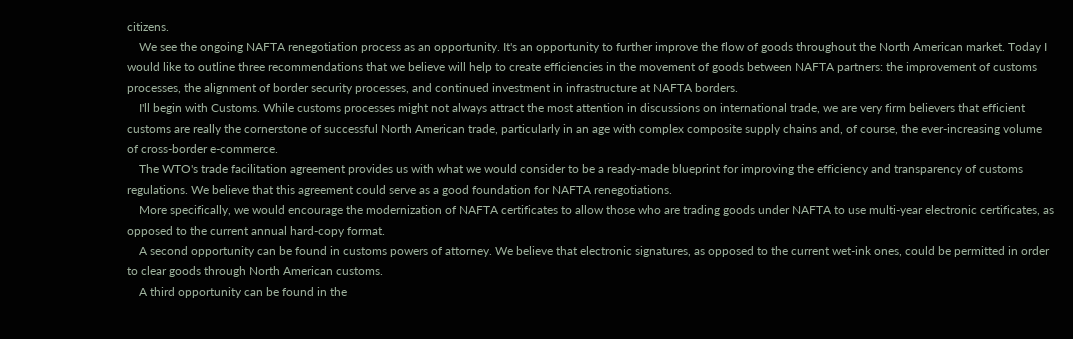citizens.
    We see the ongoing NAFTA renegotiation process as an opportunity. It's an opportunity to further improve the flow of goods throughout the North American market. Today I would like to outline three recommendations that we believe will help to create efficiencies in the movement of goods between NAFTA partners: the improvement of customs processes, the alignment of border security processes, and continued investment in infrastructure at NAFTA borders.
    I'll begin with Customs. While customs processes might not always attract the most attention in discussions on international trade, we are very firm believers that efficient customs are really the cornerstone of successful North American trade, particularly in an age with complex composite supply chains and, of course, the ever-increasing volume of cross-border e-commerce.
    The WTO's trade facilitation agreement provides us with what we would consider to be a ready-made blueprint for improving the efficiency and transparency of customs regulations. We believe that this agreement could serve as a good foundation for NAFTA renegotiations.
    More specifically, we would encourage the modernization of NAFTA certificates to allow those who are trading goods under NAFTA to use multi-year electronic certificates, as opposed to the current annual hard-copy format.
    A second opportunity can be found in customs powers of attorney. We believe that electronic signatures, as opposed to the current wet-ink ones, could be permitted in order to clear goods through North American customs.
    A third opportunity can be found in the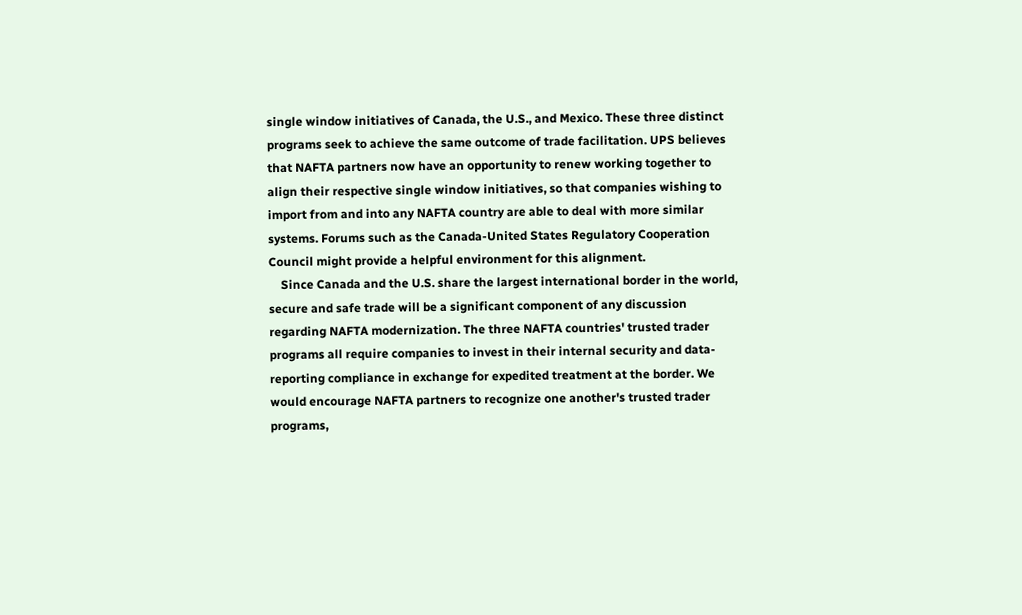single window initiatives of Canada, the U.S., and Mexico. These three distinct programs seek to achieve the same outcome of trade facilitation. UPS believes that NAFTA partners now have an opportunity to renew working together to align their respective single window initiatives, so that companies wishing to import from and into any NAFTA country are able to deal with more similar systems. Forums such as the Canada-United States Regulatory Cooperation Council might provide a helpful environment for this alignment.
    Since Canada and the U.S. share the largest international border in the world, secure and safe trade will be a significant component of any discussion regarding NAFTA modernization. The three NAFTA countries' trusted trader programs all require companies to invest in their internal security and data-reporting compliance in exchange for expedited treatment at the border. We would encourage NAFTA partners to recognize one another's trusted trader programs,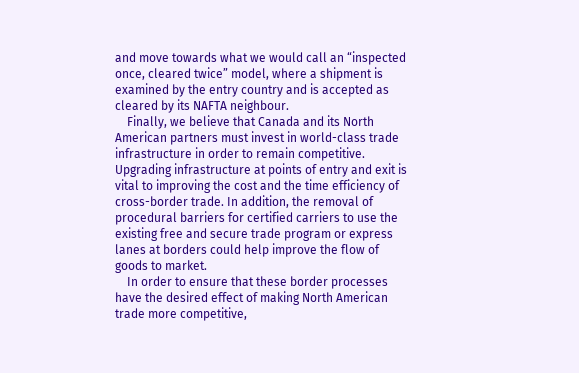and move towards what we would call an “inspected once, cleared twice” model, where a shipment is examined by the entry country and is accepted as cleared by its NAFTA neighbour.
    Finally, we believe that Canada and its North American partners must invest in world-class trade infrastructure in order to remain competitive. Upgrading infrastructure at points of entry and exit is vital to improving the cost and the time efficiency of cross-border trade. In addition, the removal of procedural barriers for certified carriers to use the existing free and secure trade program or express lanes at borders could help improve the flow of goods to market.
    In order to ensure that these border processes have the desired effect of making North American trade more competitive,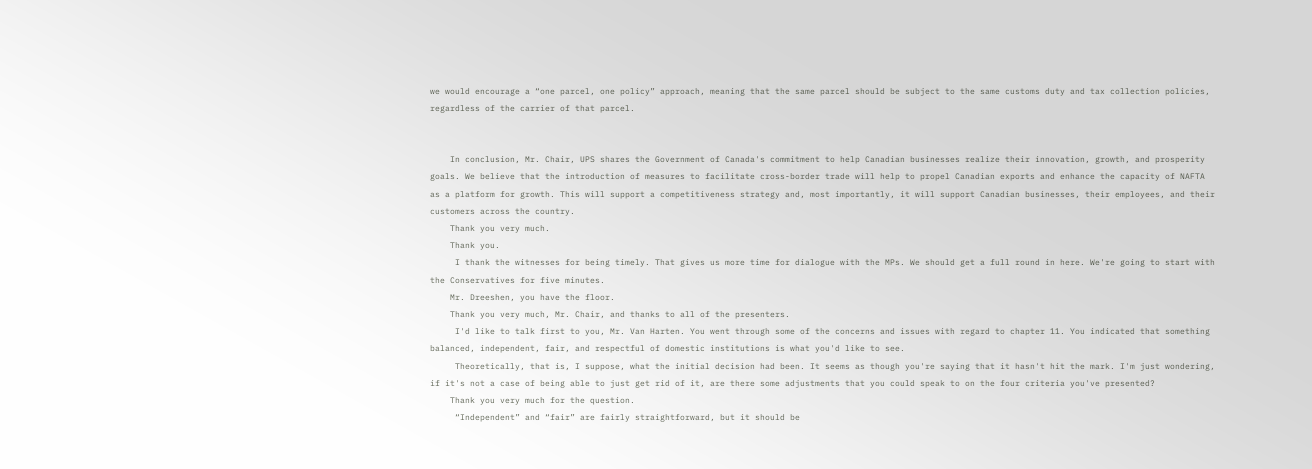we would encourage a “one parcel, one policy” approach, meaning that the same parcel should be subject to the same customs duty and tax collection policies, regardless of the carrier of that parcel.


    In conclusion, Mr. Chair, UPS shares the Government of Canada's commitment to help Canadian businesses realize their innovation, growth, and prosperity goals. We believe that the introduction of measures to facilitate cross-border trade will help to propel Canadian exports and enhance the capacity of NAFTA as a platform for growth. This will support a competitiveness strategy and, most importantly, it will support Canadian businesses, their employees, and their customers across the country.
    Thank you very much.
    Thank you.
     I thank the witnesses for being timely. That gives us more time for dialogue with the MPs. We should get a full round in here. We're going to start with the Conservatives for five minutes.
    Mr. Dreeshen, you have the floor.
    Thank you very much, Mr. Chair, and thanks to all of the presenters.
     I'd like to talk first to you, Mr. Van Harten. You went through some of the concerns and issues with regard to chapter 11. You indicated that something balanced, independent, fair, and respectful of domestic institutions is what you'd like to see.
     Theoretically, that is, I suppose, what the initial decision had been. It seems as though you're saying that it hasn't hit the mark. I'm just wondering, if it's not a case of being able to just get rid of it, are there some adjustments that you could speak to on the four criteria you've presented?
    Thank you very much for the question.
     “Independent” and “fair” are fairly straightforward, but it should be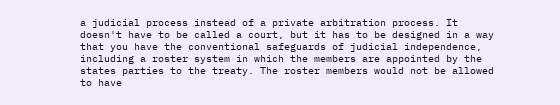a judicial process instead of a private arbitration process. It doesn't have to be called a court, but it has to be designed in a way that you have the conventional safeguards of judicial independence, including a roster system in which the members are appointed by the states parties to the treaty. The roster members would not be allowed to have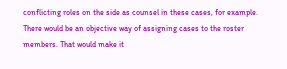conflicting roles on the side as counsel in these cases, for example. There would be an objective way of assigning cases to the roster members. That would make it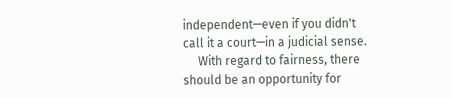independent—even if you didn't call it a court—in a judicial sense.
     With regard to fairness, there should be an opportunity for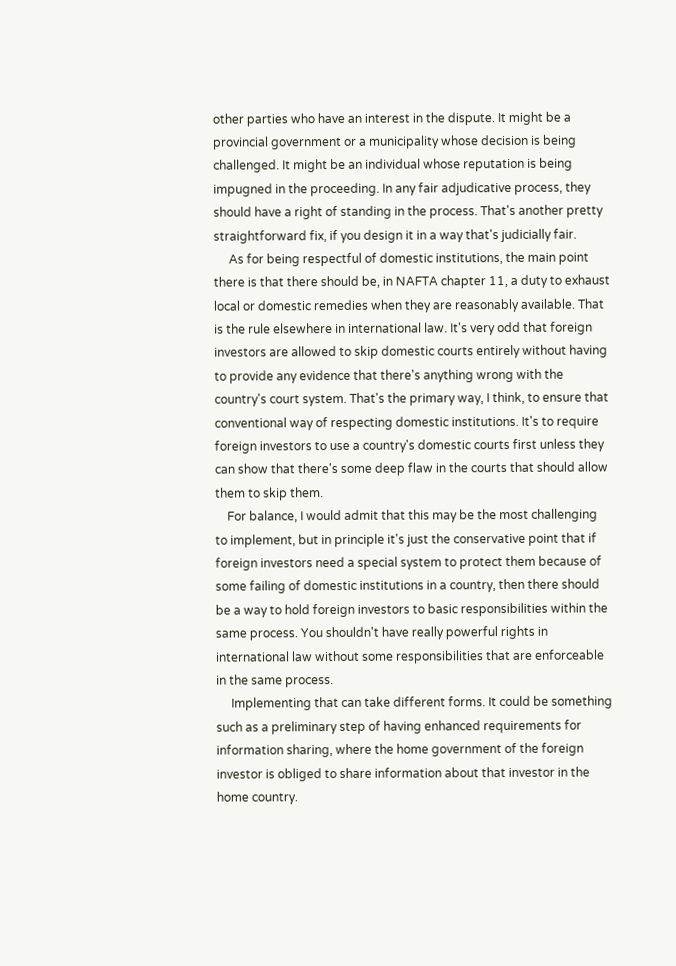other parties who have an interest in the dispute. It might be a provincial government or a municipality whose decision is being challenged. It might be an individual whose reputation is being impugned in the proceeding. In any fair adjudicative process, they should have a right of standing in the process. That's another pretty straightforward fix, if you design it in a way that's judicially fair.
     As for being respectful of domestic institutions, the main point there is that there should be, in NAFTA chapter 11, a duty to exhaust local or domestic remedies when they are reasonably available. That is the rule elsewhere in international law. It's very odd that foreign investors are allowed to skip domestic courts entirely without having to provide any evidence that there's anything wrong with the country's court system. That's the primary way, I think, to ensure that conventional way of respecting domestic institutions. It's to require foreign investors to use a country's domestic courts first unless they can show that there's some deep flaw in the courts that should allow them to skip them.
    For balance, I would admit that this may be the most challenging to implement, but in principle it's just the conservative point that if foreign investors need a special system to protect them because of some failing of domestic institutions in a country, then there should be a way to hold foreign investors to basic responsibilities within the same process. You shouldn't have really powerful rights in international law without some responsibilities that are enforceable in the same process.
     Implementing that can take different forms. It could be something such as a preliminary step of having enhanced requirements for information sharing, where the home government of the foreign investor is obliged to share information about that investor in the home country.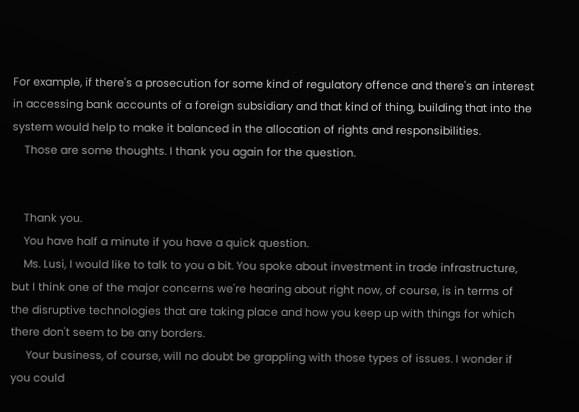For example, if there's a prosecution for some kind of regulatory offence and there's an interest in accessing bank accounts of a foreign subsidiary and that kind of thing, building that into the system would help to make it balanced in the allocation of rights and responsibilities.
    Those are some thoughts. I thank you again for the question.


    Thank you.
    You have half a minute if you have a quick question.
    Ms. Lusi, I would like to talk to you a bit. You spoke about investment in trade infrastructure, but I think one of the major concerns we're hearing about right now, of course, is in terms of the disruptive technologies that are taking place and how you keep up with things for which there don't seem to be any borders.
     Your business, of course, will no doubt be grappling with those types of issues. I wonder if you could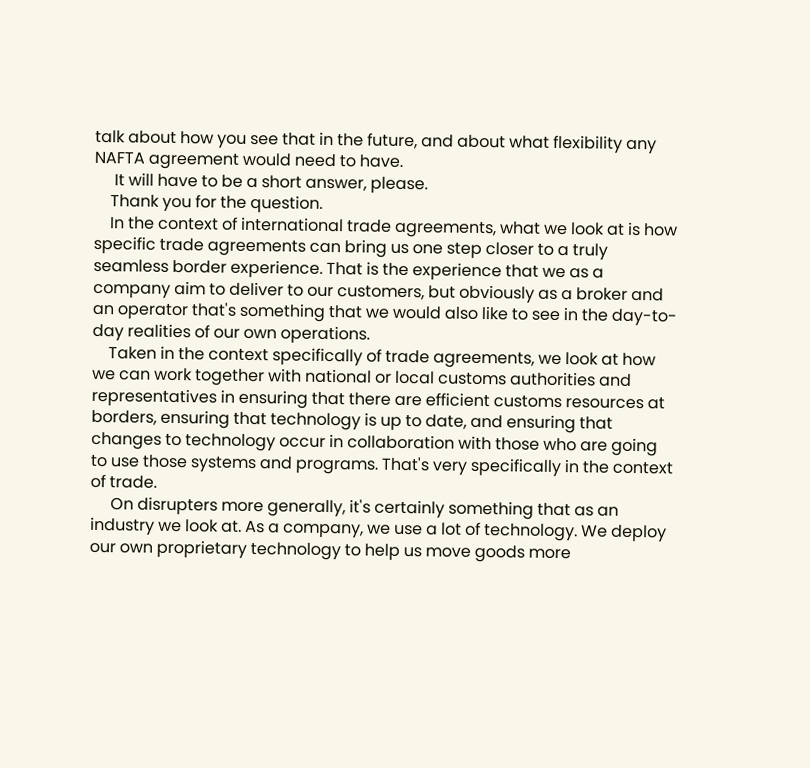talk about how you see that in the future, and about what flexibility any NAFTA agreement would need to have.
     It will have to be a short answer, please.
    Thank you for the question.
    In the context of international trade agreements, what we look at is how specific trade agreements can bring us one step closer to a truly seamless border experience. That is the experience that we as a company aim to deliver to our customers, but obviously as a broker and an operator that's something that we would also like to see in the day-to-day realities of our own operations.
    Taken in the context specifically of trade agreements, we look at how we can work together with national or local customs authorities and representatives in ensuring that there are efficient customs resources at borders, ensuring that technology is up to date, and ensuring that changes to technology occur in collaboration with those who are going to use those systems and programs. That's very specifically in the context of trade.
     On disrupters more generally, it's certainly something that as an industry we look at. As a company, we use a lot of technology. We deploy our own proprietary technology to help us move goods more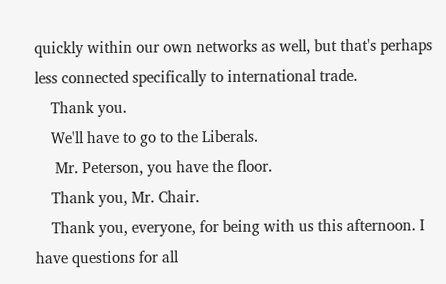quickly within our own networks as well, but that's perhaps less connected specifically to international trade.
    Thank you.
    We'll have to go to the Liberals.
     Mr. Peterson, you have the floor.
    Thank you, Mr. Chair.
    Thank you, everyone, for being with us this afternoon. I have questions for all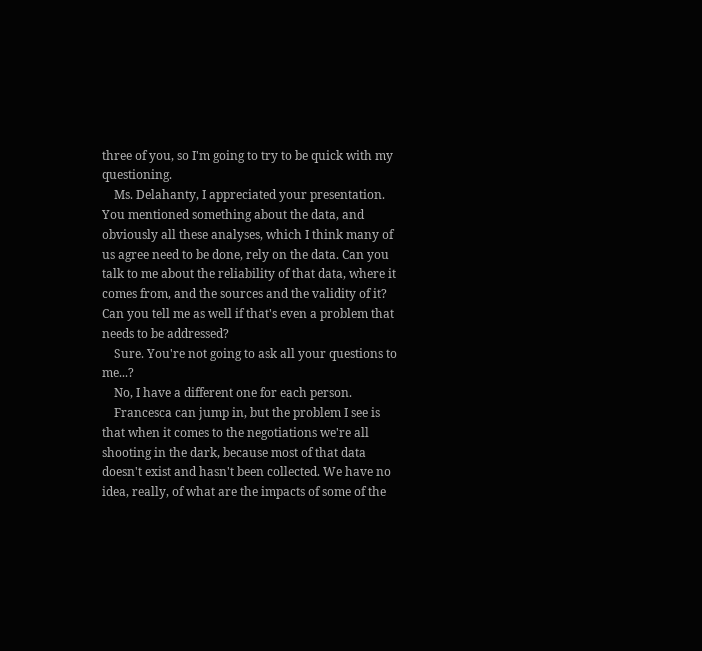three of you, so I'm going to try to be quick with my questioning.
    Ms. Delahanty, I appreciated your presentation. You mentioned something about the data, and obviously all these analyses, which I think many of us agree need to be done, rely on the data. Can you talk to me about the reliability of that data, where it comes from, and the sources and the validity of it? Can you tell me as well if that's even a problem that needs to be addressed?
    Sure. You're not going to ask all your questions to me...?
    No, I have a different one for each person.
    Francesca can jump in, but the problem I see is that when it comes to the negotiations we're all shooting in the dark, because most of that data doesn't exist and hasn't been collected. We have no idea, really, of what are the impacts of some of the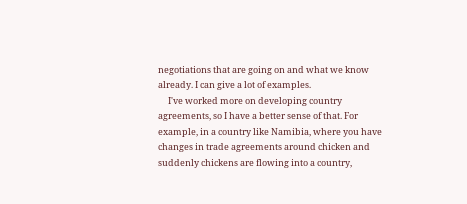negotiations that are going on and what we know already. I can give a lot of examples.
     I've worked more on developing country agreements, so I have a better sense of that. For example, in a country like Namibia, where you have changes in trade agreements around chicken and suddenly chickens are flowing into a country,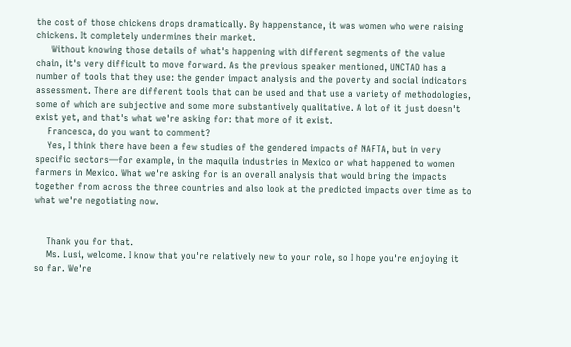the cost of those chickens drops dramatically. By happenstance, it was women who were raising chickens. It completely undermines their market.
     Without knowing those details of what's happening with different segments of the value chain, it's very difficult to move forward. As the previous speaker mentioned, UNCTAD has a number of tools that they use: the gender impact analysis and the poverty and social indicators assessment. There are different tools that can be used and that use a variety of methodologies, some of which are subjective and some more substantively qualitative. A lot of it just doesn't exist yet, and that's what we're asking for: that more of it exist.
    Francesca, do you want to comment?
    Yes, I think there have been a few studies of the gendered impacts of NAFTA, but in very specific sectors—for example, in the maquila industries in Mexico or what happened to women farmers in Mexico. What we're asking for is an overall analysis that would bring the impacts together from across the three countries and also look at the predicted impacts over time as to what we're negotiating now.


    Thank you for that.
    Ms. Lusi, welcome. I know that you're relatively new to your role, so I hope you're enjoying it so far. We're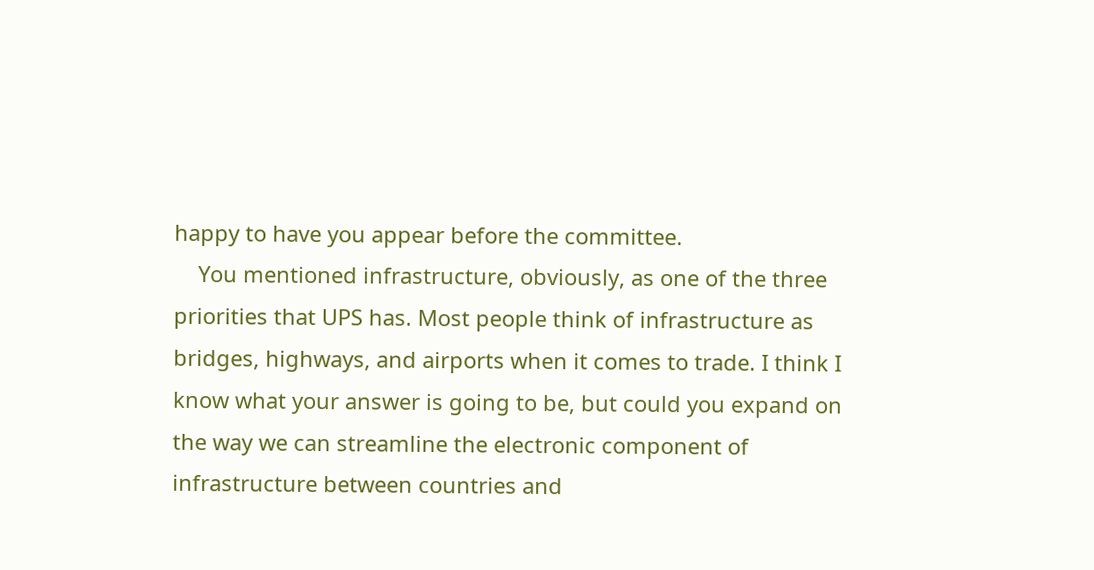happy to have you appear before the committee.
    You mentioned infrastructure, obviously, as one of the three priorities that UPS has. Most people think of infrastructure as bridges, highways, and airports when it comes to trade. I think I know what your answer is going to be, but could you expand on the way we can streamline the electronic component of infrastructure between countries and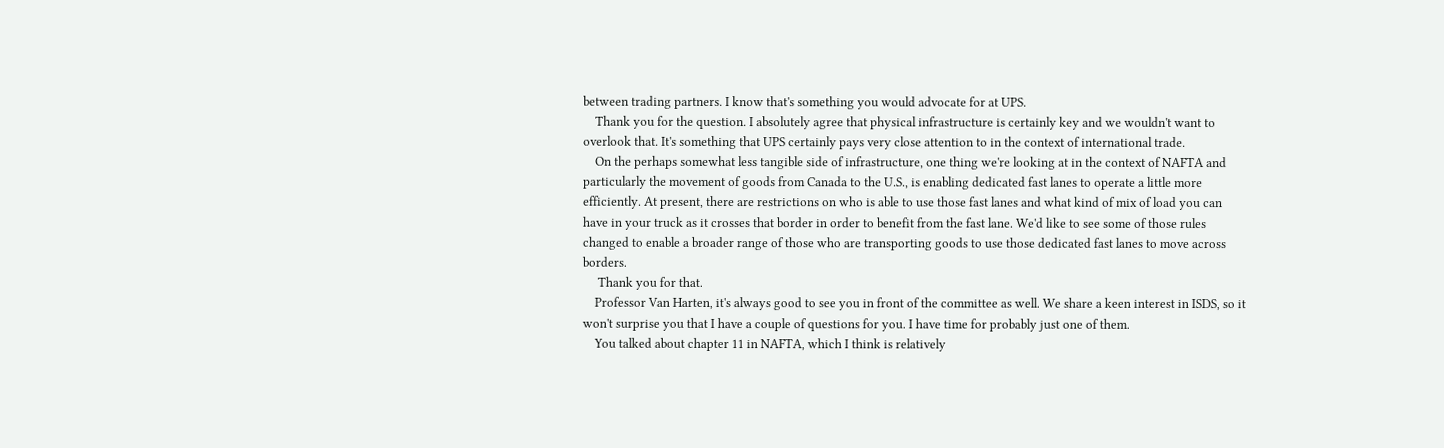between trading partners. I know that's something you would advocate for at UPS.
    Thank you for the question. I absolutely agree that physical infrastructure is certainly key and we wouldn't want to overlook that. It's something that UPS certainly pays very close attention to in the context of international trade.
    On the perhaps somewhat less tangible side of infrastructure, one thing we're looking at in the context of NAFTA and particularly the movement of goods from Canada to the U.S., is enabling dedicated fast lanes to operate a little more efficiently. At present, there are restrictions on who is able to use those fast lanes and what kind of mix of load you can have in your truck as it crosses that border in order to benefit from the fast lane. We'd like to see some of those rules changed to enable a broader range of those who are transporting goods to use those dedicated fast lanes to move across borders.
     Thank you for that.
    Professor Van Harten, it's always good to see you in front of the committee as well. We share a keen interest in ISDS, so it won't surprise you that I have a couple of questions for you. I have time for probably just one of them.
    You talked about chapter 11 in NAFTA, which I think is relatively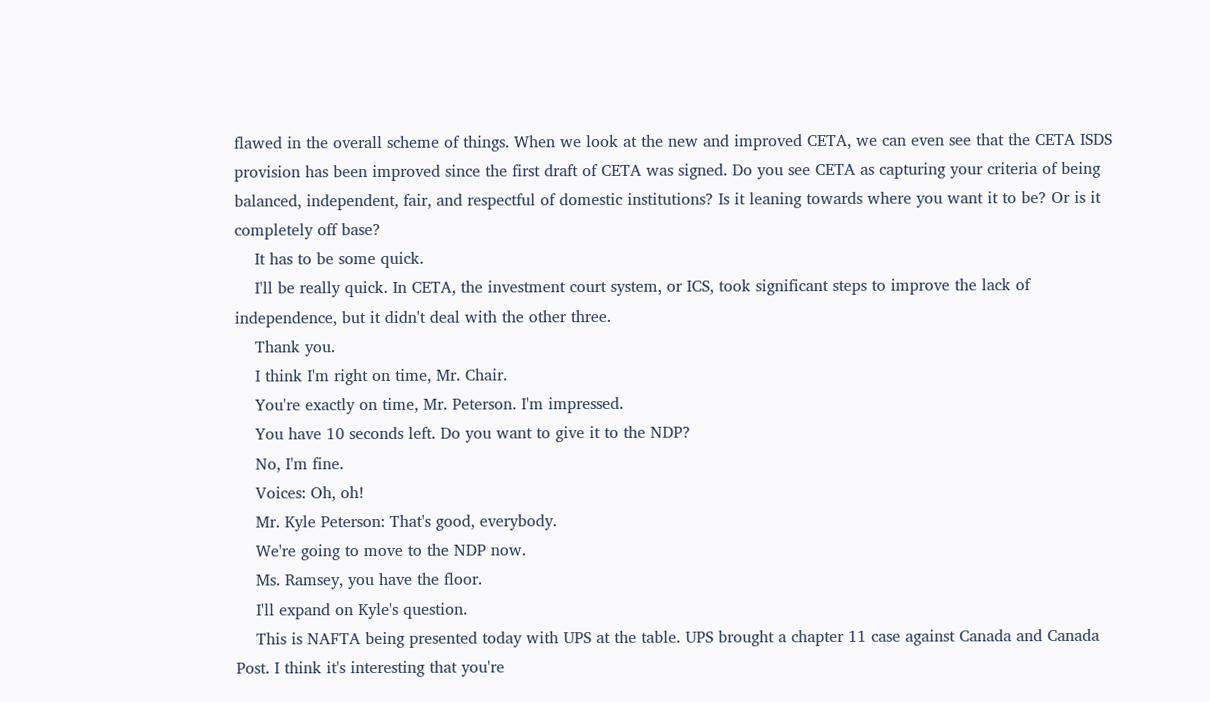flawed in the overall scheme of things. When we look at the new and improved CETA, we can even see that the CETA ISDS provision has been improved since the first draft of CETA was signed. Do you see CETA as capturing your criteria of being balanced, independent, fair, and respectful of domestic institutions? Is it leaning towards where you want it to be? Or is it completely off base?
    It has to be some quick.
    I'll be really quick. In CETA, the investment court system, or ICS, took significant steps to improve the lack of independence, but it didn't deal with the other three.
    Thank you.
    I think I'm right on time, Mr. Chair.
    You're exactly on time, Mr. Peterson. I'm impressed.
    You have 10 seconds left. Do you want to give it to the NDP?
    No, I'm fine.
    Voices: Oh, oh!
    Mr. Kyle Peterson: That's good, everybody.
    We're going to move to the NDP now.
    Ms. Ramsey, you have the floor.
    I'll expand on Kyle's question.
    This is NAFTA being presented today with UPS at the table. UPS brought a chapter 11 case against Canada and Canada Post. I think it's interesting that you're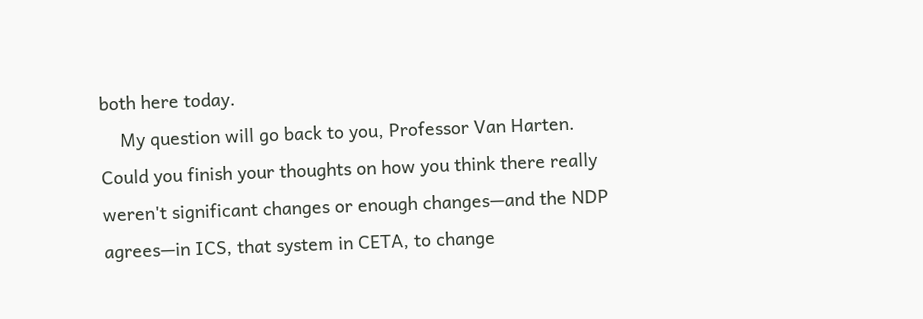both here today.
    My question will go back to you, Professor Van Harten. Could you finish your thoughts on how you think there really weren't significant changes or enough changes—and the NDP agrees—in ICS, that system in CETA, to change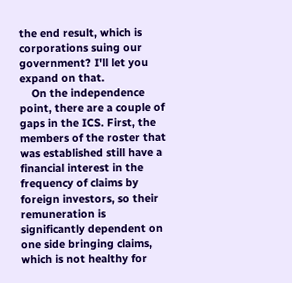the end result, which is corporations suing our government? I'll let you expand on that.
    On the independence point, there are a couple of gaps in the ICS. First, the members of the roster that was established still have a financial interest in the frequency of claims by foreign investors, so their remuneration is significantly dependent on one side bringing claims, which is not healthy for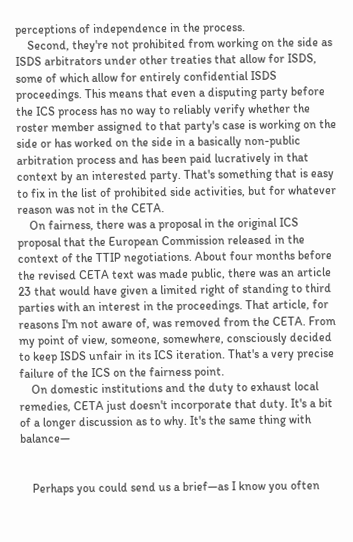perceptions of independence in the process.
    Second, they're not prohibited from working on the side as ISDS arbitrators under other treaties that allow for ISDS, some of which allow for entirely confidential ISDS proceedings. This means that even a disputing party before the ICS process has no way to reliably verify whether the roster member assigned to that party's case is working on the side or has worked on the side in a basically non-public arbitration process and has been paid lucratively in that context by an interested party. That's something that is easy to fix in the list of prohibited side activities, but for whatever reason was not in the CETA.
    On fairness, there was a proposal in the original ICS proposal that the European Commission released in the context of the TTIP negotiations. About four months before the revised CETA text was made public, there was an article 23 that would have given a limited right of standing to third parties with an interest in the proceedings. That article, for reasons I'm not aware of, was removed from the CETA. From my point of view, someone, somewhere, consciously decided to keep ISDS unfair in its ICS iteration. That's a very precise failure of the ICS on the fairness point.
    On domestic institutions and the duty to exhaust local remedies, CETA just doesn't incorporate that duty. It's a bit of a longer discussion as to why. It's the same thing with balance—


    Perhaps you could send us a brief—as I know you often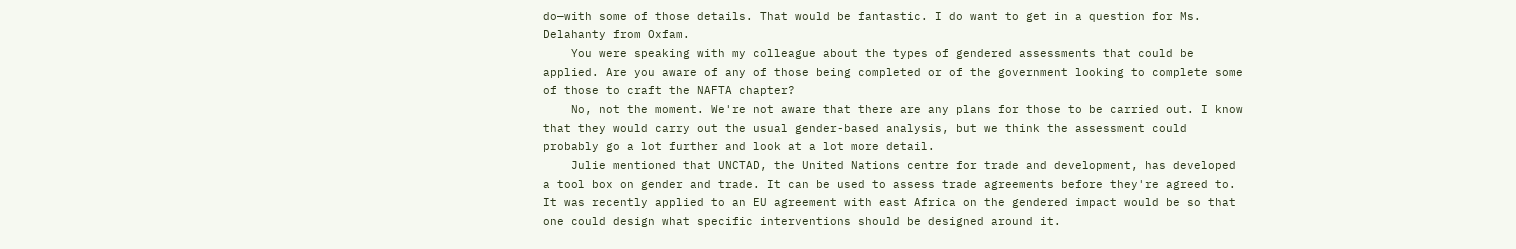do—with some of those details. That would be fantastic. I do want to get in a question for Ms. Delahanty from Oxfam.
    You were speaking with my colleague about the types of gendered assessments that could be applied. Are you aware of any of those being completed or of the government looking to complete some of those to craft the NAFTA chapter?
    No, not the moment. We're not aware that there are any plans for those to be carried out. I know that they would carry out the usual gender-based analysis, but we think the assessment could probably go a lot further and look at a lot more detail.
    Julie mentioned that UNCTAD, the United Nations centre for trade and development, has developed a tool box on gender and trade. It can be used to assess trade agreements before they're agreed to. It was recently applied to an EU agreement with east Africa on the gendered impact would be so that one could design what specific interventions should be designed around it.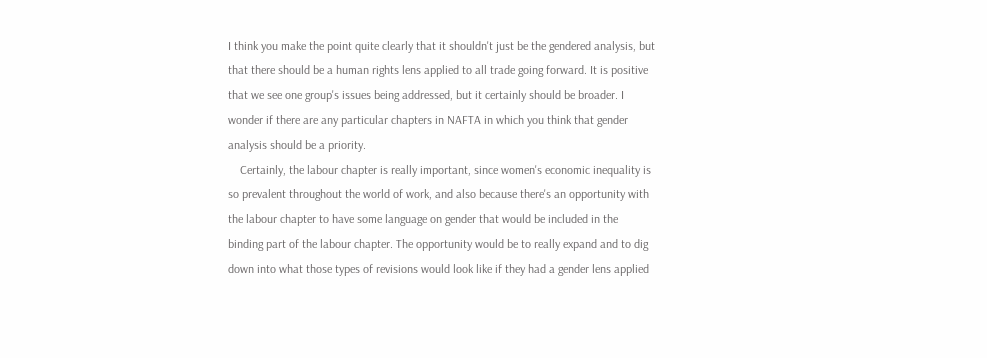I think you make the point quite clearly that it shouldn't just be the gendered analysis, but that there should be a human rights lens applied to all trade going forward. It is positive that we see one group's issues being addressed, but it certainly should be broader. I wonder if there are any particular chapters in NAFTA in which you think that gender analysis should be a priority.
    Certainly, the labour chapter is really important, since women's economic inequality is so prevalent throughout the world of work, and also because there's an opportunity with the labour chapter to have some language on gender that would be included in the binding part of the labour chapter. The opportunity would be to really expand and to dig down into what those types of revisions would look like if they had a gender lens applied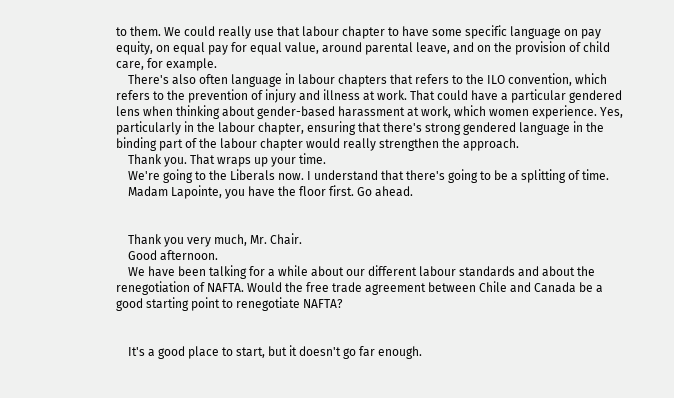to them. We could really use that labour chapter to have some specific language on pay equity, on equal pay for equal value, around parental leave, and on the provision of child care, for example.
    There's also often language in labour chapters that refers to the ILO convention, which refers to the prevention of injury and illness at work. That could have a particular gendered lens when thinking about gender-based harassment at work, which women experience. Yes, particularly in the labour chapter, ensuring that there's strong gendered language in the binding part of the labour chapter would really strengthen the approach.
    Thank you. That wraps up your time.
    We're going to the Liberals now. I understand that there's going to be a splitting of time.
    Madam Lapointe, you have the floor first. Go ahead.


    Thank you very much, Mr. Chair.
    Good afternoon.
    We have been talking for a while about our different labour standards and about the renegotiation of NAFTA. Would the free trade agreement between Chile and Canada be a good starting point to renegotiate NAFTA?


    It's a good place to start, but it doesn't go far enough.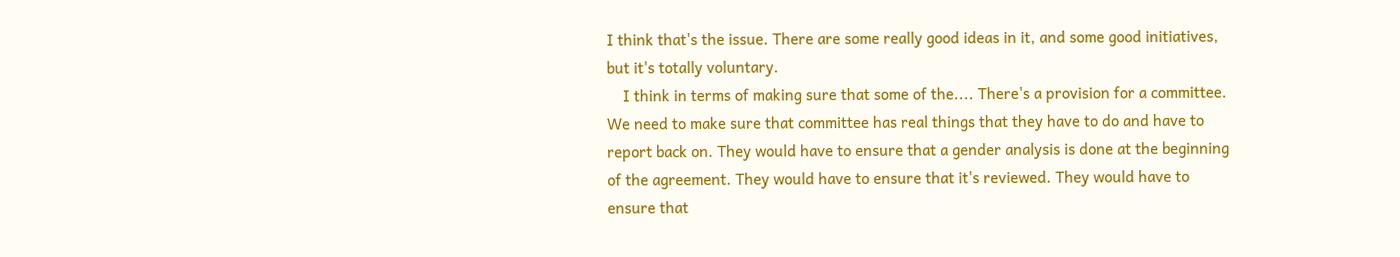I think that's the issue. There are some really good ideas in it, and some good initiatives, but it's totally voluntary.
    I think in terms of making sure that some of the.... There's a provision for a committee. We need to make sure that committee has real things that they have to do and have to report back on. They would have to ensure that a gender analysis is done at the beginning of the agreement. They would have to ensure that it's reviewed. They would have to ensure that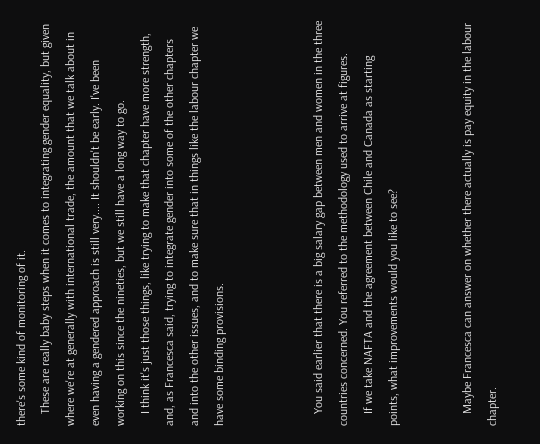there's some kind of monitoring of it.
    These are really baby steps when it comes to integrating gender equality, but given where we're at generally with international trade, the amount that we talk about in even having a gendered approach is still very.... It shouldn't be early. I've been working on this since the nineties, but we still have a long way to go.
    I think it's just those things, like trying to make that chapter have more strength, and, as Francesca said, trying to integrate gender into some of the other chapters and into the other issues, and to make sure that in things like the labour chapter we have some binding provisions.



    You said earlier that there is a big salary gap between men and women in the three countries concerned. You referred to the methodology used to arrive at figures.
    If we take NAFTA and the agreement between Chile and Canada as starting points, what improvements would you like to see?


    Maybe Francesca can answer on whether there actually is pay equity in the labour chapter.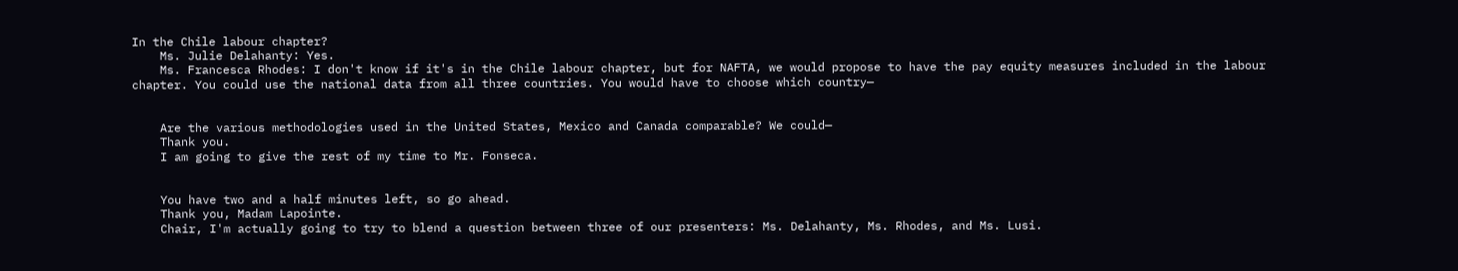In the Chile labour chapter?
    Ms. Julie Delahanty: Yes.
    Ms. Francesca Rhodes: I don't know if it's in the Chile labour chapter, but for NAFTA, we would propose to have the pay equity measures included in the labour chapter. You could use the national data from all three countries. You would have to choose which country—


    Are the various methodologies used in the United States, Mexico and Canada comparable? We could—
    Thank you.
    I am going to give the rest of my time to Mr. Fonseca.


    You have two and a half minutes left, so go ahead.
    Thank you, Madam Lapointe.
    Chair, I'm actually going to try to blend a question between three of our presenters: Ms. Delahanty, Ms. Rhodes, and Ms. Lusi.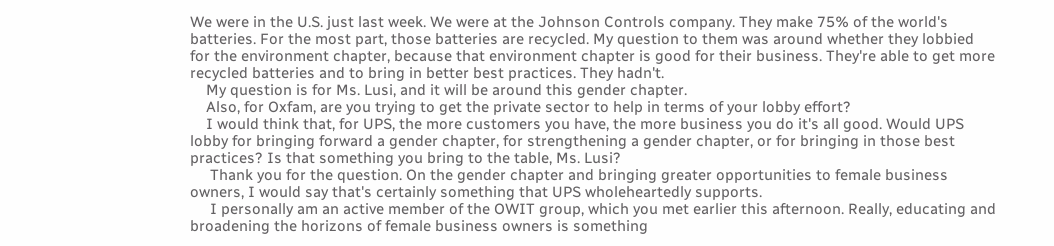We were in the U.S. just last week. We were at the Johnson Controls company. They make 75% of the world's batteries. For the most part, those batteries are recycled. My question to them was around whether they lobbied for the environment chapter, because that environment chapter is good for their business. They're able to get more recycled batteries and to bring in better best practices. They hadn't.
    My question is for Ms. Lusi, and it will be around this gender chapter.
    Also, for Oxfam, are you trying to get the private sector to help in terms of your lobby effort?
    I would think that, for UPS, the more customers you have, the more business you do it's all good. Would UPS lobby for bringing forward a gender chapter, for strengthening a gender chapter, or for bringing in those best practices? Is that something you bring to the table, Ms. Lusi?
     Thank you for the question. On the gender chapter and bringing greater opportunities to female business owners, I would say that's certainly something that UPS wholeheartedly supports.
     I personally am an active member of the OWIT group, which you met earlier this afternoon. Really, educating and broadening the horizons of female business owners is something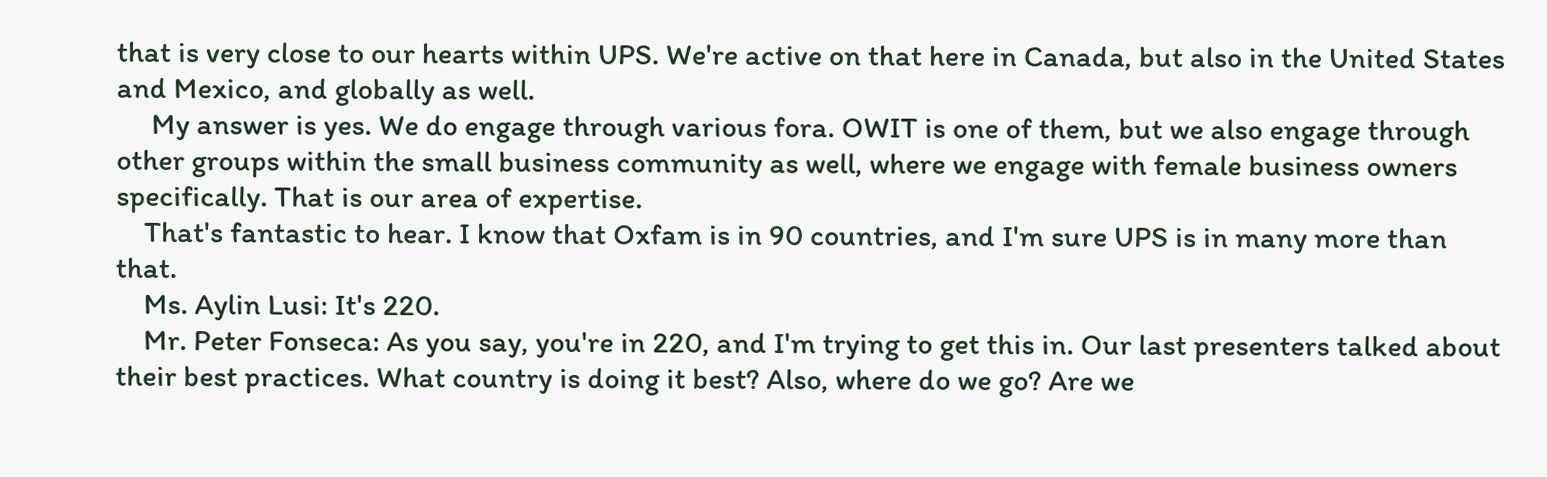that is very close to our hearts within UPS. We're active on that here in Canada, but also in the United States and Mexico, and globally as well.
     My answer is yes. We do engage through various fora. OWIT is one of them, but we also engage through other groups within the small business community as well, where we engage with female business owners specifically. That is our area of expertise.
    That's fantastic to hear. I know that Oxfam is in 90 countries, and I'm sure UPS is in many more than that.
    Ms. Aylin Lusi: It's 220.
    Mr. Peter Fonseca: As you say, you're in 220, and I'm trying to get this in. Our last presenters talked about their best practices. What country is doing it best? Also, where do we go? Are we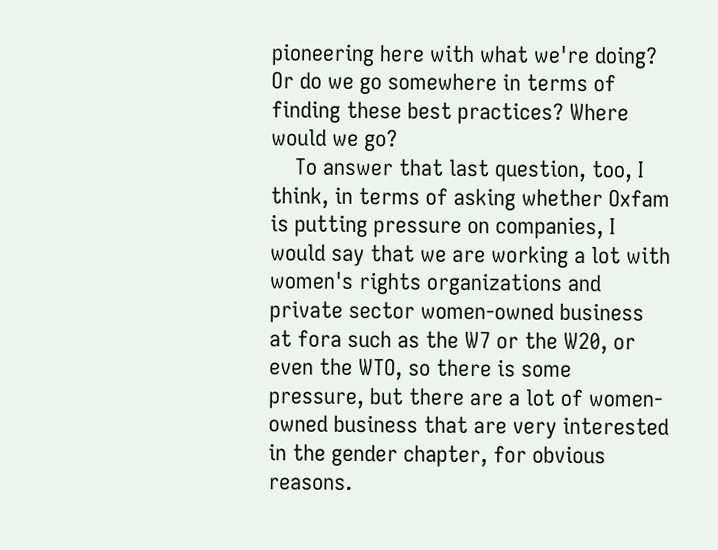pioneering here with what we're doing? Or do we go somewhere in terms of finding these best practices? Where would we go?
    To answer that last question, too, I think, in terms of asking whether Oxfam is putting pressure on companies, I would say that we are working a lot with women's rights organizations and private sector women-owned business at fora such as the W7 or the W20, or even the WTO, so there is some pressure, but there are a lot of women-owned business that are very interested in the gender chapter, for obvious reasons.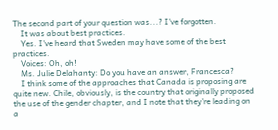The second part of your question was...? I've forgotten.
    It was about best practices.
    Yes. I've heard that Sweden may have some of the best practices.
    Voices: Oh, oh!
    Ms. Julie Delahanty: Do you have an answer, Francesca?
    I think some of the approaches that Canada is proposing are quite new. Chile, obviously, is the country that originally proposed the use of the gender chapter, and I note that they're leading on a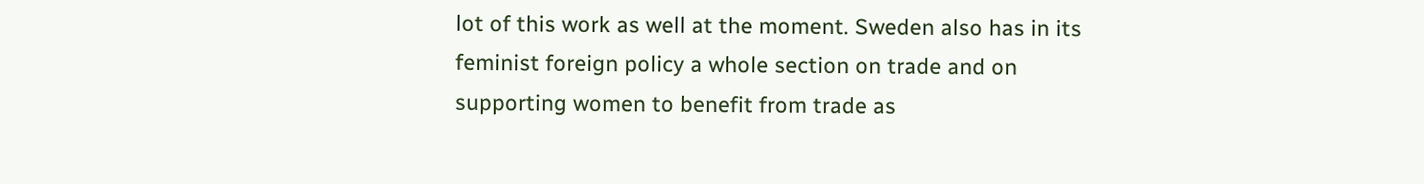lot of this work as well at the moment. Sweden also has in its feminist foreign policy a whole section on trade and on supporting women to benefit from trade as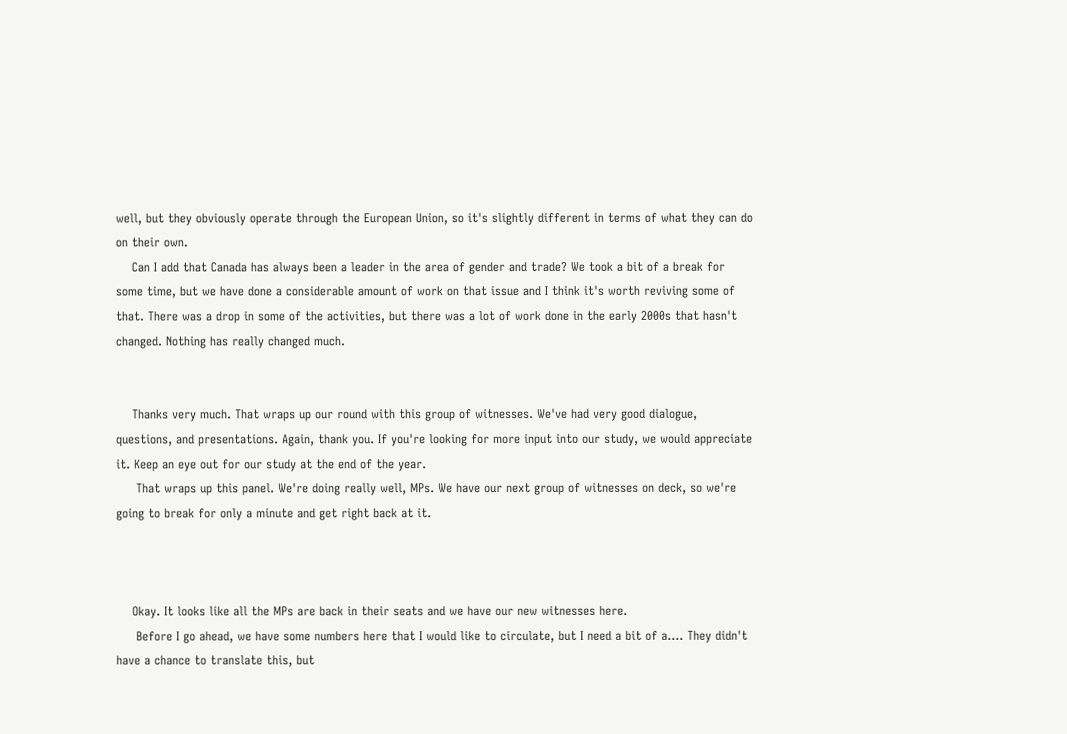well, but they obviously operate through the European Union, so it's slightly different in terms of what they can do on their own.
    Can I add that Canada has always been a leader in the area of gender and trade? We took a bit of a break for some time, but we have done a considerable amount of work on that issue and I think it's worth reviving some of that. There was a drop in some of the activities, but there was a lot of work done in the early 2000s that hasn't changed. Nothing has really changed much.


    Thanks very much. That wraps up our round with this group of witnesses. We've had very good dialogue, questions, and presentations. Again, thank you. If you're looking for more input into our study, we would appreciate it. Keep an eye out for our study at the end of the year.
     That wraps up this panel. We're doing really well, MPs. We have our next group of witnesses on deck, so we're going to break for only a minute and get right back at it.



    Okay. It looks like all the MPs are back in their seats and we have our new witnesses here.
     Before I go ahead, we have some numbers here that I would like to circulate, but I need a bit of a.... They didn't have a chance to translate this, but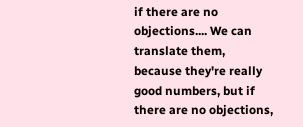if there are no objections.... We can translate them, because they're really good numbers, but if there are no objections,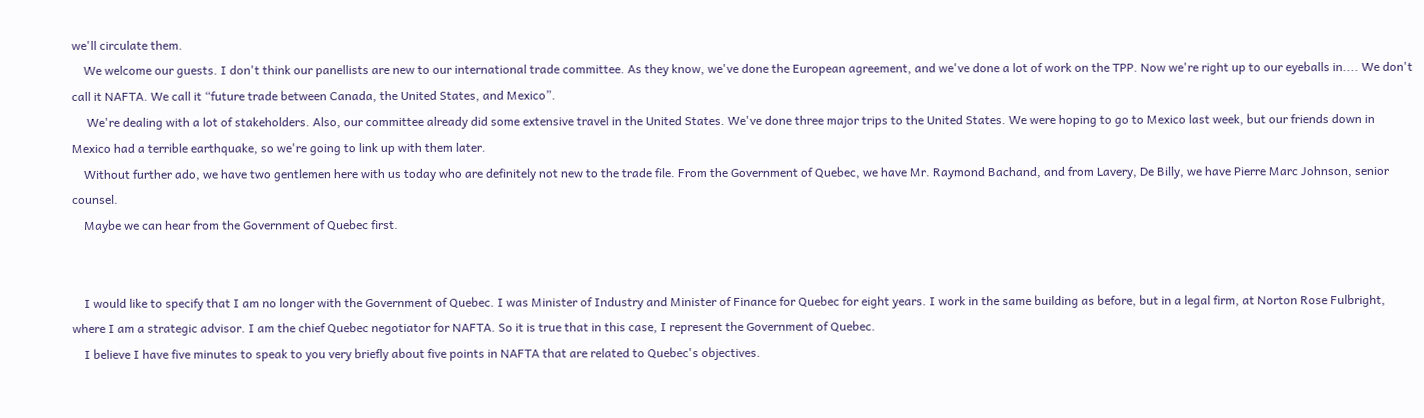we'll circulate them.
    We welcome our guests. I don't think our panellists are new to our international trade committee. As they know, we've done the European agreement, and we've done a lot of work on the TPP. Now we're right up to our eyeballs in.... We don't call it NAFTA. We call it “future trade between Canada, the United States, and Mexico”.
     We're dealing with a lot of stakeholders. Also, our committee already did some extensive travel in the United States. We've done three major trips to the United States. We were hoping to go to Mexico last week, but our friends down in Mexico had a terrible earthquake, so we're going to link up with them later.
    Without further ado, we have two gentlemen here with us today who are definitely not new to the trade file. From the Government of Quebec, we have Mr. Raymond Bachand, and from Lavery, De Billy, we have Pierre Marc Johnson, senior counsel.
    Maybe we can hear from the Government of Quebec first.


    I would like to specify that I am no longer with the Government of Quebec. I was Minister of Industry and Minister of Finance for Quebec for eight years. I work in the same building as before, but in a legal firm, at Norton Rose Fulbright, where I am a strategic advisor. I am the chief Quebec negotiator for NAFTA. So it is true that in this case, I represent the Government of Quebec.
    I believe I have five minutes to speak to you very briefly about five points in NAFTA that are related to Quebec's objectives.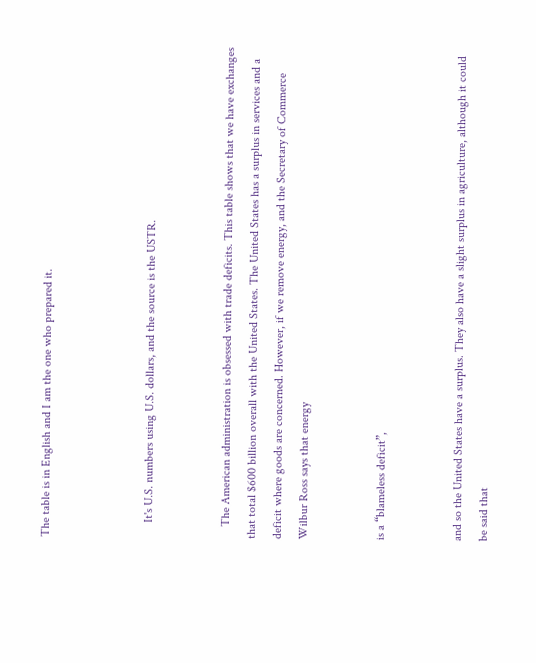The table is in English and I am the one who prepared it.



     It's U.S. numbers using U.S. dollars, and the source is the USTR.


    The American administration is obsessed with trade deficits. This table shows that we have exchanges that total $600 billion overall with the United States. The United States has a surplus in services and a deficit where goods are concerned. However, if we remove energy, and the Secretary of Commerce Wilbur Ross says that energy


is a “blameless deficit”,


and so the United States have a surplus. They also have a slight surplus in agriculture, although it could be said that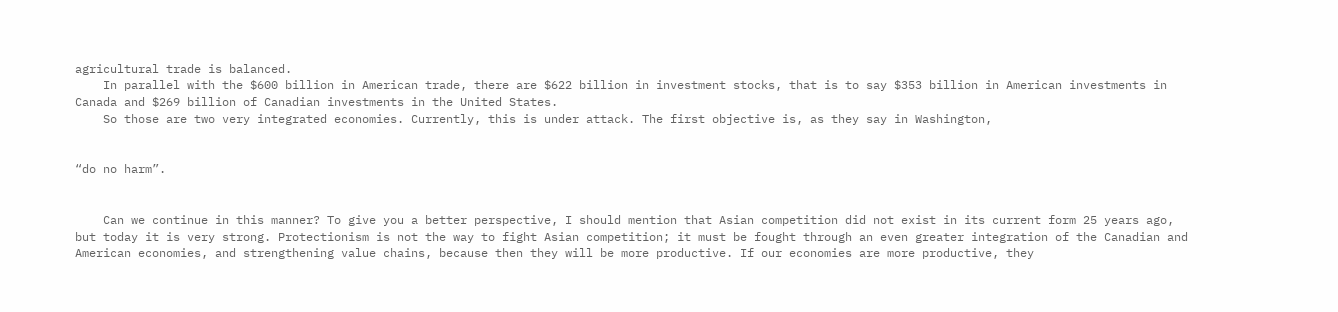agricultural trade is balanced.
    In parallel with the $600 billion in American trade, there are $622 billion in investment stocks, that is to say $353 billion in American investments in Canada and $269 billion of Canadian investments in the United States.
    So those are two very integrated economies. Currently, this is under attack. The first objective is, as they say in Washington,


“do no harm”.


    Can we continue in this manner? To give you a better perspective, I should mention that Asian competition did not exist in its current form 25 years ago, but today it is very strong. Protectionism is not the way to fight Asian competition; it must be fought through an even greater integration of the Canadian and American economies, and strengthening value chains, because then they will be more productive. If our economies are more productive, they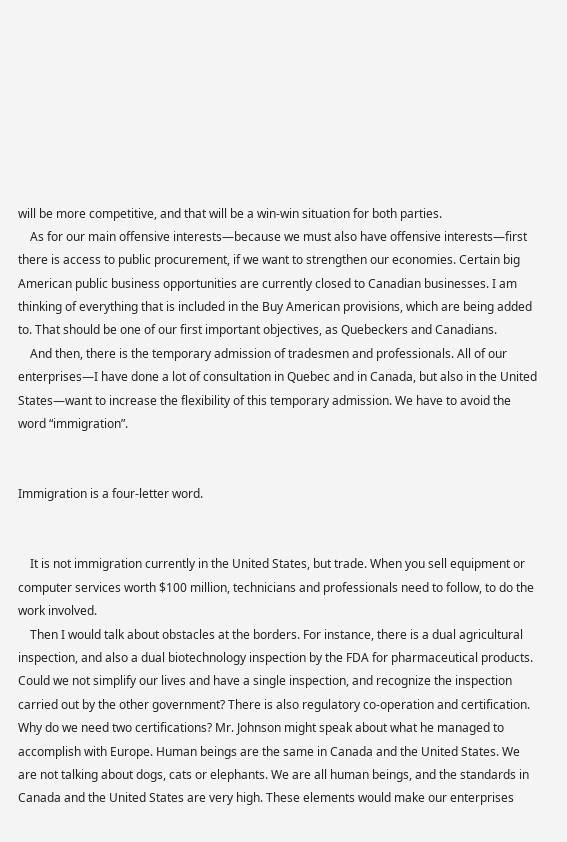will be more competitive, and that will be a win-win situation for both parties.
    As for our main offensive interests—because we must also have offensive interests—first there is access to public procurement, if we want to strengthen our economies. Certain big American public business opportunities are currently closed to Canadian businesses. I am thinking of everything that is included in the Buy American provisions, which are being added to. That should be one of our first important objectives, as Quebeckers and Canadians.
    And then, there is the temporary admission of tradesmen and professionals. All of our enterprises—I have done a lot of consultation in Quebec and in Canada, but also in the United States—want to increase the flexibility of this temporary admission. We have to avoid the word “immigration”.


Immigration is a four-letter word.


    It is not immigration currently in the United States, but trade. When you sell equipment or computer services worth $100 million, technicians and professionals need to follow, to do the work involved.
    Then I would talk about obstacles at the borders. For instance, there is a dual agricultural inspection, and also a dual biotechnology inspection by the FDA for pharmaceutical products. Could we not simplify our lives and have a single inspection, and recognize the inspection carried out by the other government? There is also regulatory co-operation and certification. Why do we need two certifications? Mr. Johnson might speak about what he managed to accomplish with Europe. Human beings are the same in Canada and the United States. We are not talking about dogs, cats or elephants. We are all human beings, and the standards in Canada and the United States are very high. These elements would make our enterprises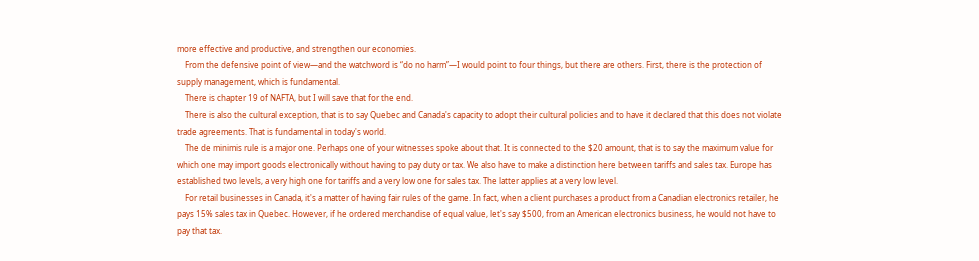more effective and productive, and strengthen our economies.
    From the defensive point of view—and the watchword is “do no harm”—I would point to four things, but there are others. First, there is the protection of supply management, which is fundamental.
    There is chapter 19 of NAFTA, but I will save that for the end.
    There is also the cultural exception, that is to say Quebec and Canada's capacity to adopt their cultural policies and to have it declared that this does not violate trade agreements. That is fundamental in today's world.
    The de minimis rule is a major one. Perhaps one of your witnesses spoke about that. It is connected to the $20 amount, that is to say the maximum value for which one may import goods electronically without having to pay duty or tax. We also have to make a distinction here between tariffs and sales tax. Europe has established two levels, a very high one for tariffs and a very low one for sales tax. The latter applies at a very low level.
    For retail businesses in Canada, it's a matter of having fair rules of the game. In fact, when a client purchases a product from a Canadian electronics retailer, he pays 15% sales tax in Quebec. However, if he ordered merchandise of equal value, let's say $500, from an American electronics business, he would not have to pay that tax.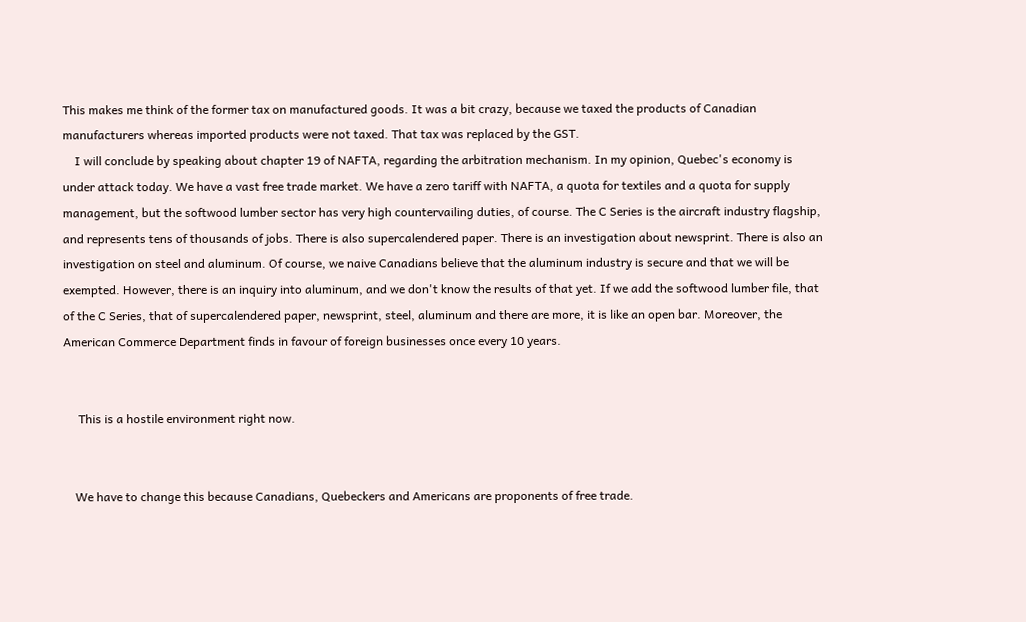This makes me think of the former tax on manufactured goods. It was a bit crazy, because we taxed the products of Canadian manufacturers whereas imported products were not taxed. That tax was replaced by the GST.
    I will conclude by speaking about chapter 19 of NAFTA, regarding the arbitration mechanism. In my opinion, Quebec's economy is under attack today. We have a vast free trade market. We have a zero tariff with NAFTA, a quota for textiles and a quota for supply management, but the softwood lumber sector has very high countervailing duties, of course. The C Series is the aircraft industry flagship, and represents tens of thousands of jobs. There is also supercalendered paper. There is an investigation about newsprint. There is also an investigation on steel and aluminum. Of course, we naive Canadians believe that the aluminum industry is secure and that we will be exempted. However, there is an inquiry into aluminum, and we don't know the results of that yet. If we add the softwood lumber file, that of the C Series, that of supercalendered paper, newsprint, steel, aluminum and there are more, it is like an open bar. Moreover, the American Commerce Department finds in favour of foreign businesses once every 10 years.


     This is a hostile environment right now.


    We have to change this because Canadians, Quebeckers and Americans are proponents of free trade.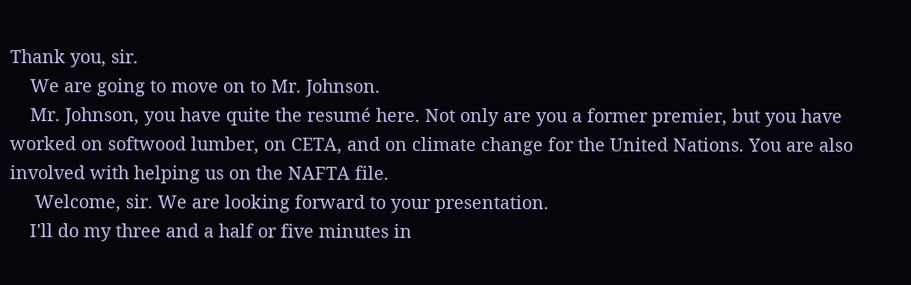Thank you, sir.
    We are going to move on to Mr. Johnson.
    Mr. Johnson, you have quite the resumé here. Not only are you a former premier, but you have worked on softwood lumber, on CETA, and on climate change for the United Nations. You are also involved with helping us on the NAFTA file.
     Welcome, sir. We are looking forward to your presentation.
    I'll do my three and a half or five minutes in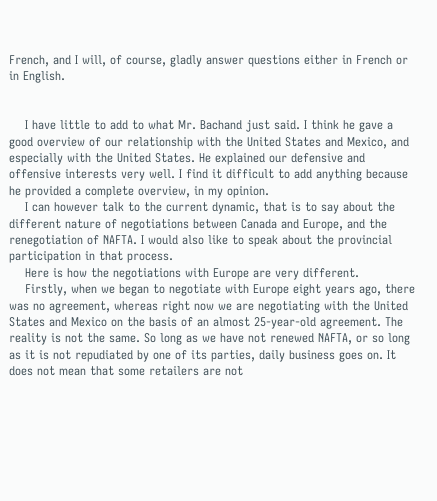French, and I will, of course, gladly answer questions either in French or in English.


    I have little to add to what Mr. Bachand just said. I think he gave a good overview of our relationship with the United States and Mexico, and especially with the United States. He explained our defensive and offensive interests very well. I find it difficult to add anything because he provided a complete overview, in my opinion.
    I can however talk to the current dynamic, that is to say about the different nature of negotiations between Canada and Europe, and the renegotiation of NAFTA. I would also like to speak about the provincial participation in that process.
    Here is how the negotiations with Europe are very different.
    Firstly, when we began to negotiate with Europe eight years ago, there was no agreement, whereas right now we are negotiating with the United States and Mexico on the basis of an almost 25-year-old agreement. The reality is not the same. So long as we have not renewed NAFTA, or so long as it is not repudiated by one of its parties, daily business goes on. It does not mean that some retailers are not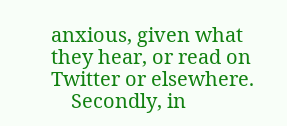anxious, given what they hear, or read on Twitter or elsewhere.
    Secondly, in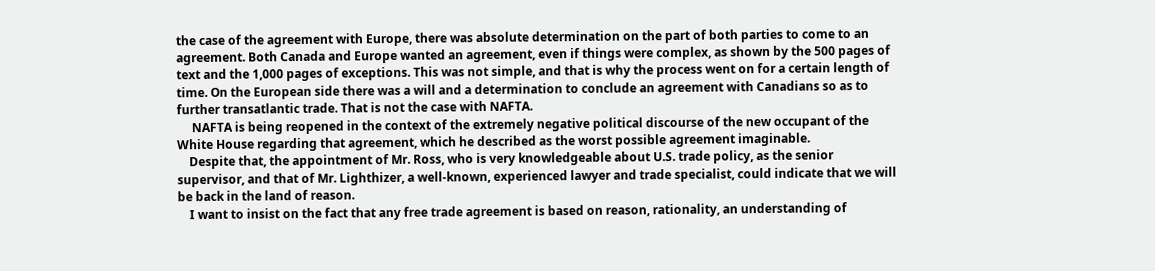the case of the agreement with Europe, there was absolute determination on the part of both parties to come to an agreement. Both Canada and Europe wanted an agreement, even if things were complex, as shown by the 500 pages of text and the 1,000 pages of exceptions. This was not simple, and that is why the process went on for a certain length of time. On the European side there was a will and a determination to conclude an agreement with Canadians so as to further transatlantic trade. That is not the case with NAFTA.
     NAFTA is being reopened in the context of the extremely negative political discourse of the new occupant of the White House regarding that agreement, which he described as the worst possible agreement imaginable.
    Despite that, the appointment of Mr. Ross, who is very knowledgeable about U.S. trade policy, as the senior supervisor, and that of Mr. Lighthizer, a well-known, experienced lawyer and trade specialist, could indicate that we will be back in the land of reason.
    I want to insist on the fact that any free trade agreement is based on reason, rationality, an understanding of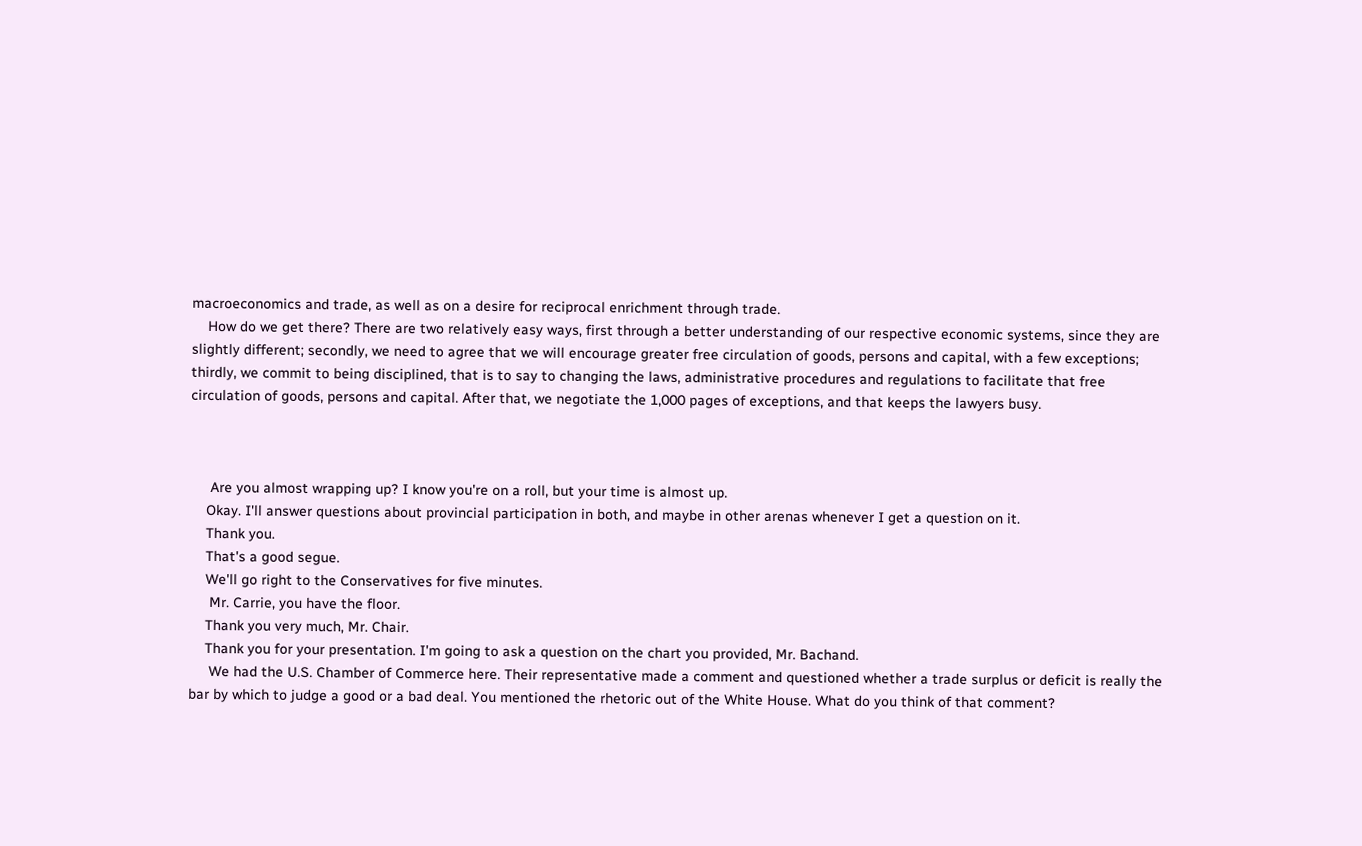macroeconomics and trade, as well as on a desire for reciprocal enrichment through trade.
    How do we get there? There are two relatively easy ways, first through a better understanding of our respective economic systems, since they are slightly different; secondly, we need to agree that we will encourage greater free circulation of goods, persons and capital, with a few exceptions; thirdly, we commit to being disciplined, that is to say to changing the laws, administrative procedures and regulations to facilitate that free circulation of goods, persons and capital. After that, we negotiate the 1,000 pages of exceptions, and that keeps the lawyers busy.



     Are you almost wrapping up? I know you're on a roll, but your time is almost up.
    Okay. I'll answer questions about provincial participation in both, and maybe in other arenas whenever I get a question on it.
    Thank you.
    That's a good segue.
    We'll go right to the Conservatives for five minutes.
     Mr. Carrie, you have the floor.
    Thank you very much, Mr. Chair.
    Thank you for your presentation. I'm going to ask a question on the chart you provided, Mr. Bachand.
     We had the U.S. Chamber of Commerce here. Their representative made a comment and questioned whether a trade surplus or deficit is really the bar by which to judge a good or a bad deal. You mentioned the rhetoric out of the White House. What do you think of that comment?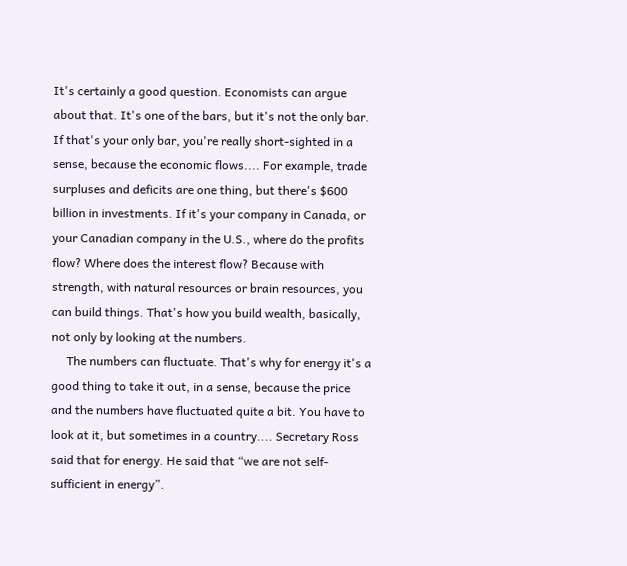It's certainly a good question. Economists can argue about that. It's one of the bars, but it's not the only bar. If that's your only bar, you're really short-sighted in a sense, because the economic flows.... For example, trade surpluses and deficits are one thing, but there's $600 billion in investments. If it's your company in Canada, or your Canadian company in the U.S., where do the profits flow? Where does the interest flow? Because with strength, with natural resources or brain resources, you can build things. That's how you build wealth, basically, not only by looking at the numbers.
     The numbers can fluctuate. That's why for energy it's a good thing to take it out, in a sense, because the price and the numbers have fluctuated quite a bit. You have to look at it, but sometimes in a country.... Secretary Ross said that for energy. He said that “we are not self-sufficient in energy”.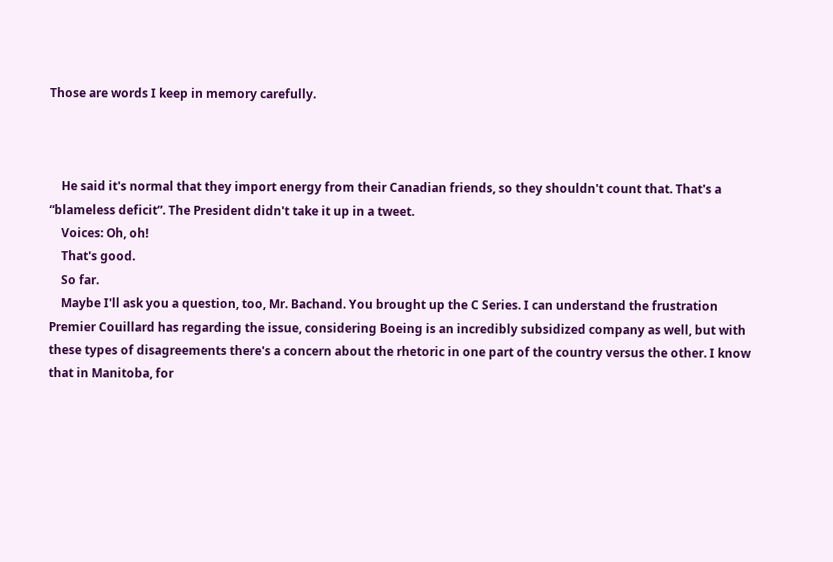Those are words I keep in memory carefully.



    He said it's normal that they import energy from their Canadian friends, so they shouldn't count that. That's a “blameless deficit”. The President didn't take it up in a tweet.
    Voices: Oh, oh!
    That's good.
    So far.
    Maybe I'll ask you a question, too, Mr. Bachand. You brought up the C Series. I can understand the frustration Premier Couillard has regarding the issue, considering Boeing is an incredibly subsidized company as well, but with these types of disagreements there's a concern about the rhetoric in one part of the country versus the other. I know that in Manitoba, for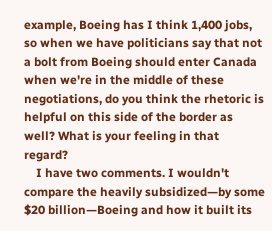example, Boeing has I think 1,400 jobs, so when we have politicians say that not a bolt from Boeing should enter Canada when we're in the middle of these negotiations, do you think the rhetoric is helpful on this side of the border as well? What is your feeling in that regard?
    I have two comments. I wouldn't compare the heavily subsidized—by some $20 billion—Boeing and how it built its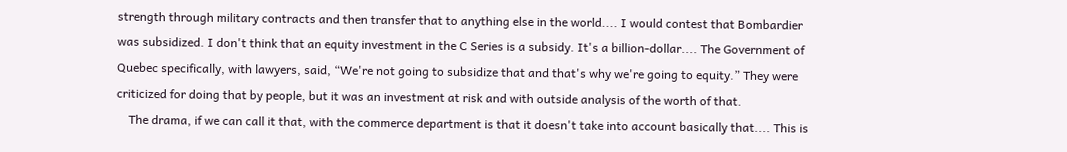strength through military contracts and then transfer that to anything else in the world.... I would contest that Bombardier was subsidized. I don't think that an equity investment in the C Series is a subsidy. It's a billion-dollar.... The Government of Quebec specifically, with lawyers, said, “We're not going to subsidize that and that's why we're going to equity.” They were criticized for doing that by people, but it was an investment at risk and with outside analysis of the worth of that.
    The drama, if we can call it that, with the commerce department is that it doesn't take into account basically that.... This is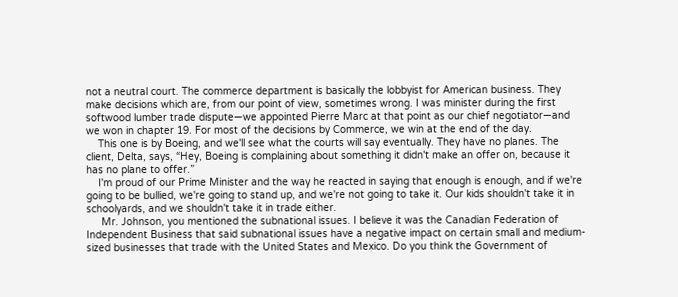not a neutral court. The commerce department is basically the lobbyist for American business. They make decisions which are, from our point of view, sometimes wrong. I was minister during the first softwood lumber trade dispute—we appointed Pierre Marc at that point as our chief negotiator—and we won in chapter 19. For most of the decisions by Commerce, we win at the end of the day.
    This one is by Boeing, and we'll see what the courts will say eventually. They have no planes. The client, Delta, says, “Hey, Boeing is complaining about something it didn't make an offer on, because it has no plane to offer.”
    I'm proud of our Prime Minister and the way he reacted in saying that enough is enough, and if we're going to be bullied, we're going to stand up, and we're not going to take it. Our kids shouldn't take it in schoolyards, and we shouldn't take it in trade either.
     Mr. Johnson, you mentioned the subnational issues. I believe it was the Canadian Federation of Independent Business that said subnational issues have a negative impact on certain small and medium-sized businesses that trade with the United States and Mexico. Do you think the Government of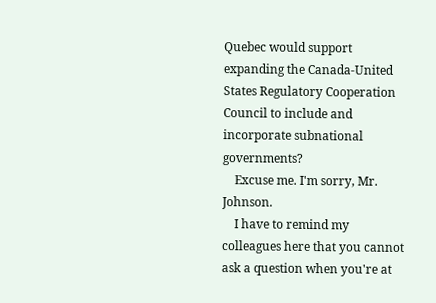Quebec would support expanding the Canada-United States Regulatory Cooperation Council to include and incorporate subnational governments?
    Excuse me. I'm sorry, Mr. Johnson.
    I have to remind my colleagues here that you cannot ask a question when you're at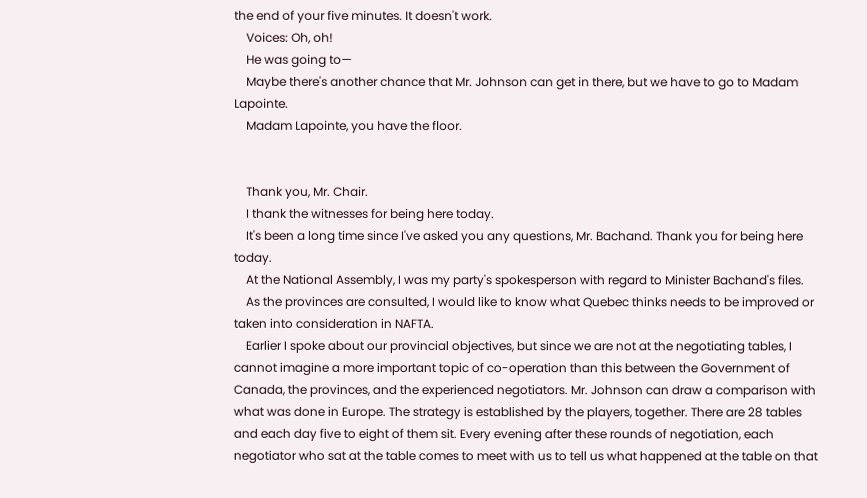the end of your five minutes. It doesn't work.
    Voices: Oh, oh!
    He was going to—
    Maybe there's another chance that Mr. Johnson can get in there, but we have to go to Madam Lapointe.
    Madam Lapointe, you have the floor.


    Thank you, Mr. Chair.
    I thank the witnesses for being here today.
    It's been a long time since I've asked you any questions, Mr. Bachand. Thank you for being here today.
    At the National Assembly, I was my party's spokesperson with regard to Minister Bachand's files.
    As the provinces are consulted, I would like to know what Quebec thinks needs to be improved or taken into consideration in NAFTA.
    Earlier I spoke about our provincial objectives, but since we are not at the negotiating tables, I cannot imagine a more important topic of co-operation than this between the Government of Canada, the provinces, and the experienced negotiators. Mr. Johnson can draw a comparison with what was done in Europe. The strategy is established by the players, together. There are 28 tables and each day five to eight of them sit. Every evening after these rounds of negotiation, each negotiator who sat at the table comes to meet with us to tell us what happened at the table on that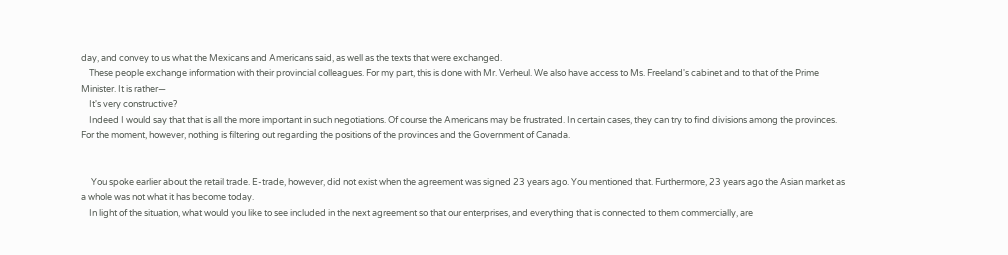day, and convey to us what the Mexicans and Americans said, as well as the texts that were exchanged.
    These people exchange information with their provincial colleagues. For my part, this is done with Mr. Verheul. We also have access to Ms. Freeland's cabinet and to that of the Prime Minister. It is rather—
    It's very constructive?
    Indeed I would say that that is all the more important in such negotiations. Of course the Americans may be frustrated. In certain cases, they can try to find divisions among the provinces. For the moment, however, nothing is filtering out regarding the positions of the provinces and the Government of Canada.


     You spoke earlier about the retail trade. E-trade, however, did not exist when the agreement was signed 23 years ago. You mentioned that. Furthermore, 23 years ago the Asian market as a whole was not what it has become today.
    In light of the situation, what would you like to see included in the next agreement so that our enterprises, and everything that is connected to them commercially, are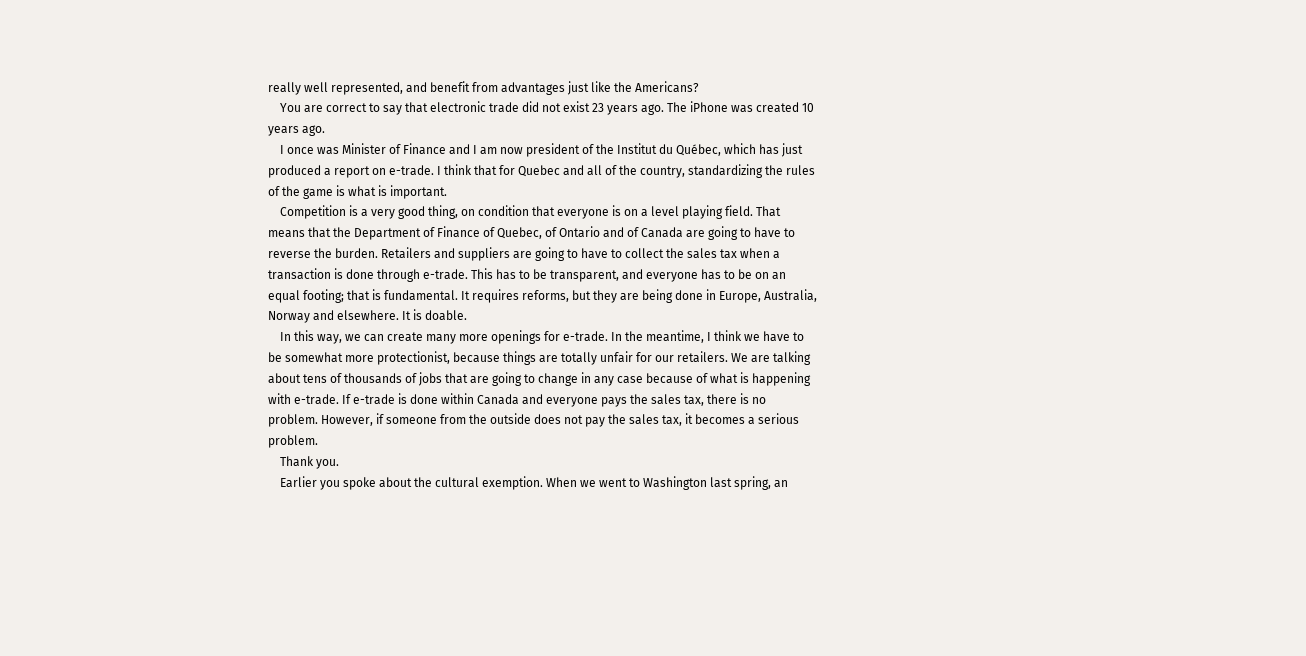really well represented, and benefit from advantages just like the Americans?
    You are correct to say that electronic trade did not exist 23 years ago. The iPhone was created 10 years ago.
    I once was Minister of Finance and I am now president of the Institut du Québec, which has just produced a report on e-trade. I think that for Quebec and all of the country, standardizing the rules of the game is what is important.
    Competition is a very good thing, on condition that everyone is on a level playing field. That means that the Department of Finance of Quebec, of Ontario and of Canada are going to have to reverse the burden. Retailers and suppliers are going to have to collect the sales tax when a transaction is done through e-trade. This has to be transparent, and everyone has to be on an equal footing; that is fundamental. It requires reforms, but they are being done in Europe, Australia, Norway and elsewhere. It is doable.
    In this way, we can create many more openings for e-trade. In the meantime, I think we have to be somewhat more protectionist, because things are totally unfair for our retailers. We are talking about tens of thousands of jobs that are going to change in any case because of what is happening with e-trade. If e-trade is done within Canada and everyone pays the sales tax, there is no problem. However, if someone from the outside does not pay the sales tax, it becomes a serious problem.
    Thank you.
    Earlier you spoke about the cultural exemption. When we went to Washington last spring, an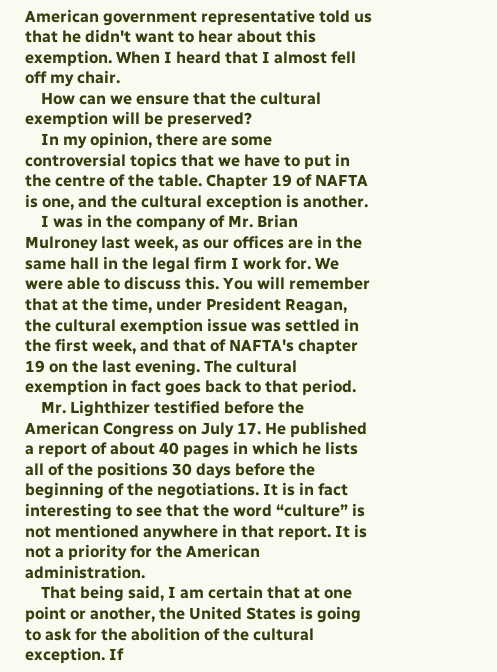American government representative told us that he didn't want to hear about this exemption. When I heard that I almost fell off my chair.
    How can we ensure that the cultural exemption will be preserved?
    In my opinion, there are some controversial topics that we have to put in the centre of the table. Chapter 19 of NAFTA is one, and the cultural exception is another.
    I was in the company of Mr. Brian Mulroney last week, as our offices are in the same hall in the legal firm I work for. We were able to discuss this. You will remember that at the time, under President Reagan, the cultural exemption issue was settled in the first week, and that of NAFTA's chapter 19 on the last evening. The cultural exemption in fact goes back to that period.
    Mr. Lighthizer testified before the American Congress on July 17. He published a report of about 40 pages in which he lists all of the positions 30 days before the beginning of the negotiations. It is in fact interesting to see that the word “culture” is not mentioned anywhere in that report. It is not a priority for the American administration.
    That being said, I am certain that at one point or another, the United States is going to ask for the abolition of the cultural exception. If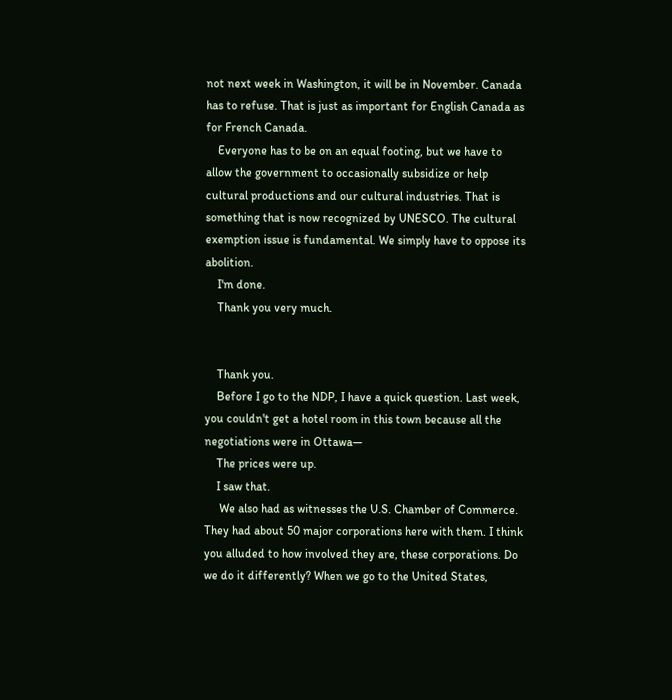not next week in Washington, it will be in November. Canada has to refuse. That is just as important for English Canada as for French Canada.
    Everyone has to be on an equal footing, but we have to allow the government to occasionally subsidize or help cultural productions and our cultural industries. That is something that is now recognized by UNESCO. The cultural exemption issue is fundamental. We simply have to oppose its abolition.
    I'm done.
    Thank you very much.


    Thank you.
    Before I go to the NDP, I have a quick question. Last week, you couldn't get a hotel room in this town because all the negotiations were in Ottawa—
    The prices were up.
    I saw that.
     We also had as witnesses the U.S. Chamber of Commerce. They had about 50 major corporations here with them. I think you alluded to how involved they are, these corporations. Do we do it differently? When we go to the United States,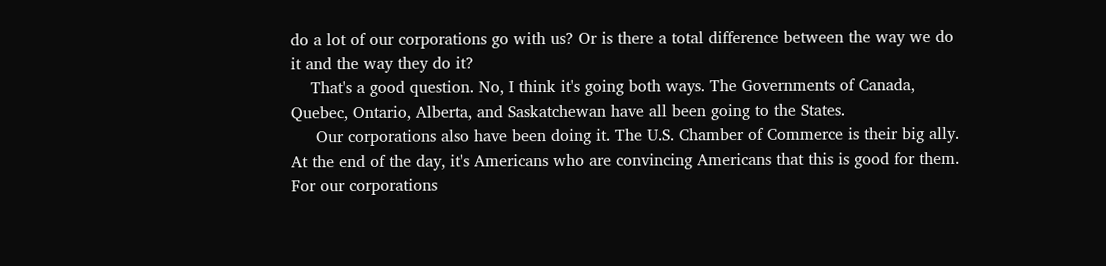do a lot of our corporations go with us? Or is there a total difference between the way we do it and the way they do it?
    That's a good question. No, I think it's going both ways. The Governments of Canada, Quebec, Ontario, Alberta, and Saskatchewan have all been going to the States.
     Our corporations also have been doing it. The U.S. Chamber of Commerce is their big ally. At the end of the day, it's Americans who are convincing Americans that this is good for them. For our corporations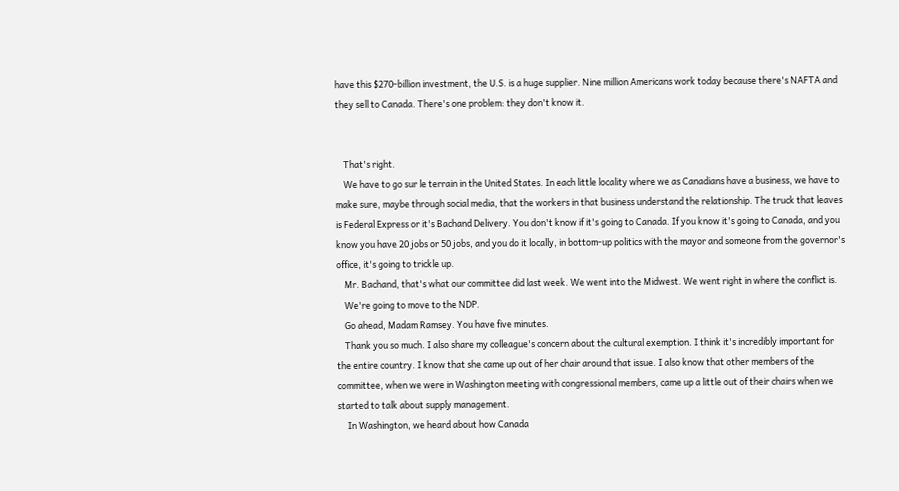have this $270-billion investment, the U.S. is a huge supplier. Nine million Americans work today because there's NAFTA and they sell to Canada. There's one problem: they don't know it.


    That's right.
    We have to go sur le terrain in the United States. In each little locality where we as Canadians have a business, we have to make sure, maybe through social media, that the workers in that business understand the relationship. The truck that leaves is Federal Express or it's Bachand Delivery. You don't know if it's going to Canada. If you know it's going to Canada, and you know you have 20 jobs or 50 jobs, and you do it locally, in bottom-up politics with the mayor and someone from the governor's office, it's going to trickle up.
    Mr. Bachand, that's what our committee did last week. We went into the Midwest. We went right in where the conflict is.
    We're going to move to the NDP.
    Go ahead, Madam Ramsey. You have five minutes.
    Thank you so much. I also share my colleague's concern about the cultural exemption. I think it's incredibly important for the entire country. I know that she came up out of her chair around that issue. I also know that other members of the committee, when we were in Washington meeting with congressional members, came up a little out of their chairs when we started to talk about supply management.
     In Washington, we heard about how Canada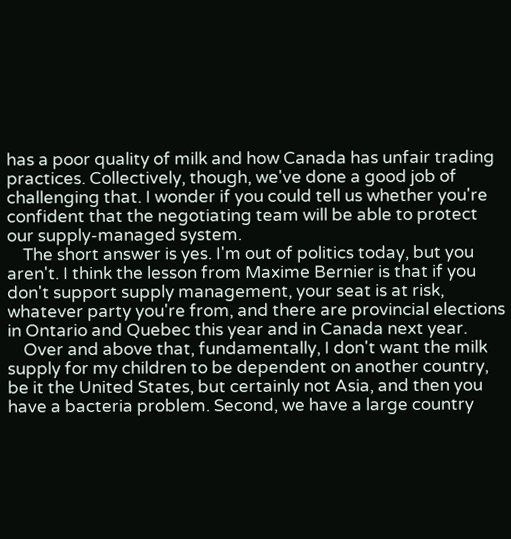has a poor quality of milk and how Canada has unfair trading practices. Collectively, though, we've done a good job of challenging that. I wonder if you could tell us whether you're confident that the negotiating team will be able to protect our supply-managed system.
    The short answer is yes. I'm out of politics today, but you aren't. I think the lesson from Maxime Bernier is that if you don't support supply management, your seat is at risk, whatever party you're from, and there are provincial elections in Ontario and Quebec this year and in Canada next year.
    Over and above that, fundamentally, I don't want the milk supply for my children to be dependent on another country, be it the United States, but certainly not Asia, and then you have a bacteria problem. Second, we have a large country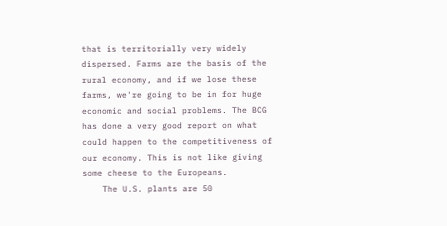that is territorially very widely dispersed. Farms are the basis of the rural economy, and if we lose these farms, we're going to be in for huge economic and social problems. The BCG has done a very good report on what could happen to the competitiveness of our economy. This is not like giving some cheese to the Europeans.
    The U.S. plants are 50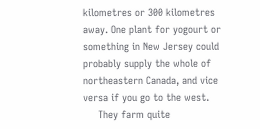kilometres or 300 kilometres away. One plant for yogourt or something in New Jersey could probably supply the whole of northeastern Canada, and vice versa if you go to the west.
     They farm quite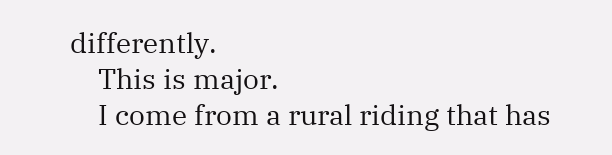differently.
    This is major.
    I come from a rural riding that has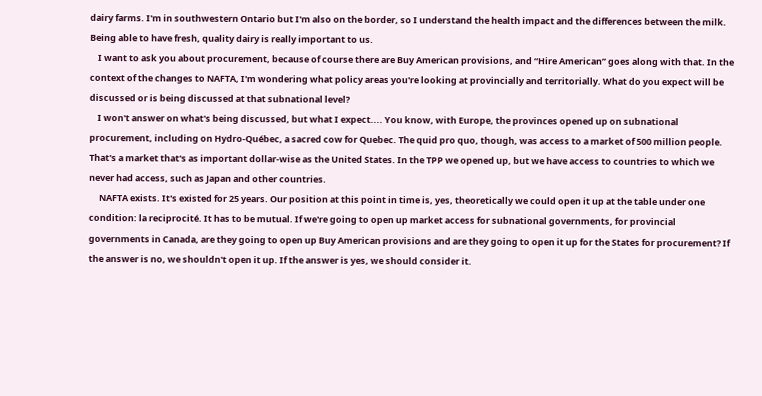dairy farms. I'm in southwestern Ontario but I'm also on the border, so I understand the health impact and the differences between the milk. Being able to have fresh, quality dairy is really important to us.
    I want to ask you about procurement, because of course there are Buy American provisions, and “Hire American” goes along with that. In the context of the changes to NAFTA, I'm wondering what policy areas you're looking at provincially and territorially. What do you expect will be discussed or is being discussed at that subnational level?
    I won't answer on what's being discussed, but what I expect.... You know, with Europe, the provinces opened up on subnational procurement, including on Hydro-Québec, a sacred cow for Quebec. The quid pro quo, though, was access to a market of 500 million people. That's a market that's as important dollar-wise as the United States. In the TPP we opened up, but we have access to countries to which we never had access, such as Japan and other countries.
     NAFTA exists. It's existed for 25 years. Our position at this point in time is, yes, theoretically we could open it up at the table under one condition: la reciprocité. It has to be mutual. If we're going to open up market access for subnational governments, for provincial governments in Canada, are they going to open up Buy American provisions and are they going to open it up for the States for procurement? If the answer is no, we shouldn't open it up. If the answer is yes, we should consider it.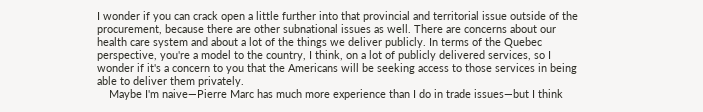I wonder if you can crack open a little further into that provincial and territorial issue outside of the procurement, because there are other subnational issues as well. There are concerns about our health care system and about a lot of the things we deliver publicly. In terms of the Quebec perspective, you're a model to the country, I think, on a lot of publicly delivered services, so I wonder if it's a concern to you that the Americans will be seeking access to those services in being able to deliver them privately.
    Maybe I'm naive—Pierre Marc has much more experience than I do in trade issues—but I think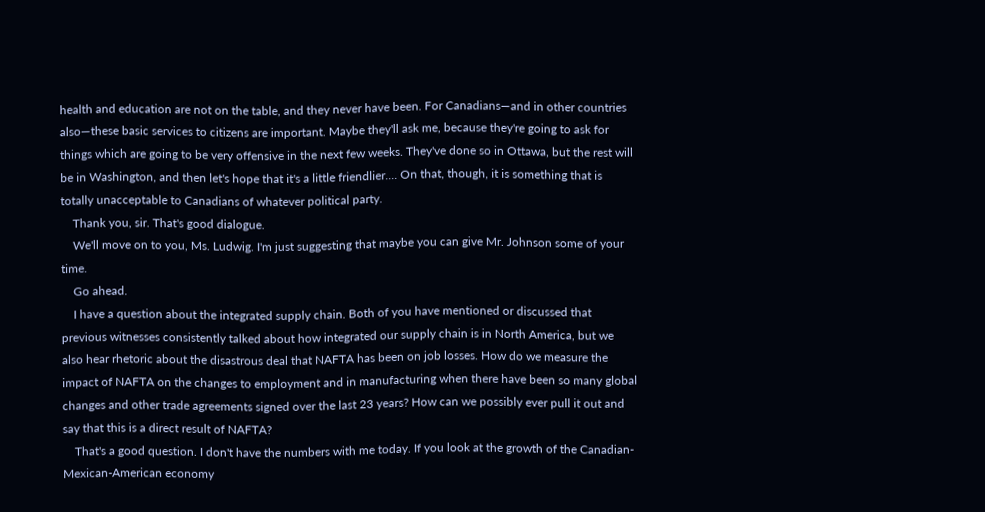health and education are not on the table, and they never have been. For Canadians—and in other countries also—these basic services to citizens are important. Maybe they'll ask me, because they're going to ask for things which are going to be very offensive in the next few weeks. They've done so in Ottawa, but the rest will be in Washington, and then let's hope that it's a little friendlier.... On that, though, it is something that is totally unacceptable to Canadians of whatever political party.
    Thank you, sir. That's good dialogue.
    We'll move on to you, Ms. Ludwig. I'm just suggesting that maybe you can give Mr. Johnson some of your time.
    Go ahead.
    I have a question about the integrated supply chain. Both of you have mentioned or discussed that previous witnesses consistently talked about how integrated our supply chain is in North America, but we also hear rhetoric about the disastrous deal that NAFTA has been on job losses. How do we measure the impact of NAFTA on the changes to employment and in manufacturing when there have been so many global changes and other trade agreements signed over the last 23 years? How can we possibly ever pull it out and say that this is a direct result of NAFTA?
    That's a good question. I don't have the numbers with me today. If you look at the growth of the Canadian-Mexican-American economy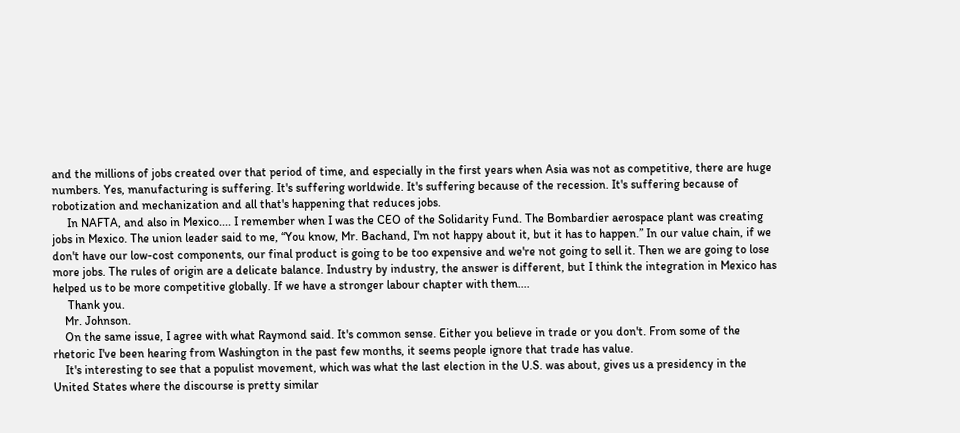and the millions of jobs created over that period of time, and especially in the first years when Asia was not as competitive, there are huge numbers. Yes, manufacturing is suffering. It's suffering worldwide. It's suffering because of the recession. It's suffering because of robotization and mechanization and all that's happening that reduces jobs.
     In NAFTA, and also in Mexico.... I remember when I was the CEO of the Solidarity Fund. The Bombardier aerospace plant was creating jobs in Mexico. The union leader said to me, “You know, Mr. Bachand, I'm not happy about it, but it has to happen.” In our value chain, if we don't have our low-cost components, our final product is going to be too expensive and we're not going to sell it. Then we are going to lose more jobs. The rules of origin are a delicate balance. Industry by industry, the answer is different, but I think the integration in Mexico has helped us to be more competitive globally. If we have a stronger labour chapter with them....
     Thank you.
    Mr. Johnson.
    On the same issue, I agree with what Raymond said. It's common sense. Either you believe in trade or you don't. From some of the rhetoric I've been hearing from Washington in the past few months, it seems people ignore that trade has value.
    It's interesting to see that a populist movement, which was what the last election in the U.S. was about, gives us a presidency in the United States where the discourse is pretty similar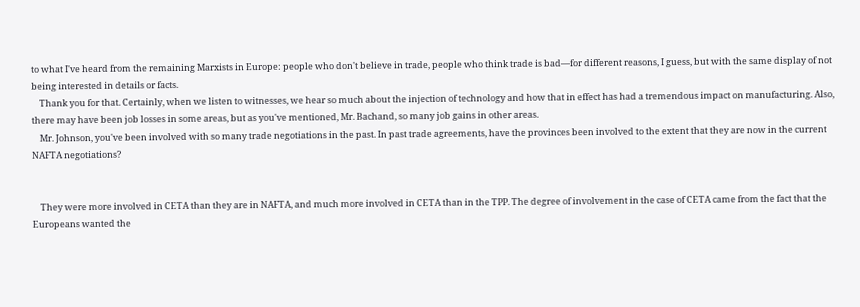to what I've heard from the remaining Marxists in Europe: people who don't believe in trade, people who think trade is bad—for different reasons, I guess, but with the same display of not being interested in details or facts.
    Thank you for that. Certainly, when we listen to witnesses, we hear so much about the injection of technology and how that in effect has had a tremendous impact on manufacturing. Also, there may have been job losses in some areas, but as you've mentioned, Mr. Bachand, so many job gains in other areas.
    Mr. Johnson, you've been involved with so many trade negotiations in the past. In past trade agreements, have the provinces been involved to the extent that they are now in the current NAFTA negotiations?


    They were more involved in CETA than they are in NAFTA, and much more involved in CETA than in the TPP. The degree of involvement in the case of CETA came from the fact that the Europeans wanted the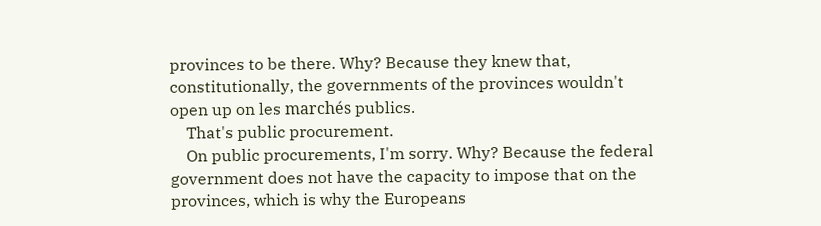provinces to be there. Why? Because they knew that, constitutionally, the governments of the provinces wouldn't open up on les marchés publics.
    That's public procurement.
    On public procurements, I'm sorry. Why? Because the federal government does not have the capacity to impose that on the provinces, which is why the Europeans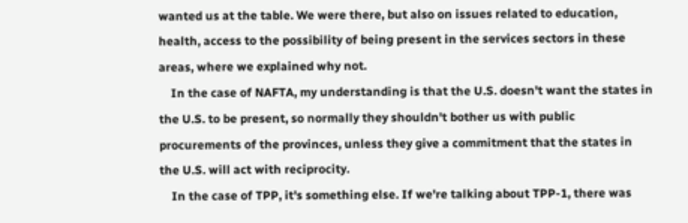wanted us at the table. We were there, but also on issues related to education, health, access to the possibility of being present in the services sectors in these areas, where we explained why not.
    In the case of NAFTA, my understanding is that the U.S. doesn't want the states in the U.S. to be present, so normally they shouldn't bother us with public procurements of the provinces, unless they give a commitment that the states in the U.S. will act with reciprocity.
    In the case of TPP, it's something else. If we're talking about TPP-1, there was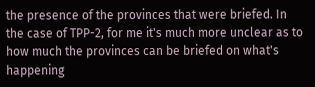the presence of the provinces that were briefed. In the case of TPP-2, for me it's much more unclear as to how much the provinces can be briefed on what's happening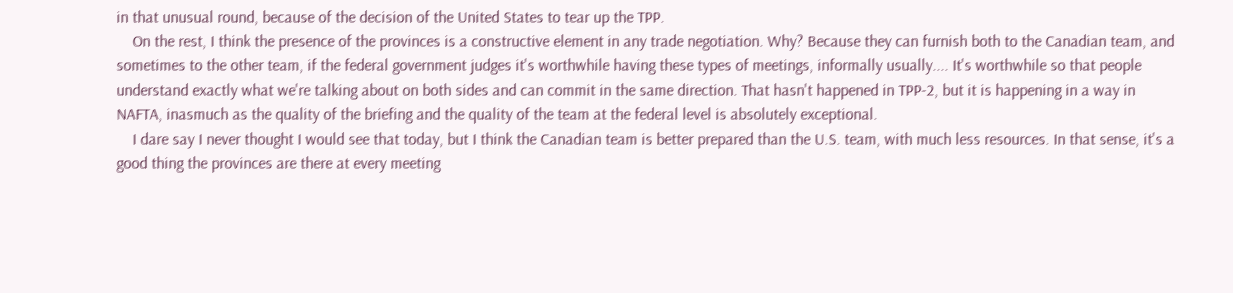in that unusual round, because of the decision of the United States to tear up the TPP.
    On the rest, I think the presence of the provinces is a constructive element in any trade negotiation. Why? Because they can furnish both to the Canadian team, and sometimes to the other team, if the federal government judges it's worthwhile having these types of meetings, informally usually.... It's worthwhile so that people understand exactly what we're talking about on both sides and can commit in the same direction. That hasn't happened in TPP-2, but it is happening in a way in NAFTA, inasmuch as the quality of the briefing and the quality of the team at the federal level is absolutely exceptional.
    I dare say I never thought I would see that today, but I think the Canadian team is better prepared than the U.S. team, with much less resources. In that sense, it's a good thing the provinces are there at every meeting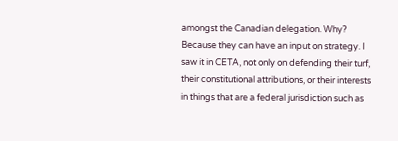amongst the Canadian delegation. Why? Because they can have an input on strategy. I saw it in CETA, not only on defending their turf, their constitutional attributions, or their interests in things that are a federal jurisdiction such as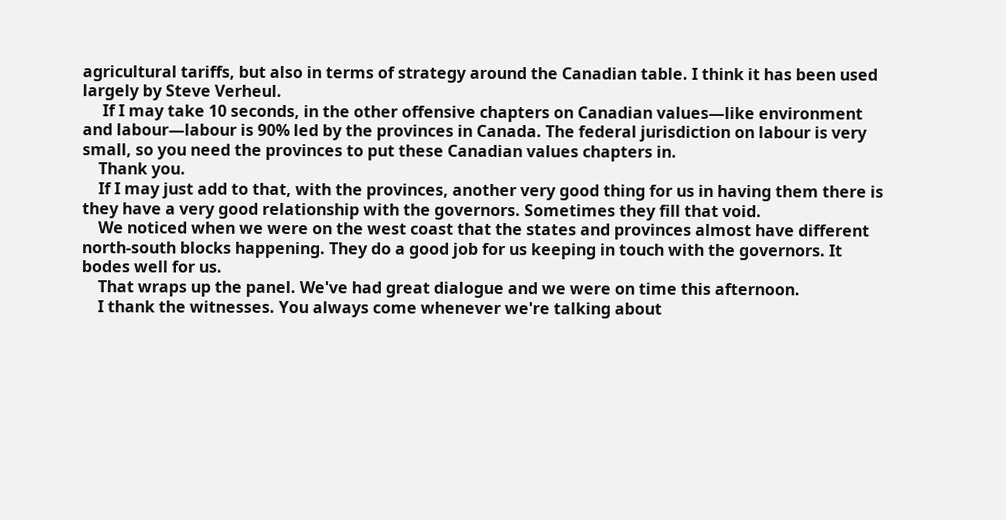agricultural tariffs, but also in terms of strategy around the Canadian table. I think it has been used largely by Steve Verheul.
     If I may take 10 seconds, in the other offensive chapters on Canadian values—like environment and labour—labour is 90% led by the provinces in Canada. The federal jurisdiction on labour is very small, so you need the provinces to put these Canadian values chapters in.
    Thank you.
    If I may just add to that, with the provinces, another very good thing for us in having them there is they have a very good relationship with the governors. Sometimes they fill that void.
    We noticed when we were on the west coast that the states and provinces almost have different north-south blocks happening. They do a good job for us keeping in touch with the governors. It bodes well for us.
    That wraps up the panel. We've had great dialogue and we were on time this afternoon.
    I thank the witnesses. You always come whenever we're talking about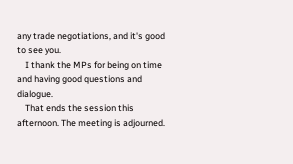any trade negotiations, and it's good to see you.
    I thank the MPs for being on time and having good questions and dialogue.
    That ends the session this afternoon. The meeting is adjourned.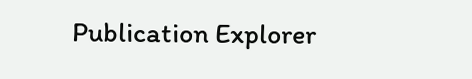Publication Explorer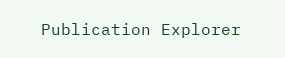Publication Explorer